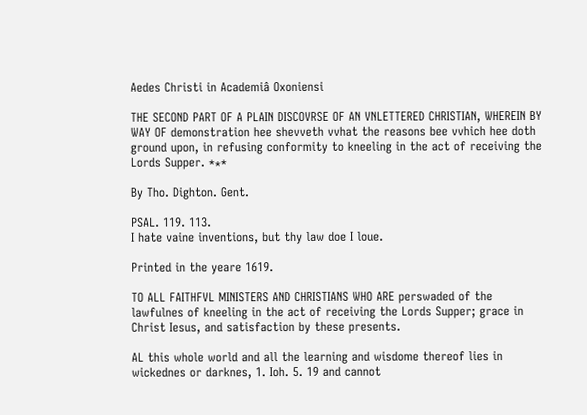Aedes Christi in Academiâ Oxoniensi

THE SECOND PART OF A PLAIN DISCOVRSE OF AN VNLETTERED CHRISTIAN, WHEREIN BY WAY OF demonstration hee shevveth vvhat the reasons bee vvhich hee doth ground upon, in refusing conformity to kneeling in the act of receiving the Lords Supper. *⁎*

By Tho. Dighton. Gent.

PSAL. 119. 113.
I hate vaine inventions, but thy law doe I loue.

Printed in the yeare 1619.

TO ALL FAITHFVL MINISTERS AND CHRISTIANS WHO ARE perswaded of the lawfulnes of kneeling in the act of receiving the Lords Supper; grace in Christ Iesus, and satisfaction by these presents.

AL this whole world and all the learning and wisdome thereof lies in wickednes or darknes, 1. Ioh. 5. 19 and cannot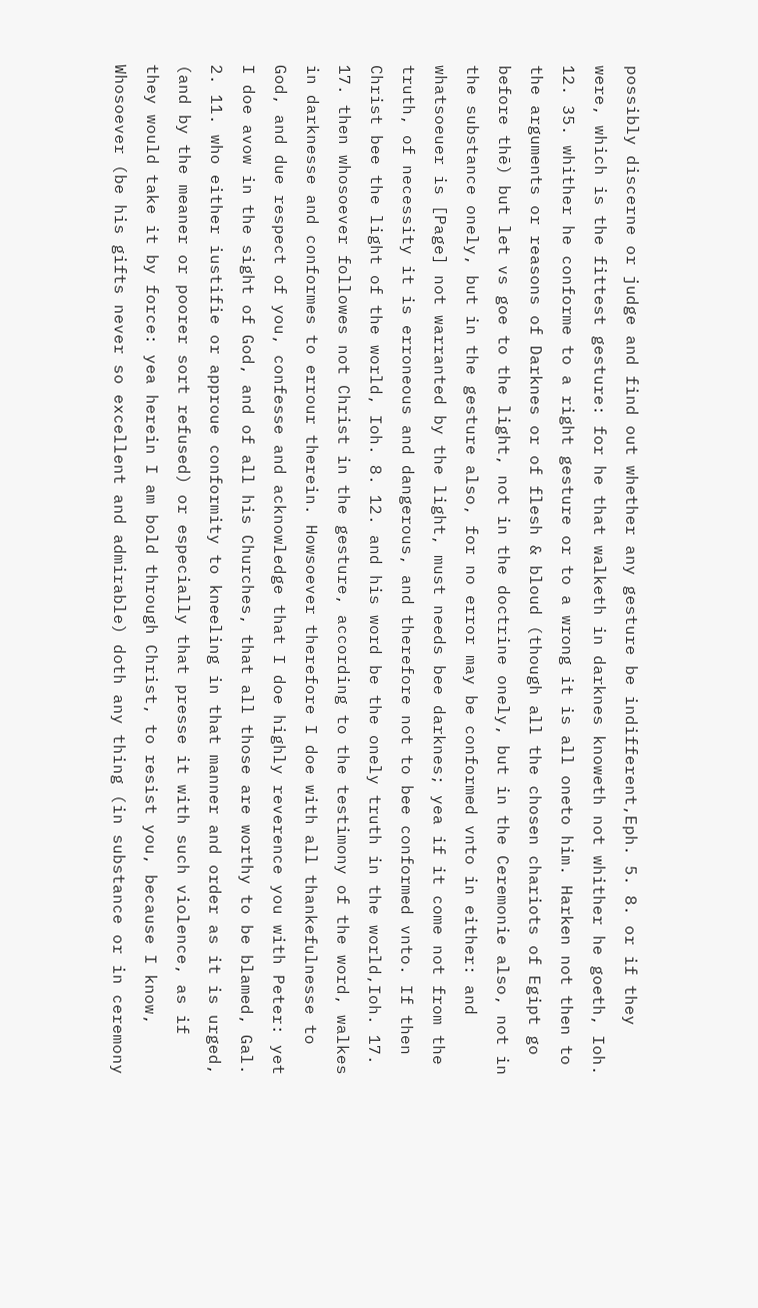possibly discerne or judge and find out whether any gesture be indifferent,Eph. 5. 8. or if they were, which is the fittest gesture: for he that walketh in darknes knoweth not whither he goeth, Ioh. 12. 35. whither he conforme to a right gesture or to a wrong it is all oneto him. Harken not then to the arguments or reasons of Darknes or of flesh & bloud (though all the chosen chariots of Egipt go before thē) but let vs goe to the light, not in the doctrine onely, but in the Ceremonie also, not in the substance onely, but in the gesture also, for no error may be conformed vnto in either: and whatsoeuer is [Page] not warranted by the light, must needs bee darknes; yea if it come not from the truth, of necessity it is erroneous and dangerous, and therefore not to bee conformed vnto. If then Christ bee the light of the world, Ioh. 8. 12. and his word be the onely truth in the world,Ioh. 17. 17. then whosoever followes not Christ in the gesture, according to the testimony of the word, walkes in darknesse and conformes to errour therein. Howsoever therefore I doe with all thankefulnesse to God, and due respect of you, confesse and acknowledge that I doe highly reverence you with Peter: yet I doe avow in the sight of God, and of all his Churches, that all those are worthy to be blamed, Gal. 2. 11. who either iustifie or approue conformity to kneeling in that manner and order as it is urged, (and by the meaner or poorer sort refused) or especially that presse it with such violence, as if they would take it by force: yea herein I am bold through Christ, to resist you, because I know, Whosoever (be his gifts never so excellent and admirable) doth any thing (in substance or in ceremony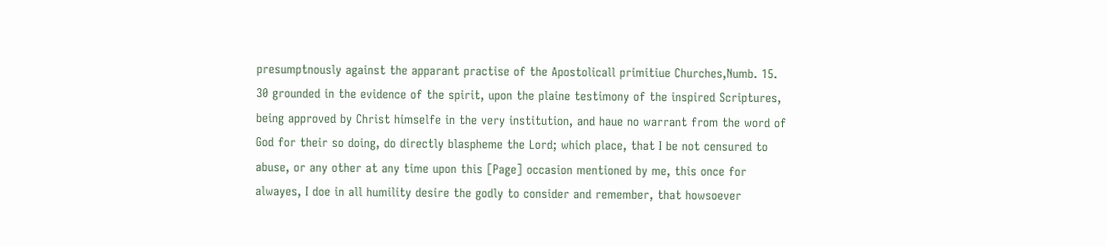presumptnously against the apparant practise of the Apostolicall primitiue Churches,Numb. 15. 30 grounded in the evidence of the spirit, upon the plaine testimony of the inspired Scriptures, being approved by Christ himselfe in the very institution, and haue no warrant from the word of God for their so doing, do directly blaspheme the Lord; which place, that I be not censured to abuse, or any other at any time upon this [Page] occasion mentioned by me, this once for alwayes, I doe in all humility desire the godly to consider and remember, that howsoever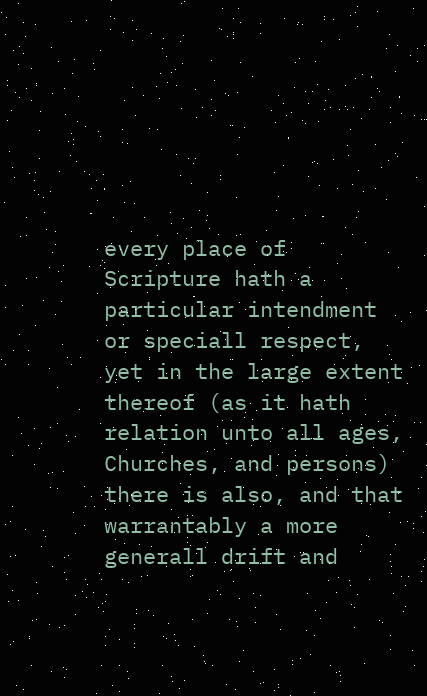every place of Scripture hath a particular intendment or speciall respect, yet in the large extent thereof (as it hath relation unto all ages, Churches, and persons) there is also, and that warrantably a more generall drift and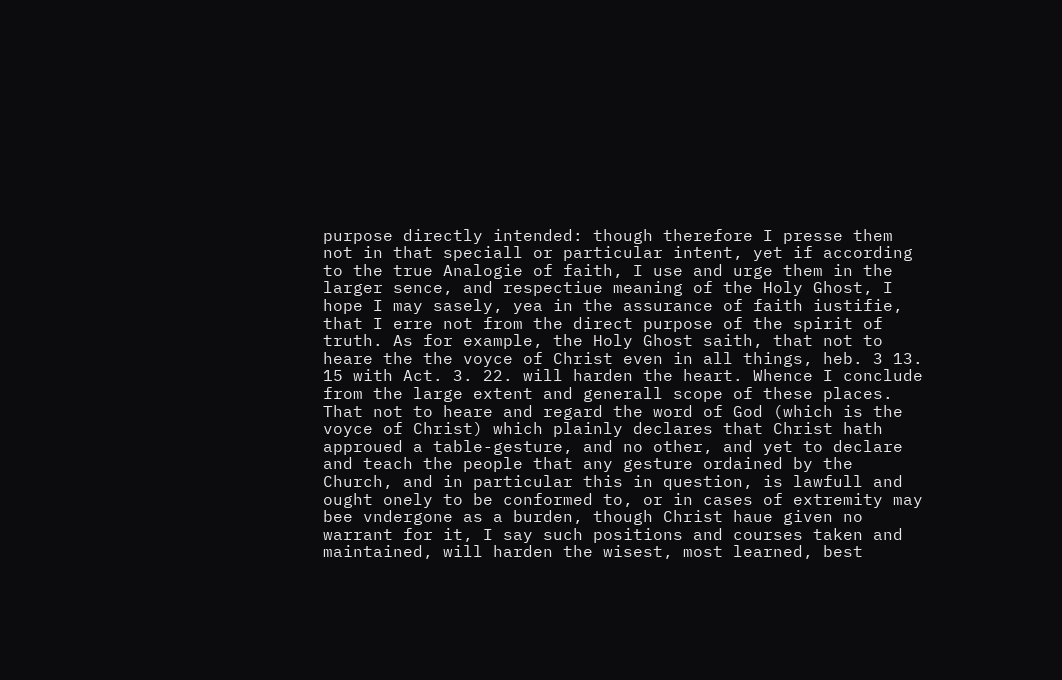purpose directly intended: though therefore I presse them not in that speciall or particular intent, yet if according to the true Analogie of faith, I use and urge them in the larger sence, and respectiue meaning of the Holy Ghost, I hope I may sasely, yea in the assurance of faith iustifie, that I erre not from the direct purpose of the spirit of truth. As for example, the Holy Ghost saith, that not to heare the the voyce of Christ even in all things, heb. 3 13. 15 with Act. 3. 22. will harden the heart. Whence I conclude from the large extent and generall scope of these places. That not to heare and regard the word of God (which is the voyce of Christ) which plainly declares that Christ hath approued a table-gesture, and no other, and yet to declare and teach the people that any gesture ordained by the Church, and in particular this in question, is lawfull and ought onely to be conformed to, or in cases of extremity may bee vndergone as a burden, though Christ haue given no warrant for it, I say such positions and courses taken and maintained, will harden the wisest, most learned, best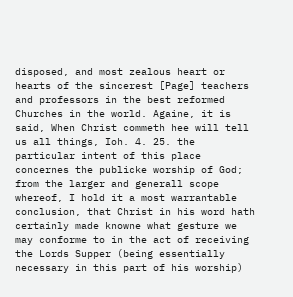disposed, and most zealous heart or hearts of the sincerest [Page] teachers and professors in the best reformed Churches in the world. Againe, it is said, When Christ commeth hee will tell us all things, Ioh. 4. 25. the particular intent of this place concernes the publicke worship of God; from the larger and generall scope whereof, I hold it a most warrantable conclusion, that Christ in his word hath certainly made knowne what gesture we may conforme to in the act of receiving the Lords Supper (being essentially necessary in this part of his worship)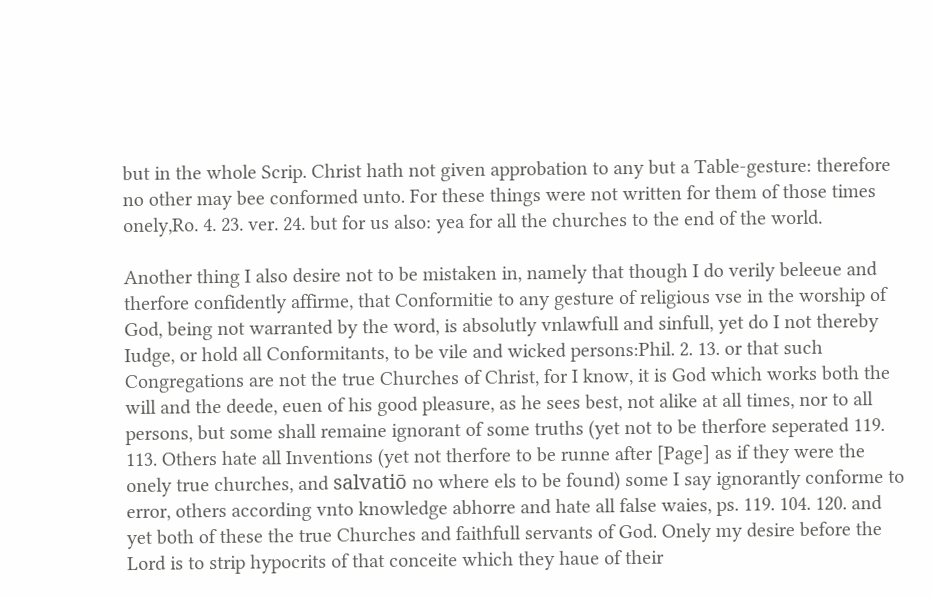but in the whole Scrip. Christ hath not given approbation to any but a Table-gesture: therefore no other may bee conformed unto. For these things were not written for them of those times onely,Ro. 4. 23. ver. 24. but for us also: yea for all the churches to the end of the world.

Another thing I also desire not to be mistaken in, namely that though I do verily beleeue and therfore confidently affirme, that Conformitie to any gesture of religious vse in the worship of God, being not warranted by the word, is absolutly vnlawfull and sinfull, yet do I not thereby Iudge, or hold all Conformitants, to be vile and wicked persons:Phil. 2. 13. or that such Congregations are not the true Churches of Christ, for I know, it is God which works both the will and the deede, euen of his good pleasure, as he sees best, not alike at all times, nor to all persons, but some shall remaine ignorant of some truths (yet not to be therfore seperated 119. 113. Others hate all Inventions (yet not therfore to be runne after [Page] as if they were the onely true churches, and salvatiō no where els to be found) some I say ignorantly conforme to error, others according vnto knowledge abhorre and hate all false waies, ps. 119. 104. 120. and yet both of these the true Churches and faithfull servants of God. Onely my desire before the Lord is to strip hypocrits of that conceite which they haue of their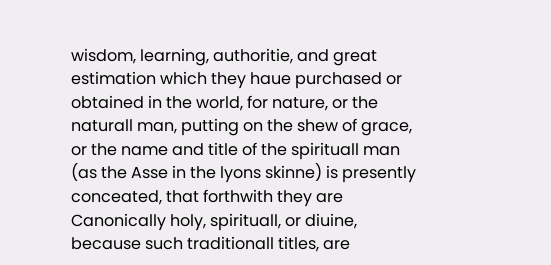wisdom, learning, authoritie, and great estimation which they haue purchased or obtained in the world, for nature, or the naturall man, putting on the shew of grace, or the name and title of the spirituall man (as the Asse in the lyons skinne) is presently conceated, that forthwith they are Canonically holy, spirituall, or diuine, because such traditionall titles, are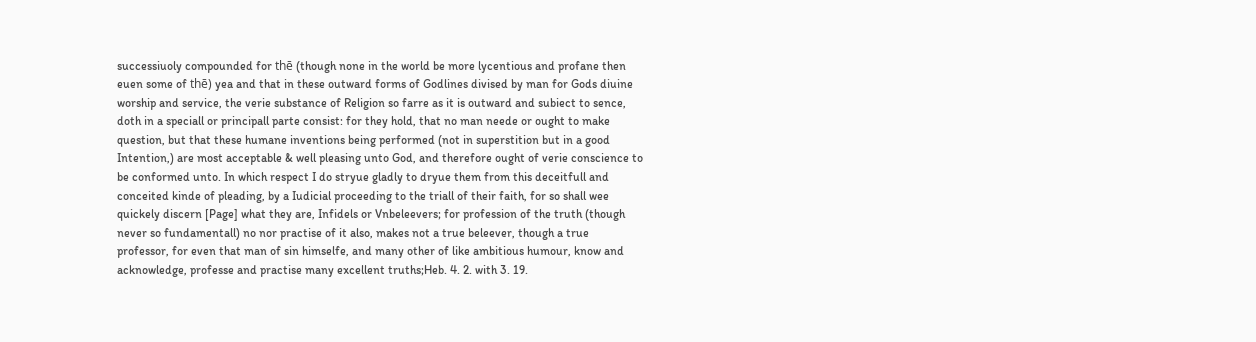successiuoly compounded for thē (though none in the world be more lycentious and profane then euen some of thē) yea and that in these outward forms of Godlines divised by man for Gods diuine worship and service, the verie substance of Religion so farre as it is outward and subiect to sence, doth in a speciall or principall parte consist: for they hold, that no man neede or ought to make question, but that these humane inventions being performed (not in superstition but in a good Intention,) are most acceptable & well pleasing unto God, and therefore ought of verie conscience to be conformed unto. In which respect I do stryue gladly to dryue them from this deceitfull and conceited kinde of pleading, by a Iudicial proceeding to the triall of their faith, for so shall wee quickely discern [Page] what they are, Infidels or Vnbeleevers; for profession of the truth (though never so fundamentall) no nor practise of it also, makes not a true beleever, though a true professor, for even that man of sin himselfe, and many other of like ambitious humour, know and acknowledge, professe and practise many excellent truths;Heb. 4. 2. with 3. 19.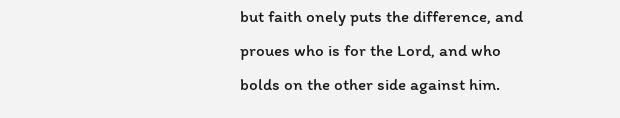but faith onely puts the difference, and proues who is for the Lord, and who bolds on the other side against him.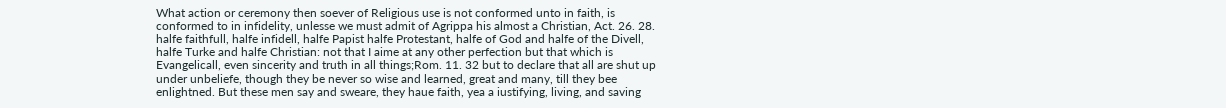What action or ceremony then soever of Religious use is not conformed unto in faith, is conformed to in infidelity, unlesse we must admit of Agrippa his almost a Christian, Act. 26. 28. halfe faithfull, halfe infidell, halfe Papist halfe Protestant, halfe of God and halfe of the Divell, halfe Turke and halfe Christian: not that I aime at any other perfection but that which is Evangelicall, even sincerity and truth in all things;Rom. 11. 32 but to declare that all are shut up under unbeliefe, though they be never so wise and learned, great and many, till they bee enlightned. But these men say and sweare, they haue faith, yea a iustifying, living, and saving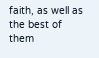faith, as well as the best of them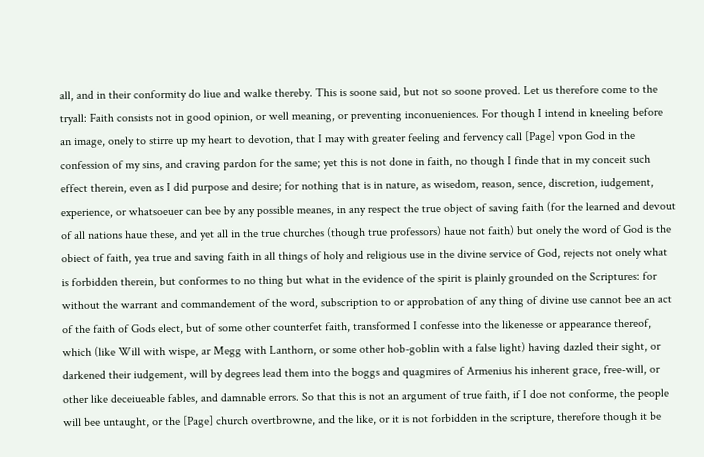all, and in their conformity do liue and walke thereby. This is soone said, but not so soone proved. Let us therefore come to the tryall: Faith consists not in good opinion, or well meaning, or preventing inconueniences. For though I intend in kneeling before an image, onely to stirre up my heart to devotion, that I may with greater feeling and fervency call [Page] vpon God in the confession of my sins, and craving pardon for the same; yet this is not done in faith, no though I finde that in my conceit such effect therein, even as I did purpose and desire; for nothing that is in nature, as wisedom, reason, sence, discretion, iudgement, experience, or whatsoeuer can bee by any possible meanes, in any respect the true object of saving faith (for the learned and devout of all nations haue these, and yet all in the true churches (though true professors) haue not faith) but onely the word of God is the obiect of faith, yea true and saving faith in all things of holy and religious use in the divine service of God, rejects not onely what is forbidden therein, but conformes to no thing but what in the evidence of the spirit is plainly grounded on the Scriptures: for without the warrant and commandement of the word, subscription to or approbation of any thing of divine use cannot bee an act of the faith of Gods elect, but of some other counterfet faith, transformed I confesse into the likenesse or appearance thereof, which (like Will with wispe, ar Megg with Lanthorn, or some other hob-goblin with a false light) having dazled their sight, or darkened their iudgement, will by degrees lead them into the boggs and quagmires of Armenius his inherent grace, free-will, or other like deceiueable fables, and damnable errors. So that this is not an argument of true faith, if I doe not conforme, the people will bee untaught, or the [Page] church overtbrowne, and the like, or it is not forbidden in the scripture, therefore though it be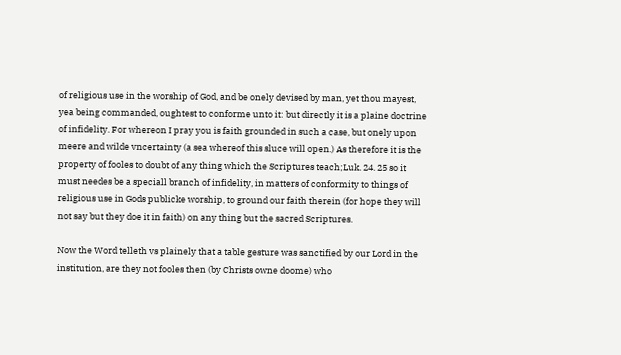of religious use in the worship of God, and be onely devised by man, yet thou mayest, yea being commanded, oughtest to conforme unto it: but directly it is a plaine doctrine of infidelity. For whereon I pray you is faith grounded in such a case, but onely upon meere and wilde vncertainty (a sea whereof this sluce will open.) As therefore it is the property of fooles to doubt of any thing which the Scriptures teach;Luk. 24. 25 so it must needes be a speciall branch of infidelity, in matters of conformity to things of religious use in Gods publicke worship, to ground our faith therein (for hope they will not say but they doe it in faith) on any thing but the sacred Scriptures.

Now the Word telleth vs plainely that a table gesture was sanctified by our Lord in the institution, are they not fooles then (by Christs owne doome) who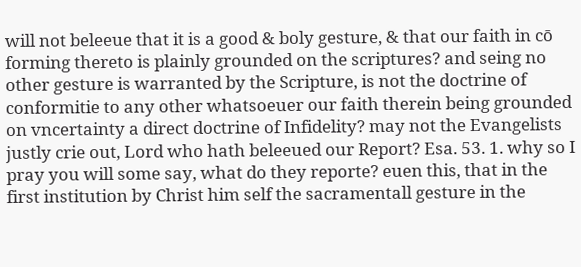will not beleeue that it is a good & boly gesture, & that our faith in cō forming thereto is plainly grounded on the scriptures? and seing no other gesture is warranted by the Scripture, is not the doctrine of conformitie to any other whatsoeuer our faith therein being grounded on vncertainty a direct doctrine of Infidelity? may not the Evangelists justly crie out, Lord who hath beleeued our Report? Esa. 53. 1. why so I pray you will some say, what do they reporte? euen this, that in the first institution by Christ him self the sacramentall gesture in the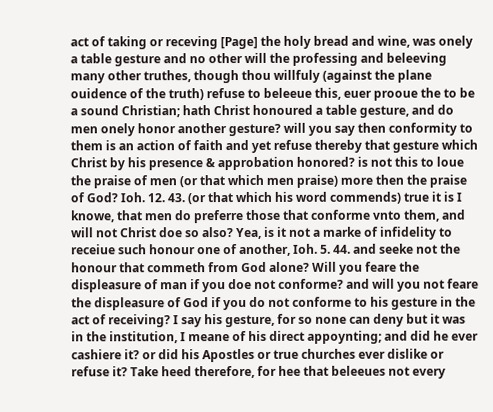act of taking or receving [Page] the holy bread and wine, was onely a table gesture and no other will the professing and beleeving many other truthes, though thou willfuly (against the plane ouidence of the truth) refuse to beleeue this, euer prooue the to be a sound Christian; hath Christ honoured a table gesture, and do men onely honor another gesture? will you say then conformity to them is an action of faith and yet refuse thereby that gesture which Christ by his presence & approbation honored? is not this to loue the praise of men (or that which men praise) more then the praise of God? Ioh. 12. 43. (or that which his word commends) true it is I knowe, that men do preferre those that conforme vnto them, and will not Christ doe so also? Yea, is it not a marke of infidelity to receiue such honour one of another, Ioh. 5. 44. and seeke not the honour that commeth from God alone? Will you feare the displeasure of man if you doe not conforme? and will you not feare the displeasure of God if you do not conforme to his gesture in the act of receiving? I say his gesture, for so none can deny but it was in the institution, I meane of his direct appoynting; and did he ever cashiere it? or did his Apostles or true churches ever dislike or refuse it? Take heed therefore, for hee that beleeues not every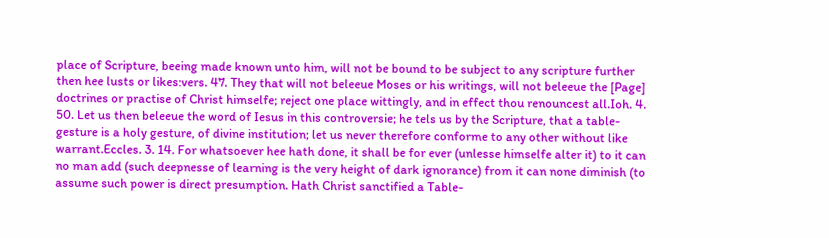place of Scripture, beeing made known unto him, will not be bound to be subject to any scripture further then hee lusts or likes:vers. 47. They that will not beleeue Moses or his writings, will not beleeue the [Page] doctrines or practise of Christ himselfe; reject one place wittingly, and in effect thou renouncest all.Ioh. 4. 50. Let us then beleeue the word of Iesus in this controversie; he tels us by the Scripture, that a table-gesture is a holy gesture, of divine institution; let us never therefore conforme to any other without like warrant.Eccles. 3. 14. For whatsoever hee hath done, it shall be for ever (unlesse himselfe alter it) to it can no man add (such deepnesse of learning is the very height of dark ignorance) from it can none diminish (to assume such power is direct presumption. Hath Christ sanctified a Table-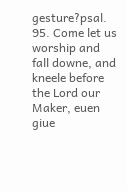gesture?psal. 95. Come let us worship and fall downe, and kneele before the Lord our Maker, euen giue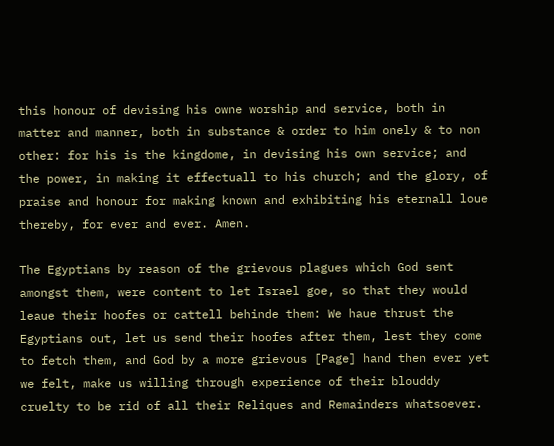this honour of devising his owne worship and service, both in matter and manner, both in substance & order to him onely & to non other: for his is the kingdome, in devising his own service; and the power, in making it effectuall to his church; and the glory, of praise and honour for making known and exhibiting his eternall loue thereby, for ever and ever. Amen.

The Egyptians by reason of the grievous plagues which God sent amongst them, were content to let Israel goe, so that they would leaue their hoofes or cattell behinde them: We haue thrust the Egyptians out, let us send their hoofes after them, lest they come to fetch them, and God by a more grievous [Page] hand then ever yet we felt, make us willing through experience of their blouddy cruelty to be rid of all their Reliques and Remainders whatsoever.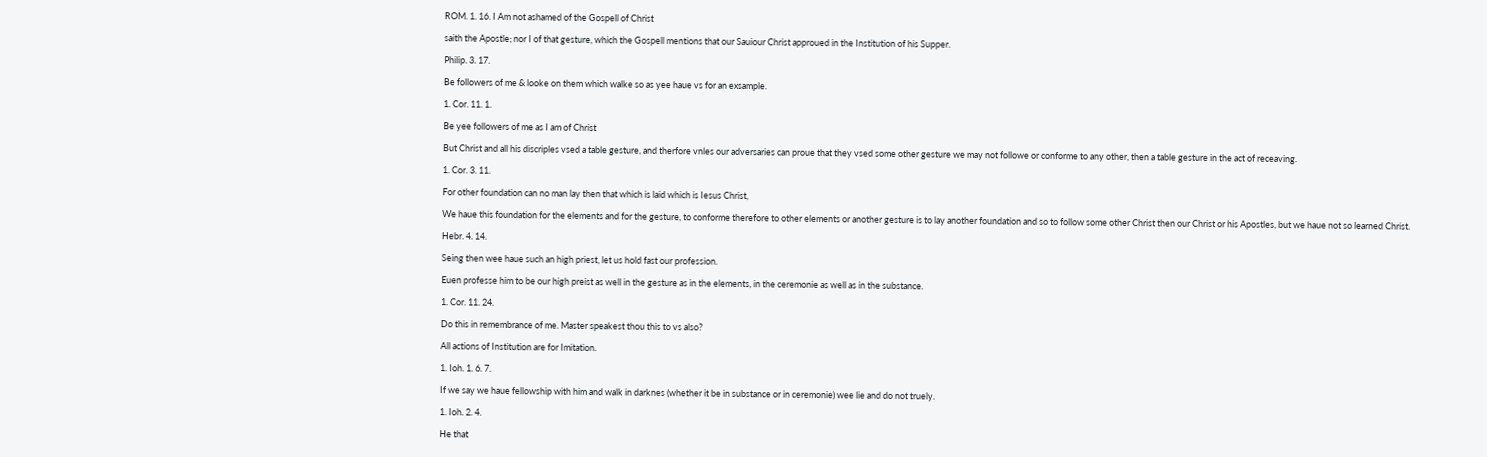ROM. 1. 16. I Am not ashamed of the Gospell of Christ

saith the Apostle; nor I of that gesture, which the Gospell mentions that our Sauiour Christ approued in the Institution of his Supper.

Philip. 3. 17.

Be followers of me & looke on them which walke so as yee haue vs for an exsample.

1. Cor. 11. 1.

Be yee followers of me as I am of Christ

But Christ and all his discriples vsed a table gesture, and therfore vnles our adversaries can proue that they vsed some other gesture we may not followe or conforme to any other, then a table gesture in the act of receaving.

1. Cor. 3. 11.

For other foundation can no man lay then that which is laid which is Iesus Christ,

We haue this foundation for the elements and for the gesture, to conforme therefore to other elements or another gesture is to lay another foundation and so to follow some other Christ then our Christ or his Apostles, but we haue not so learned Christ.

Hebr. 4. 14.

Seing then wee haue such an high priest, let us hold fast our profession.

Euen professe him to be our high preist as well in the gesture as in the elements, in the ceremonie as well as in the substance.

1. Cor. 11. 24.

Do this in remembrance of me. Master speakest thou this to vs also?

All actions of Institution are for Imitation.

1. Ioh. 1. 6. 7.

If we say we haue fellowship with him and walk in darknes (whether it be in substance or in ceremonie) wee lie and do not truely.

1. Ioh. 2. 4.

He that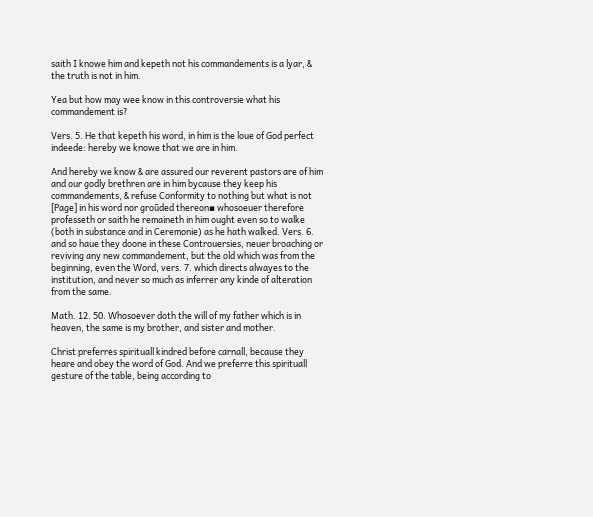saith I knowe him and kepeth not his commandements is a lyar, & the truth is not in him.

Yea but how may wee know in this controversie what his commandement is?

Vers. 5. He that kepeth his word, in him is the loue of God perfect indeede: hereby we knowe that we are in him.

And hereby we know & are assured our reverent pastors are of him and our godly brethren are in him bycause they keep his commandements, & refuse Conformity to nothing but what is not [Page] in his word nor groūded thereon▪ whosoeuer therefore professeth or saith he remaineth in him ought even so to walke (both in substance and in Ceremonie) as he hath walked. Vers. 6. and so haue they doone in these Controuersies, neuer broaching or reviving any new commandement, but the old which was from the beginning, even the Word, vers. 7. which directs alwayes to the institution, and never so much as inferrer any kinde of alteration from the same.

Math. 12. 50. Whosoever doth the will of my father which is in heaven, the same is my brother, and sister and mother.

Christ preferres spirituall kindred before carnall, because they heare and obey the word of God. And we preferre this spirituall gesture of the table, being according to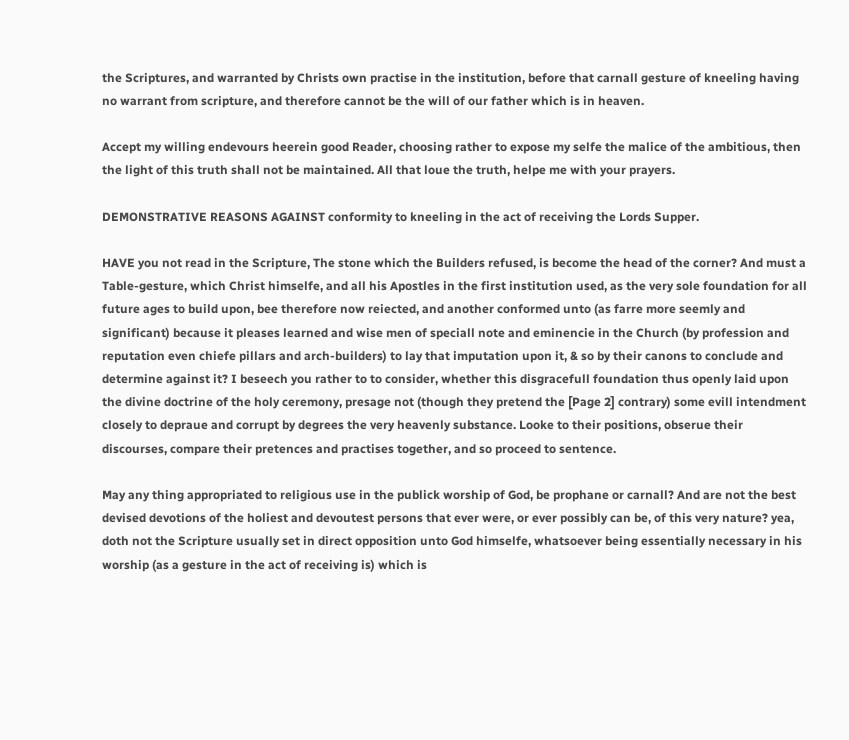the Scriptures, and warranted by Christs own practise in the institution, before that carnall gesture of kneeling having no warrant from scripture, and therefore cannot be the will of our father which is in heaven.

Accept my willing endevours heerein good Reader, choosing rather to expose my selfe the malice of the ambitious, then the light of this truth shall not be maintained. All that loue the truth, helpe me with your prayers.

DEMONSTRATIVE REASONS AGAINST conformity to kneeling in the act of receiving the Lords Supper.

HAVE you not read in the Scripture, The stone which the Builders refused, is become the head of the corner? And must a Table-gesture, which Christ himselfe, and all his Apostles in the first institution used, as the very sole foundation for all future ages to build upon, bee therefore now reiected, and another conformed unto (as farre more seemly and significant) because it pleases learned and wise men of speciall note and eminencie in the Church (by profession and reputation even chiefe pillars and arch-builders) to lay that imputation upon it, & so by their canons to conclude and determine against it? I beseech you rather to to consider, whether this disgracefull foundation thus openly laid upon the divine doctrine of the holy ceremony, presage not (though they pretend the [Page 2] contrary) some evill intendment closely to depraue and corrupt by degrees the very heavenly substance. Looke to their positions, obserue their discourses, compare their pretences and practises together, and so proceed to sentence.

May any thing appropriated to religious use in the publick worship of God, be prophane or carnall? And are not the best devised devotions of the holiest and devoutest persons that ever were, or ever possibly can be, of this very nature? yea, doth not the Scripture usually set in direct opposition unto God himselfe, whatsoever being essentially necessary in his worship (as a gesture in the act of receiving is) which is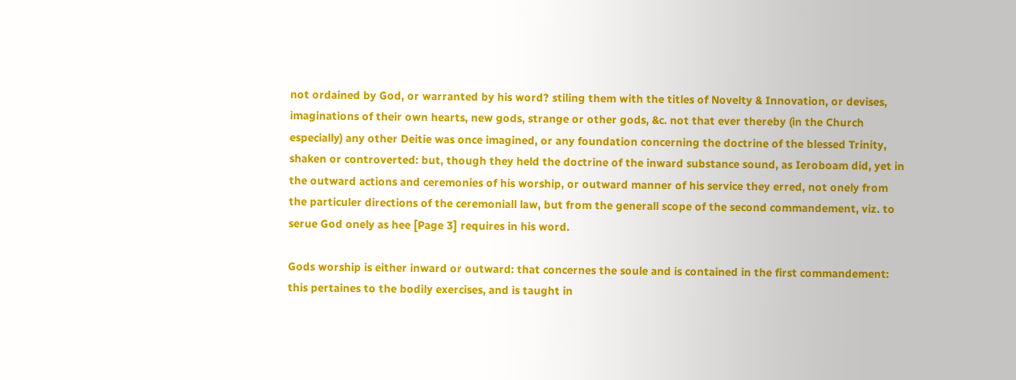not ordained by God, or warranted by his word? stiling them with the titles of Novelty & Innovation, or devises, imaginations of their own hearts, new gods, strange or other gods, &c. not that ever thereby (in the Church especially) any other Deitie was once imagined, or any foundation concerning the doctrine of the blessed Trinity, shaken or controverted: but, though they held the doctrine of the inward substance sound, as Ieroboam did, yet in the outward actions and ceremonies of his worship, or outward manner of his service they erred, not onely from the particuler directions of the ceremoniall law, but from the generall scope of the second commandement, viz. to serue God onely as hee [Page 3] requires in his word.

Gods worship is either inward or outward: that concernes the soule and is contained in the first commandement: this pertaines to the bodily exercises, and is taught in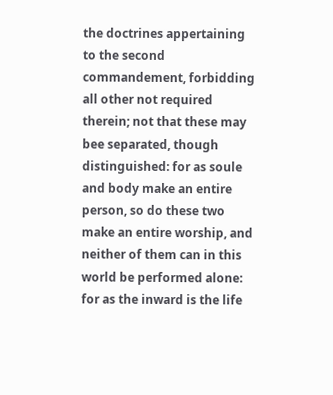the doctrines appertaining to the second commandement, forbidding all other not required therein; not that these may bee separated, though distinguished: for as soule and body make an entire person, so do these two make an entire worship, and neither of them can in this world be performed alone: for as the inward is the life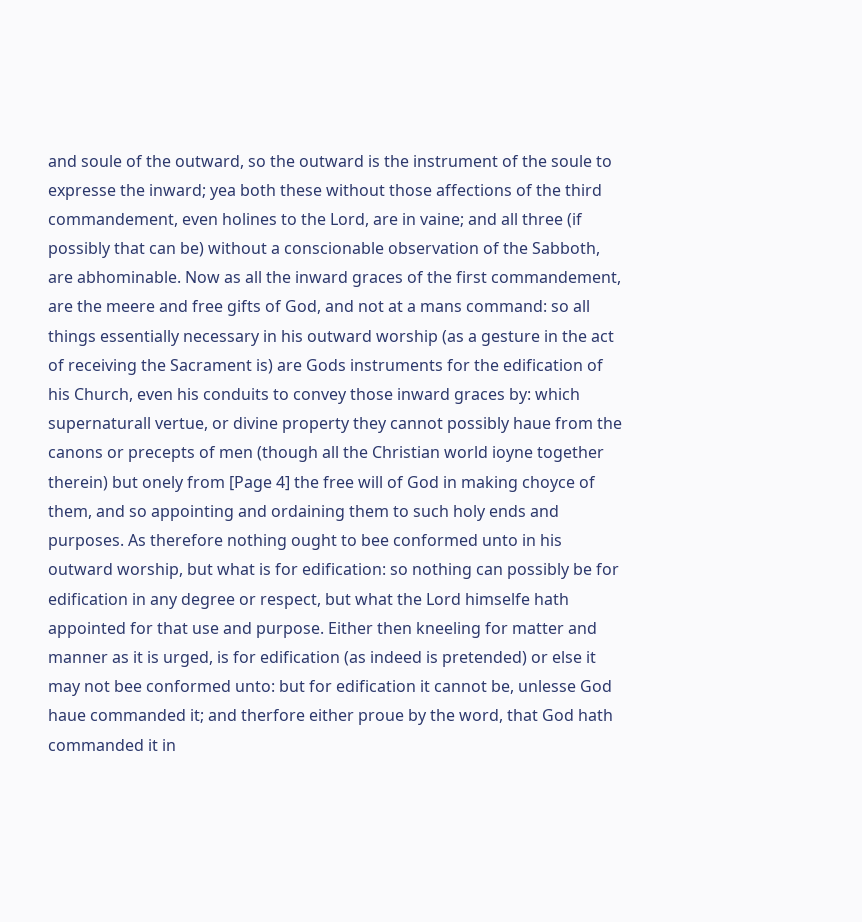and soule of the outward, so the outward is the instrument of the soule to expresse the inward; yea both these without those affections of the third commandement, even holines to the Lord, are in vaine; and all three (if possibly that can be) without a conscionable observation of the Sabboth, are abhominable. Now as all the inward graces of the first commandement, are the meere and free gifts of God, and not at a mans command: so all things essentially necessary in his outward worship (as a gesture in the act of receiving the Sacrament is) are Gods instruments for the edification of his Church, even his conduits to convey those inward graces by: which supernaturall vertue, or divine property they cannot possibly haue from the canons or precepts of men (though all the Christian world ioyne together therein) but onely from [Page 4] the free will of God in making choyce of them, and so appointing and ordaining them to such holy ends and purposes. As therefore nothing ought to bee conformed unto in his outward worship, but what is for edification: so nothing can possibly be for edification in any degree or respect, but what the Lord himselfe hath appointed for that use and purpose. Either then kneeling for matter and manner as it is urged, is for edification (as indeed is pretended) or else it may not bee conformed unto: but for edification it cannot be, unlesse God haue commanded it; and therfore either proue by the word, that God hath commanded it in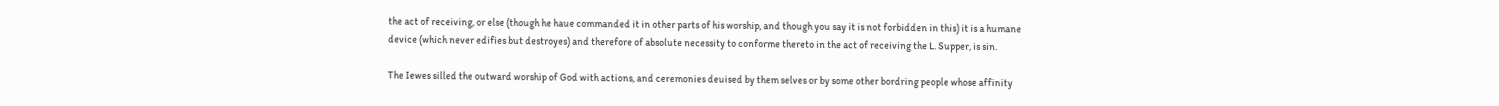the act of receiving, or else (though he haue commanded it in other parts of his worship, and though you say it is not forbidden in this) it is a humane device (which never edifies but destroyes) and therefore of absolute necessity to conforme thereto in the act of receiving the L. Supper, is sin.

The Iewes silled the outward worship of God with actions, and ceremonies deuised by them selves or by some other bordring people whose affinity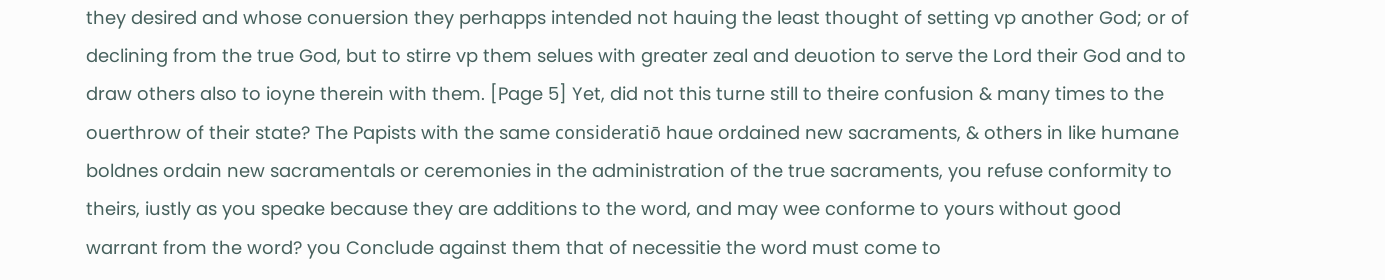they desired and whose conuersion they perhapps intended not hauing the least thought of setting vp another God; or of declining from the true God, but to stirre vp them selues with greater zeal and deuotion to serve the Lord their God and to draw others also to ioyne therein with them. [Page 5] Yet, did not this turne still to theire confusion & many times to the ouerthrow of their state? The Papists with the same consideratiō haue ordained new sacraments, & others in like humane boldnes ordain new sacramentals or ceremonies in the administration of the true sacraments, you refuse conformity to theirs, iustly as you speake because they are additions to the word, and may wee conforme to yours without good warrant from the word? you Conclude against them that of necessitie the word must come to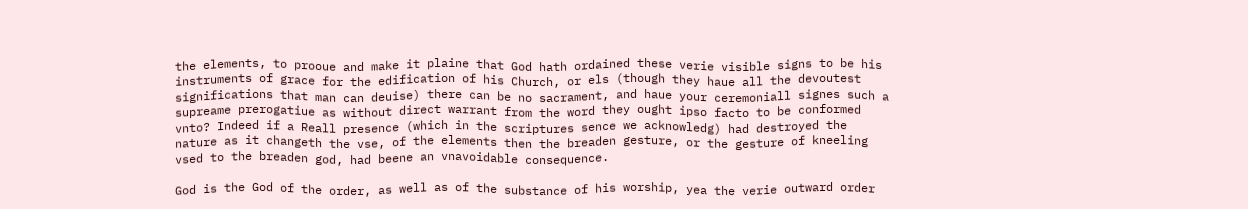the elements, to prooue and make it plaine that God hath ordained these verie visible signs to be his instruments of grace for the edification of his Church, or els (though they haue all the devoutest significations that man can deuise) there can be no sacrament, and haue your ceremoniall signes such a supreame prerogatiue as without direct warrant from the word they ought ipso facto to be conformed vnto? Indeed if a Reall presence (which in the scriptures sence we acknowledg) had destroyed the nature as it changeth the vse, of the elements then the breaden gesture, or the gesture of kneeling vsed to the breaden god, had beene an vnavoidable consequence.

God is the God of the order, as well as of the substance of his worship, yea the verie outward order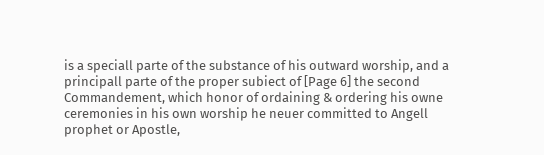is a speciall parte of the substance of his outward worship, and a principall parte of the proper subiect of [Page 6] the second Commandement, which honor of ordaining & ordering his owne ceremonies in his own worship he neuer committed to Angell prophet or Apostle,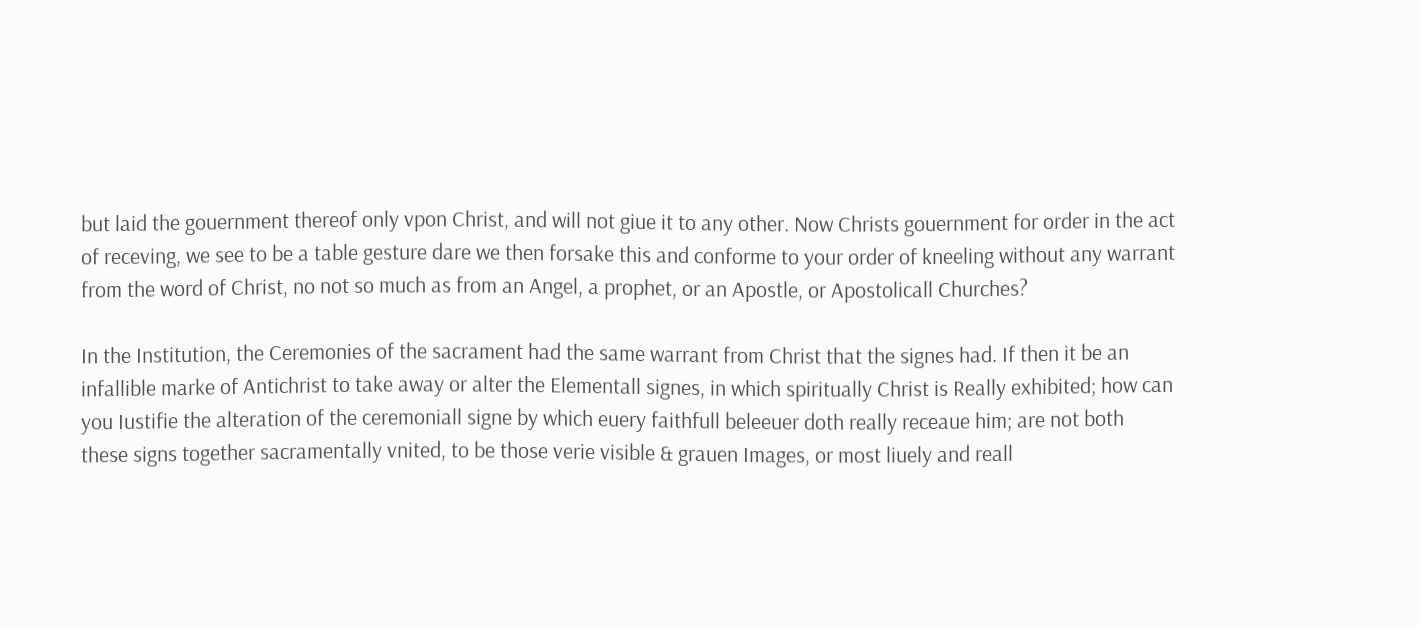but laid the gouernment thereof only vpon Christ, and will not giue it to any other. Now Christs gouernment for order in the act of receving, we see to be a table gesture dare we then forsake this and conforme to your order of kneeling without any warrant from the word of Christ, no not so much as from an Angel, a prophet, or an Apostle, or Apostolicall Churches?

In the Institution, the Ceremonies of the sacrament had the same warrant from Christ that the signes had. If then it be an infallible marke of Antichrist to take away or alter the Elementall signes, in which spiritually Christ is Really exhibited; how can you Iustifie the alteration of the ceremoniall signe by which euery faithfull beleeuer doth really receaue him; are not both these signs together sacramentally vnited, to be those verie visible & grauen Images, or most liuely and reall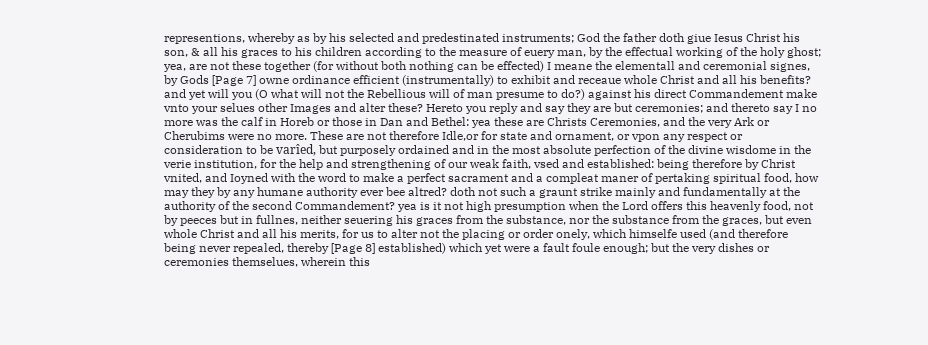representions, whereby as by his selected and predestinated instruments; God the father doth giue Iesus Christ his son, & all his graces to his children according to the measure of euery man, by the effectual working of the holy ghost; yea, are not these together (for without both nothing can be effected) I meane the elementall and ceremonial signes, by Gods [Page 7] owne ordinance efficient (instrumentally) to exhibit and receaue whole Christ and all his benefits? and yet will you (O what will not the Rebellious will of man presume to do?) against his direct Commandement make vnto your selues other Images and alter these? Hereto you reply and say they are but ceremonies; and thereto say I no more was the calf in Horeb or those in Dan and Bethel: yea these are Christs Ceremonies, and the very Ark or Cherubims were no more. These are not therefore Idle,or for state and ornament, or vpon any respect or consideration to be varîed, but purposely ordained and in the most absolute perfection of the divine wisdome in the verie institution, for the help and strengthening of our weak faith, vsed and established: being therefore by Christ vnited, and Ioyned with the word to make a perfect sacrament and a compleat maner of pertaking spiritual food, how may they by any humane authority ever bee altred? doth not such a graunt strike mainly and fundamentally at the authority of the second Commandement? yea is it not high presumption when the Lord offers this heavenly food, not by peeces but in fullnes, neither seuering his graces from the substance, nor the substance from the graces, but even whole Christ and all his merits, for us to alter not the placing or order onely, which himselfe used (and therefore being never repealed, thereby [Page 8] established) which yet were a fault foule enough; but the very dishes or ceremonies themselues, wherein this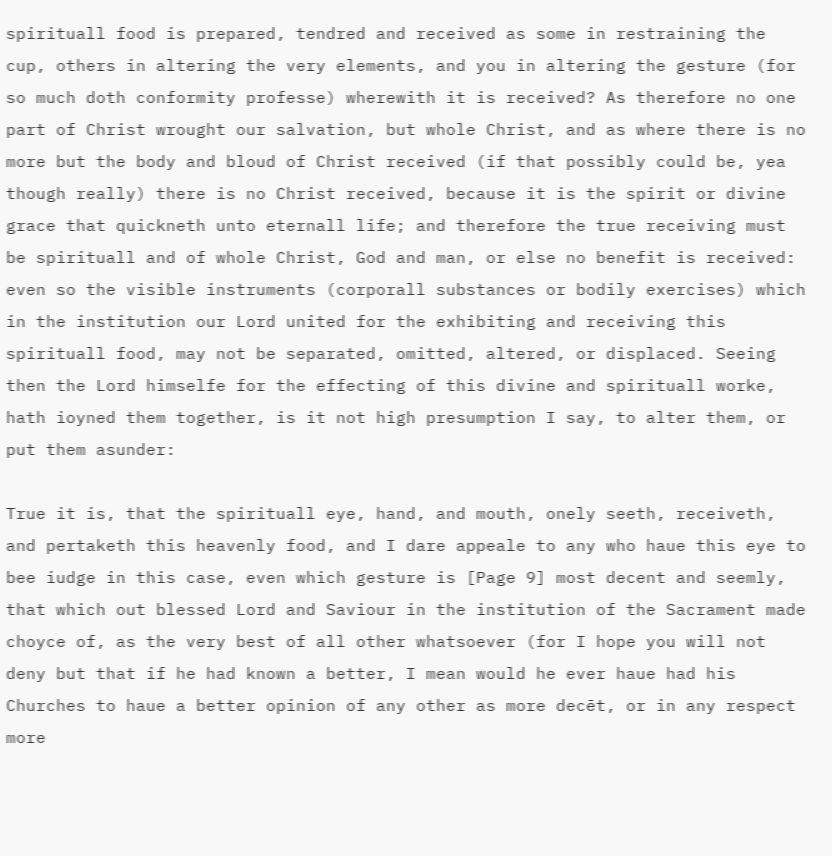spirituall food is prepared, tendred and received as some in restraining the cup, others in altering the very elements, and you in altering the gesture (for so much doth conformity professe) wherewith it is received? As therefore no one part of Christ wrought our salvation, but whole Christ, and as where there is no more but the body and bloud of Christ received (if that possibly could be, yea though really) there is no Christ received, because it is the spirit or divine grace that quickneth unto eternall life; and therefore the true receiving must be spirituall and of whole Christ, God and man, or else no benefit is received: even so the visible instruments (corporall substances or bodily exercises) which in the institution our Lord united for the exhibiting and receiving this spirituall food, may not be separated, omitted, altered, or displaced. Seeing then the Lord himselfe for the effecting of this divine and spirituall worke, hath ioyned them together, is it not high presumption I say, to alter them, or put them asunder:

True it is, that the spirituall eye, hand, and mouth, onely seeth, receiveth, and pertaketh this heavenly food, and I dare appeale to any who haue this eye to bee iudge in this case, even which gesture is [Page 9] most decent and seemly, that which out blessed Lord and Saviour in the institution of the Sacrament made choyce of, as the very best of all other whatsoever (for I hope you will not deny but that if he had known a better, I mean would he ever haue had his Churches to haue a better opinion of any other as more decēt, or in any respect more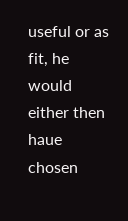useful or as fit, he would either then haue chosen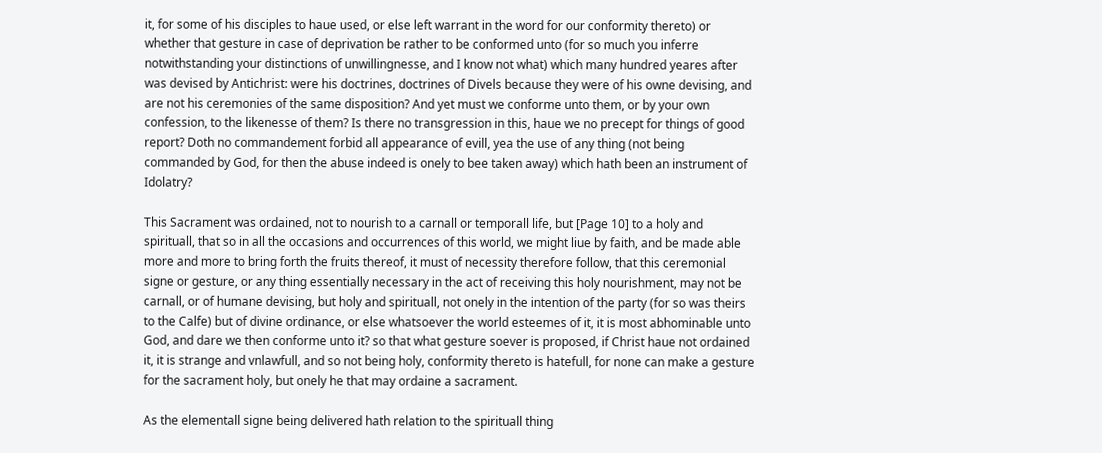it, for some of his disciples to haue used, or else left warrant in the word for our conformity thereto) or whether that gesture in case of deprivation be rather to be conformed unto (for so much you inferre notwithstanding your distinctions of unwillingnesse, and I know not what) which many hundred yeares after was devised by Antichrist: were his doctrines, doctrines of Divels because they were of his owne devising, and are not his ceremonies of the same disposition? And yet must we conforme unto them, or by your own confession, to the likenesse of them? Is there no transgression in this, haue we no precept for things of good report? Doth no commandement forbid all appearance of evill, yea the use of any thing (not being commanded by God, for then the abuse indeed is onely to bee taken away) which hath been an instrument of Idolatry?

This Sacrament was ordained, not to nourish to a carnall or temporall life, but [Page 10] to a holy and spirituall, that so in all the occasions and occurrences of this world, we might liue by faith, and be made able more and more to bring forth the fruits thereof, it must of necessity therefore follow, that this ceremonial signe or gesture, or any thing essentially necessary in the act of receiving this holy nourishment, may not be carnall, or of humane devising, but holy and spirituall, not onely in the intention of the party (for so was theirs to the Calfe) but of divine ordinance, or else whatsoever the world esteemes of it, it is most abhominable unto God, and dare we then conforme unto it? so that what gesture soever is proposed, if Christ haue not ordained it, it is strange and vnlawfull, and so not being holy, conformity thereto is hatefull, for none can make a gesture for the sacrament holy, but onely he that may ordaine a sacrament.

As the elementall signe being delivered hath relation to the spirituall thing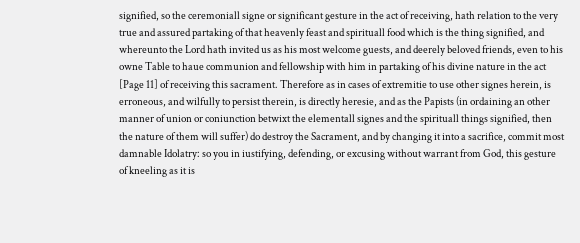signified, so the ceremoniall signe or significant gesture in the act of receiving, hath relation to the very true and assured partaking of that heavenly feast and spirituall food which is the thing signified, and whereunto the Lord hath invited us as his most welcome guests, and deerely beloved friends, even to his owne Table to haue communion and fellowship with him in partaking of his divine nature in the act [Page 11] of receiving this sacrament. Therefore as in cases of extremitie to use other signes herein, is erroneous, and wilfully to persist therein, is directly heresie, and as the Papists (in ordaining an other manner of union or coniunction betwixt the elementall signes and the spirituall things signified, then the nature of them will suffer) do destroy the Sacrament, and by changing it into a sacrifice, commit most damnable Idolatry: so you in iustifying, defending, or excusing without warrant from God, this gesture of kneeling as it is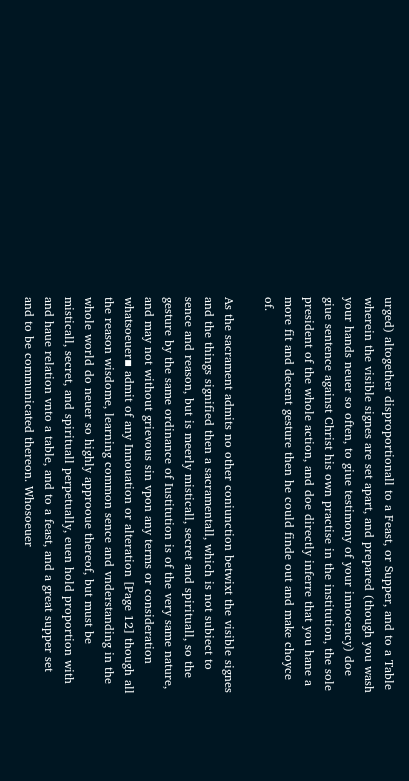urged) altogether disproportionall to a Feast, or Supper, and to a Table wherein the visible signes are set apart, and prepared (though you wash your hands neuer so often, to giue testimony of your innocency) doe giue sentence against Christ his own practise in the institution, the sole president of the whole action, and doe directly inferre that you hane a more fit and decent gesture then he could finde out and make choyce of.

As the sacrament admits no other coniunction betwixt the visible signes and the things signified then a sacramentall, which is not subiect to sence and reason, but is meerly misticall, secret and spirituall, so the gesture by the same ordinance of Iustitution is of the very same nature, and may not without grievous sin vpon any terms or consideration whatsoeuer▪ admit of any Innouation or alteration [Page 12] though all the reason wisdome, learning common sence and vnderstanding in the whole world do neuer so highly approoue thereof, but must be misticall, secret, and spirituall perpetually, euen hold proportion with and haue relation vnto a table, and to a feast, and a great supper set and to be communicated thereon. Whosoeuer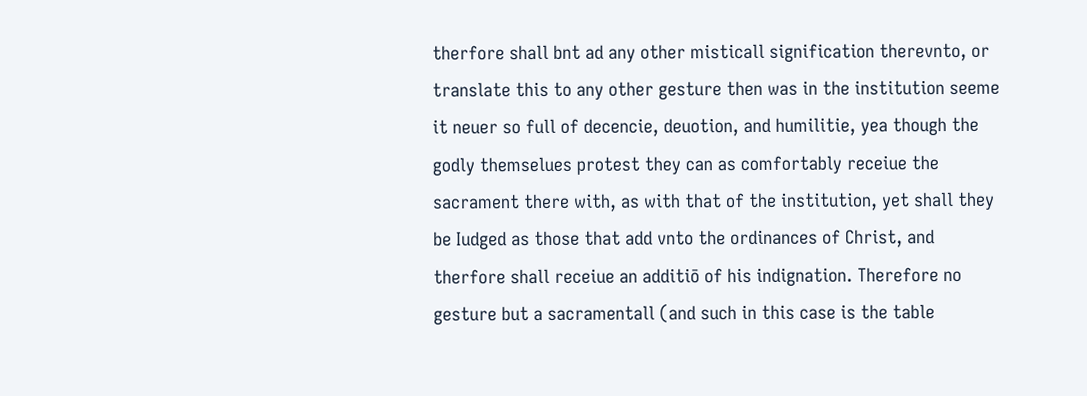therfore shall bnt ad any other misticall signification therevnto, or translate this to any other gesture then was in the institution seeme it neuer so full of decencie, deuotion, and humilitie, yea though the godly themselues protest they can as comfortably receiue the sacrament there with, as with that of the institution, yet shall they be Iudged as those that add vnto the ordinances of Christ, and therfore shall receiue an additiō of his indignation. Therefore no gesture but a sacramentall (and such in this case is the table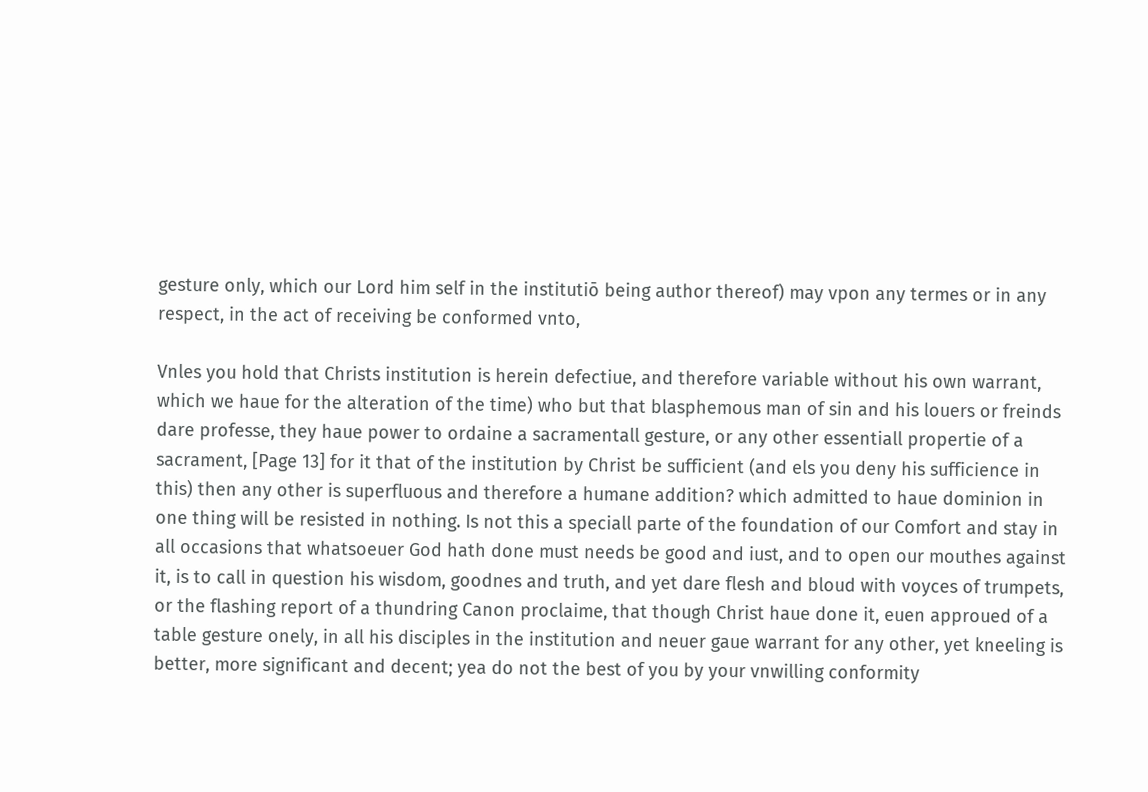gesture only, which our Lord him self in the institutiō being author thereof) may vpon any termes or in any respect, in the act of receiving be conformed vnto,

Vnles you hold that Christs institution is herein defectiue, and therefore variable without his own warrant, which we haue for the alteration of the time) who but that blasphemous man of sin and his louers or freinds dare professe, they haue power to ordaine a sacramentall gesture, or any other essentiall propertie of a sacrament, [Page 13] for it that of the institution by Christ be sufficient (and els you deny his sufficience in this) then any other is superfluous and therefore a humane addition? which admitted to haue dominion in one thing will be resisted in nothing. Is not this a speciall parte of the foundation of our Comfort and stay in all occasions that whatsoeuer God hath done must needs be good and iust, and to open our mouthes against it, is to call in question his wisdom, goodnes and truth, and yet dare flesh and bloud with voyces of trumpets, or the flashing report of a thundring Canon proclaime, that though Christ haue done it, euen approued of a table gesture onely, in all his disciples in the institution and neuer gaue warrant for any other, yet kneeling is better, more significant and decent; yea do not the best of you by your vnwilling conformity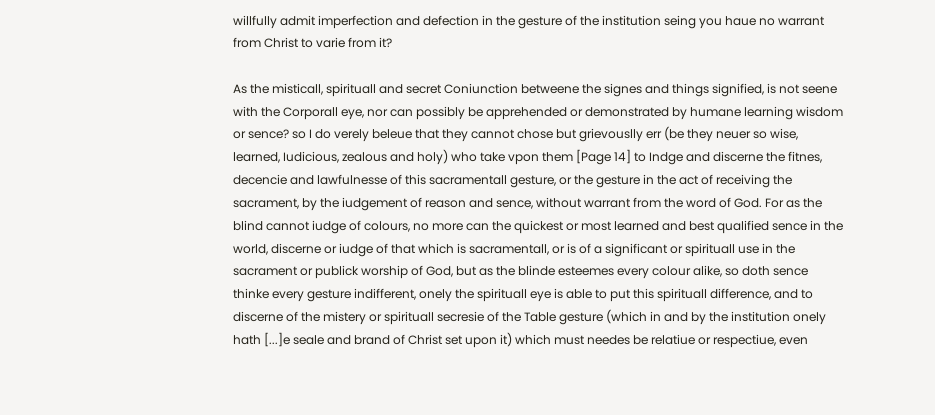willfully admit imperfection and defection in the gesture of the institution seing you haue no warrant from Christ to varie from it?

As the misticall, spirituall and secret Coniunction betweene the signes and things signified, is not seene with the Corporall eye, nor can possibly be apprehended or demonstrated by humane learning wisdom or sence? so I do verely beleue that they cannot chose but grievouslly err (be they neuer so wise, learned, Iudicious, zealous and holy) who take vpon them [Page 14] to Indge and discerne the fitnes, decencie and lawfulnesse of this sacramentall gesture, or the gesture in the act of receiving the sacrament, by the iudgement of reason and sence, without warrant from the word of God. For as the blind cannot iudge of colours, no more can the quickest or most learned and best qualified sence in the world, discerne or iudge of that which is sacramentall, or is of a significant or spirituall use in the sacrament or publick worship of God, but as the blinde esteemes every colour alike, so doth sence thinke every gesture indifferent, onely the spirituall eye is able to put this spirituall difference, and to discerne of the mistery or spirituall secresie of the Table gesture (which in and by the institution onely hath [...]e seale and brand of Christ set upon it) which must needes be relatiue or respectiue, even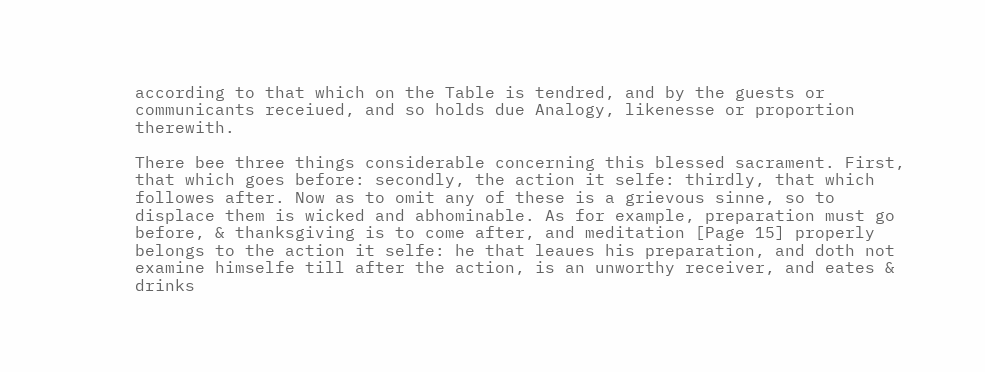according to that which on the Table is tendred, and by the guests or communicants receiued, and so holds due Analogy, likenesse or proportion therewith.

There bee three things considerable concerning this blessed sacrament. First, that which goes before: secondly, the action it selfe: thirdly, that which followes after. Now as to omit any of these is a grievous sinne, so to displace them is wicked and abhominable. As for example, preparation must go before, & thanksgiving is to come after, and meditation [Page 15] properly belongs to the action it selfe: he that leaues his preparation, and doth not examine himselfe till after the action, is an unworthy receiver, and eates & drinks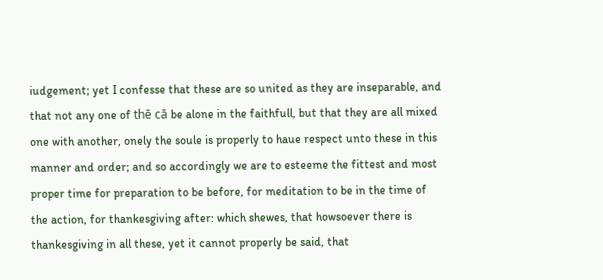iudgement; yet I confesse that these are so united as they are inseparable, and that not any one of thē cā be alone in the faithfull, but that they are all mixed one with another, onely the soule is properly to haue respect unto these in this manner and order; and so accordingly we are to esteeme the fittest and most proper time for preparation to be before, for meditation to be in the time of the action, for thankesgiving after: which shewes, that howsoever there is thankesgiving in all these, yet it cannot properly be said, that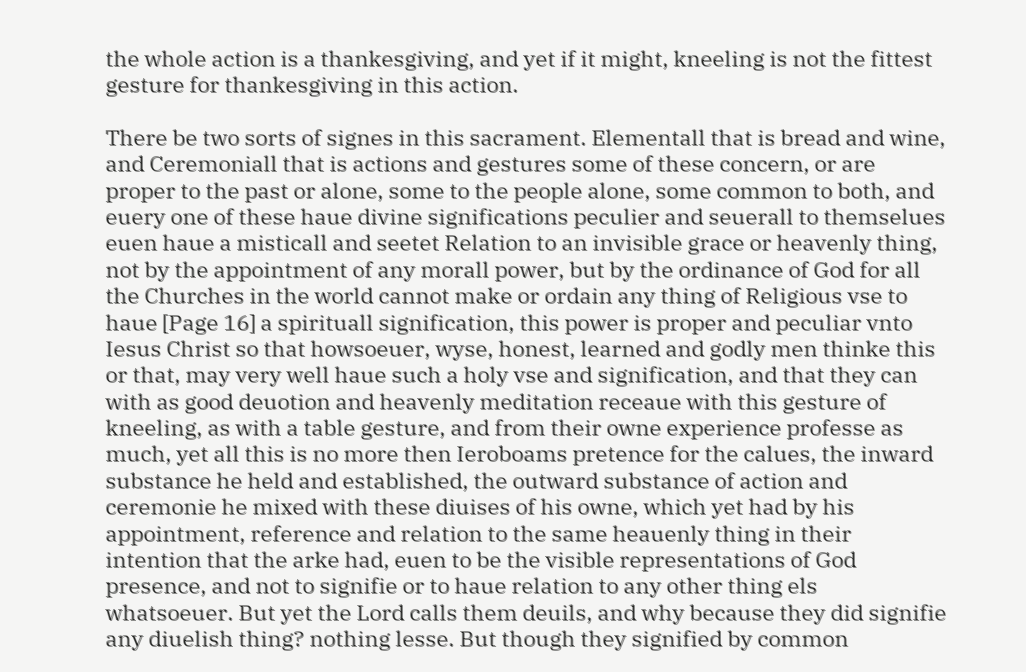the whole action is a thankesgiving, and yet if it might, kneeling is not the fittest gesture for thankesgiving in this action.

There be two sorts of signes in this sacrament. Elementall that is bread and wine, and Ceremoniall that is actions and gestures some of these concern, or are proper to the past or alone, some to the people alone, some common to both, and euery one of these haue divine significations peculier and seuerall to themselues euen haue a misticall and seetet Relation to an invisible grace or heavenly thing, not by the appointment of any morall power, but by the ordinance of God for all the Churches in the world cannot make or ordain any thing of Religious vse to haue [Page 16] a spirituall signification, this power is proper and peculiar vnto Iesus Christ so that howsoeuer, wyse, honest, learned and godly men thinke this or that, may very well haue such a holy vse and signification, and that they can with as good deuotion and heavenly meditation receaue with this gesture of kneeling, as with a table gesture, and from their owne experience professe as much, yet all this is no more then Ieroboams pretence for the calues, the inward substance he held and established, the outward substance of action and ceremonie he mixed with these diuises of his owne, which yet had by his appointment, reference and relation to the same heauenly thing in their intention that the arke had, euen to be the visible representations of God presence, and not to signifie or to haue relation to any other thing els whatsoeuer. But yet the Lord calls them deuils, and why because they did signifie any diuelish thing? nothing lesse. But though they signified by common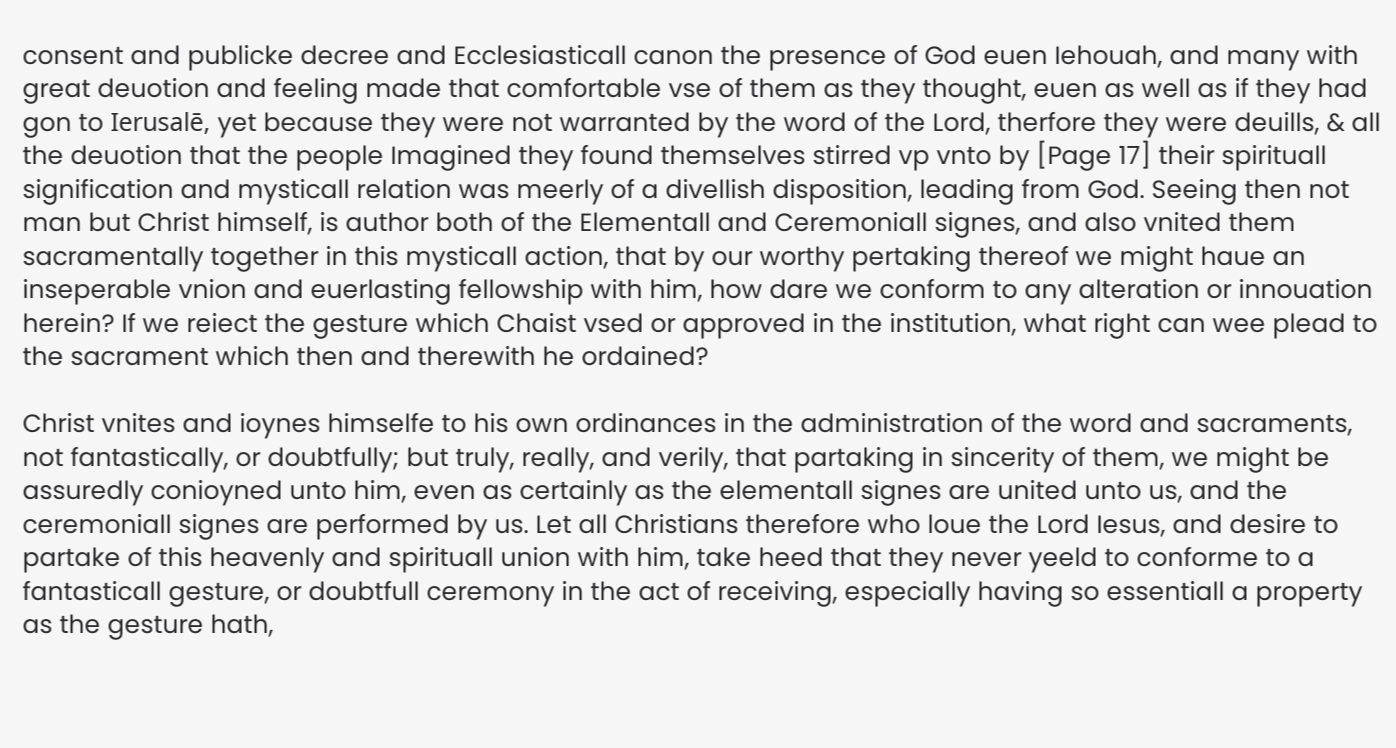consent and publicke decree and Ecclesiasticall canon the presence of God euen Iehouah, and many with great deuotion and feeling made that comfortable vse of them as they thought, euen as well as if they had gon to Ierusalē, yet because they were not warranted by the word of the Lord, therfore they were deuills, & all the deuotion that the people Imagined they found themselves stirred vp vnto by [Page 17] their spirituall signification and mysticall relation was meerly of a divellish disposition, leading from God. Seeing then not man but Christ himself, is author both of the Elementall and Ceremoniall signes, and also vnited them sacramentally together in this mysticall action, that by our worthy pertaking thereof we might haue an inseperable vnion and euerlasting fellowship with him, how dare we conform to any alteration or innouation herein? If we reiect the gesture which Chaist vsed or approved in the institution, what right can wee plead to the sacrament which then and therewith he ordained?

Christ vnites and ioynes himselfe to his own ordinances in the administration of the word and sacraments, not fantastically, or doubtfully; but truly, really, and verily, that partaking in sincerity of them, we might be assuredly conioyned unto him, even as certainly as the elementall signes are united unto us, and the ceremoniall signes are performed by us. Let all Christians therefore who loue the Lord Iesus, and desire to partake of this heavenly and spirituall union with him, take heed that they never yeeld to conforme to a fantasticall gesture, or doubtfull ceremony in the act of receiving, especially having so essentiall a property as the gesture hath,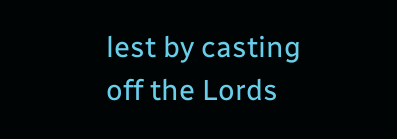lest by casting off the Lords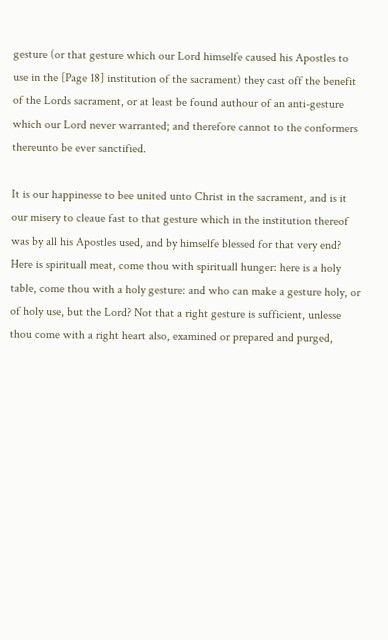gesture (or that gesture which our Lord himselfe caused his Apostles to use in the [Page 18] institution of the sacrament) they cast off the benefit of the Lords sacrament, or at least be found authour of an anti-gesture which our Lord never warranted; and therefore cannot to the conformers thereunto be ever sanctified.

It is our happinesse to bee united unto Christ in the sacrament, and is it our misery to cleaue fast to that gesture which in the institution thereof was by all his Apostles used, and by himselfe blessed for that very end? Here is spirituall meat, come thou with spirituall hunger: here is a holy table, come thou with a holy gesture: and who can make a gesture holy, or of holy use, but the Lord? Not that a right gesture is sufficient, unlesse thou come with a right heart also, examined or prepared and purged,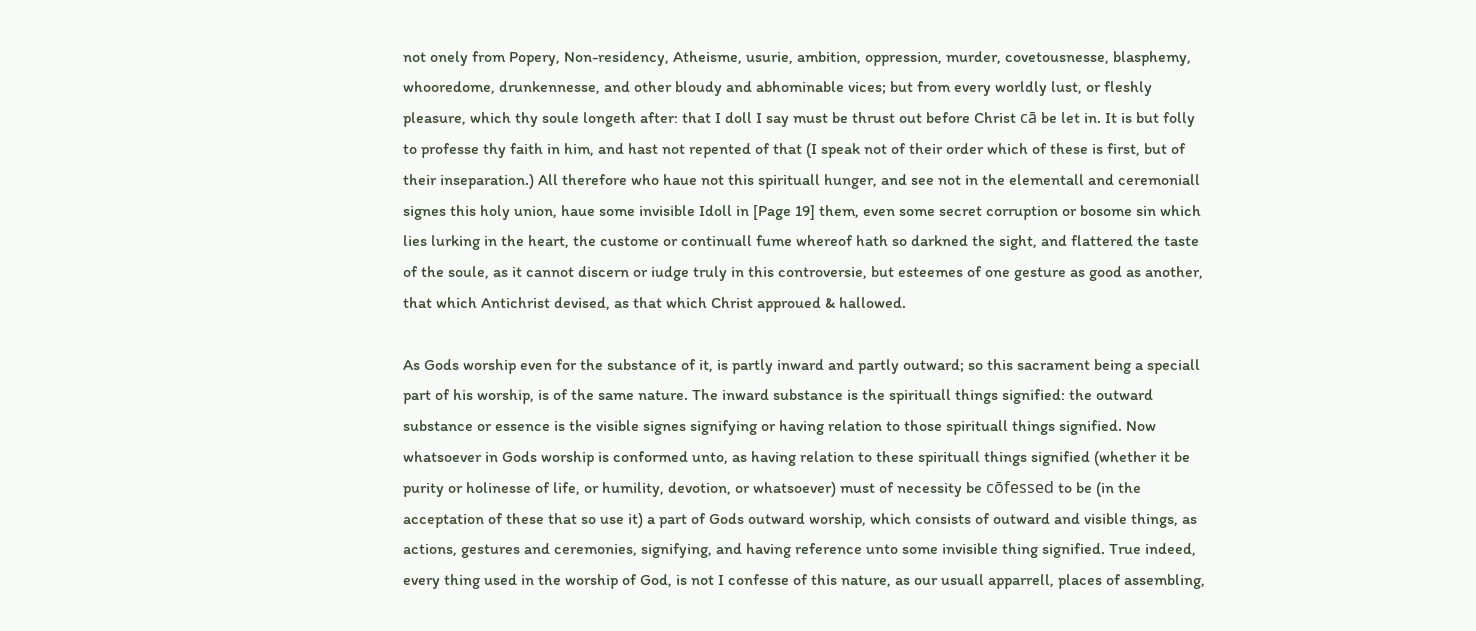not onely from Popery, Non-residency, Atheisme, usurie, ambition, oppression, murder, covetousnesse, blasphemy, whooredome, drunkennesse, and other bloudy and abhominable vices; but from every worldly lust, or fleshly pleasure, which thy soule longeth after: that I doll I say must be thrust out before Christ cā be let in. It is but folly to professe thy faith in him, and hast not repented of that (I speak not of their order which of these is first, but of their inseparation.) All therefore who haue not this spirituall hunger, and see not in the elementall and ceremoniall signes this holy union, haue some invisible Idoll in [Page 19] them, even some secret corruption or bosome sin which lies lurking in the heart, the custome or continuall fume whereof hath so darkned the sight, and flattered the taste of the soule, as it cannot discern or iudge truly in this controversie, but esteemes of one gesture as good as another, that which Antichrist devised, as that which Christ approued & hallowed.

As Gods worship even for the substance of it, is partly inward and partly outward; so this sacrament being a speciall part of his worship, is of the same nature. The inward substance is the spirituall things signified: the outward substance or essence is the visible signes signifying or having relation to those spirituall things signified. Now whatsoever in Gods worship is conformed unto, as having relation to these spirituall things signified (whether it be purity or holinesse of life, or humility, devotion, or whatsoever) must of necessity be cōfessed to be (in the acceptation of these that so use it) a part of Gods outward worship, which consists of outward and visible things, as actions, gestures and ceremonies, signifying, and having reference unto some invisible thing signified. True indeed, every thing used in the worship of God, is not I confesse of this nature, as our usuall apparrell, places of assembling,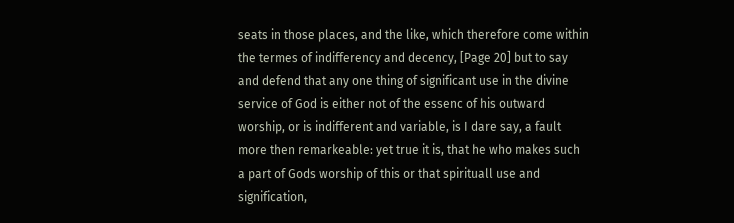seats in those places, and the like, which therefore come within the termes of indifferency and decency, [Page 20] but to say and defend that any one thing of significant use in the divine service of God is either not of the essenc of his outward worship, or is indifferent and variable, is I dare say, a fault more then remarkeable: yet true it is, that he who makes such a part of Gods worship of this or that spirituall use and signification,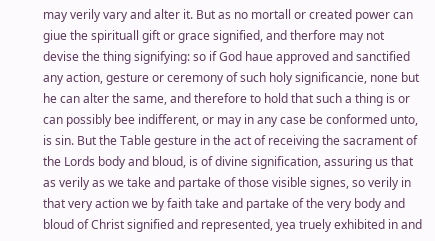may verily vary and alter it. But as no mortall or created power can giue the spirituall gift or grace signified, and therfore may not devise the thing signifying: so if God haue approved and sanctified any action, gesture or ceremony of such holy significancie, none but he can alter the same, and therefore to hold that such a thing is or can possibly bee indifferent, or may in any case be conformed unto, is sin. But the Table gesture in the act of receiving the sacrament of the Lords body and bloud, is of divine signification, assuring us that as verily as we take and partake of those visible signes, so verily in that very action we by faith take and partake of the very body and bloud of Christ signified and represented, yea truely exhibited in and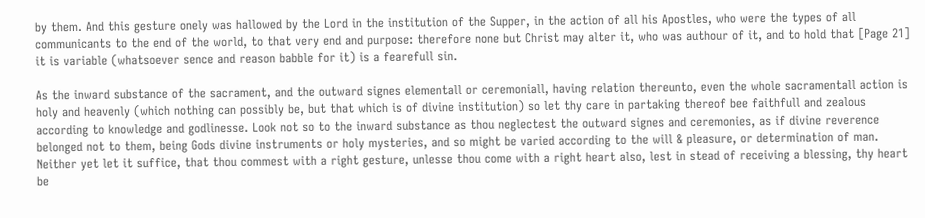by them. And this gesture onely was hallowed by the Lord in the institution of the Supper, in the action of all his Apostles, who were the types of all communicants to the end of the world, to that very end and purpose: therefore none but Christ may alter it, who was authour of it, and to hold that [Page 21] it is variable (whatsoever sence and reason babble for it) is a fearefull sin.

As the inward substance of the sacrament, and the outward signes elementall or ceremoniall, having relation thereunto, even the whole sacramentall action is holy and heavenly (which nothing can possibly be, but that which is of divine institution) so let thy care in partaking thereof bee faithfull and zealous according to knowledge and godlinesse. Look not so to the inward substance as thou neglectest the outward signes and ceremonies, as if divine reverence belonged not to them, being Gods divine instruments or holy mysteries, and so might be varied according to the will & pleasure, or determination of man. Neither yet let it suffice, that thou commest with a right gesture, unlesse thou come with a right heart also, lest in stead of receiving a blessing, thy heart be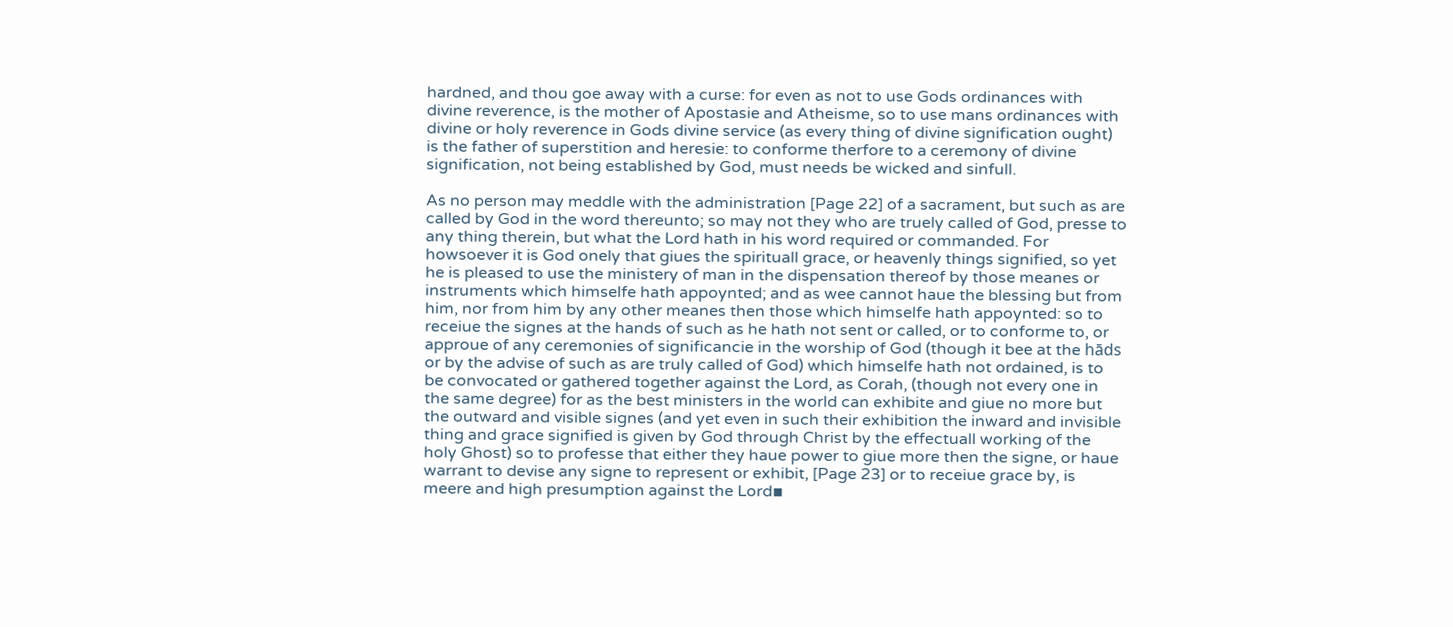hardned, and thou goe away with a curse: for even as not to use Gods ordinances with divine reverence, is the mother of Apostasie and Atheisme, so to use mans ordinances with divine or holy reverence in Gods divine service (as every thing of divine signification ought) is the father of superstition and heresie: to conforme therfore to a ceremony of divine signification, not being established by God, must needs be wicked and sinfull.

As no person may meddle with the administration [Page 22] of a sacrament, but such as are called by God in the word thereunto; so may not they who are truely called of God, presse to any thing therein, but what the Lord hath in his word required or commanded. For howsoever it is God onely that giues the spirituall grace, or heavenly things signified, so yet he is pleased to use the ministery of man in the dispensation thereof by those meanes or instruments which himselfe hath appoynted; and as wee cannot haue the blessing but from him, nor from him by any other meanes then those which himselfe hath appoynted: so to receiue the signes at the hands of such as he hath not sent or called, or to conforme to, or approue of any ceremonies of significancie in the worship of God (though it bee at the hāds or by the advise of such as are truly called of God) which himselfe hath not ordained, is to be convocated or gathered together against the Lord, as Corah, (though not every one in the same degree) for as the best ministers in the world can exhibite and giue no more but the outward and visible signes (and yet even in such their exhibition the inward and invisible thing and grace signified is given by God through Christ by the effectuall working of the holy Ghost) so to professe that either they haue power to giue more then the signe, or haue warrant to devise any signe to represent or exhibit, [Page 23] or to receiue grace by, is meere and high presumption against the Lord▪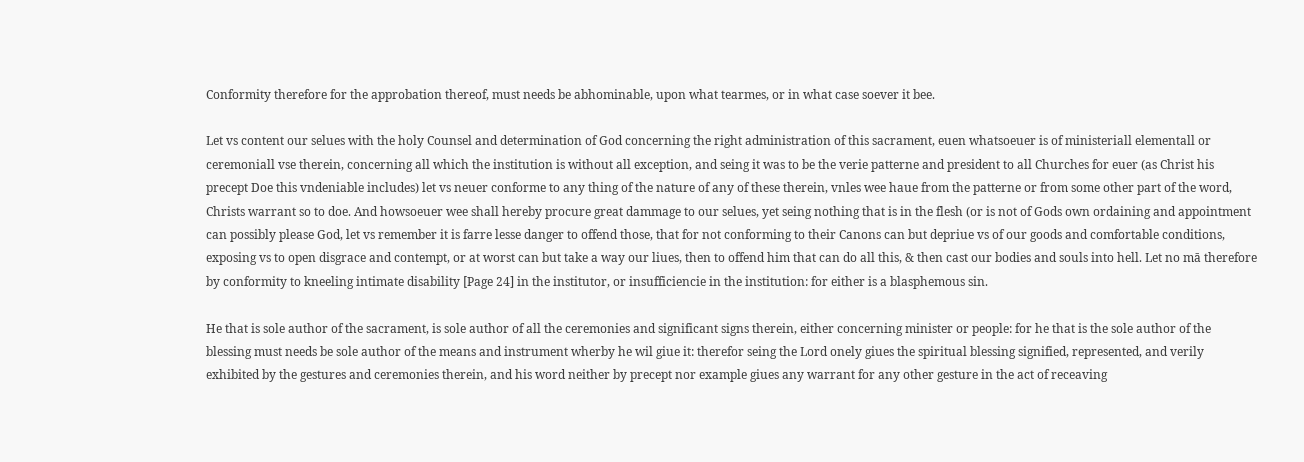Conformity therefore for the approbation thereof, must needs be abhominable, upon what tearmes, or in what case soever it bee.

Let vs content our selues with the holy Counsel and determination of God concerning the right administration of this sacrament, euen whatsoeuer is of ministeriall elementall or ceremoniall vse therein, concerning all which the institution is without all exception, and seing it was to be the verie patterne and president to all Churches for euer (as Christ his precept Doe this vndeniable includes) let vs neuer conforme to any thing of the nature of any of these therein, vnles wee haue from the patterne or from some other part of the word, Christs warrant so to doe. And howsoeuer wee shall hereby procure great dammage to our selues, yet seing nothing that is in the flesh (or is not of Gods own ordaining and appointment can possibly please God, let vs remember it is farre lesse danger to offend those, that for not conforming to their Canons can but depriue vs of our goods and comfortable conditions, exposing vs to open disgrace and contempt, or at worst can but take a way our liues, then to offend him that can do all this, & then cast our bodies and souls into hell. Let no mā therefore by conformity to kneeling intimate disability [Page 24] in the institutor, or insufficiencie in the institution: for either is a blasphemous sin.

He that is sole author of the sacrament, is sole author of all the ceremonies and significant signs therein, either concerning minister or people: for he that is the sole author of the blessing must needs be sole author of the means and instrument wherby he wil giue it: therefor seing the Lord onely giues the spiritual blessing signified, represented, and verily exhibited by the gestures and ceremonies therein, and his word neither by precept nor example giues any warrant for any other gesture in the act of receaving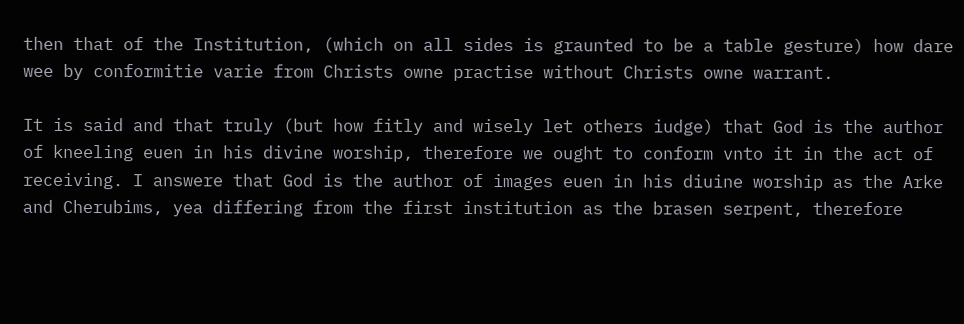then that of the Institution, (which on all sides is graunted to be a table gesture) how dare wee by conformitie varie from Christs owne practise without Christs owne warrant.

It is said and that truly (but how fitly and wisely let others iudge) that God is the author of kneeling euen in his divine worship, therefore we ought to conform vnto it in the act of receiving. I answere that God is the author of images euen in his diuine worship as the Arke and Cherubims, yea differing from the first institution as the brasen serpent, therefore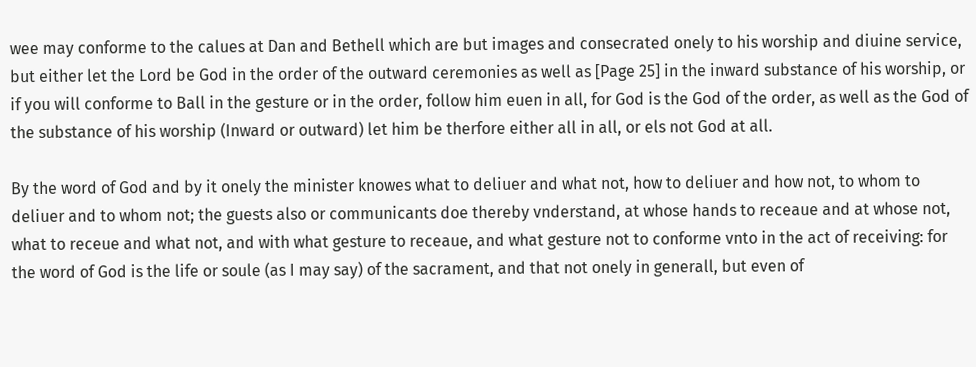wee may conforme to the calues at Dan and Bethell which are but images and consecrated onely to his worship and diuine service, but either let the Lord be God in the order of the outward ceremonies as well as [Page 25] in the inward substance of his worship, or if you will conforme to Ball in the gesture or in the order, follow him euen in all, for God is the God of the order, as well as the God of the substance of his worship (Inward or outward) let him be therfore either all in all, or els not God at all.

By the word of God and by it onely the minister knowes what to deliuer and what not, how to deliuer and how not, to whom to deliuer and to whom not; the guests also or communicants doe thereby vnderstand, at whose hands to receaue and at whose not, what to receue and what not, and with what gesture to receaue, and what gesture not to conforme vnto in the act of receiving: for the word of God is the life or soule (as I may say) of the sacrament, and that not onely in generall, but even of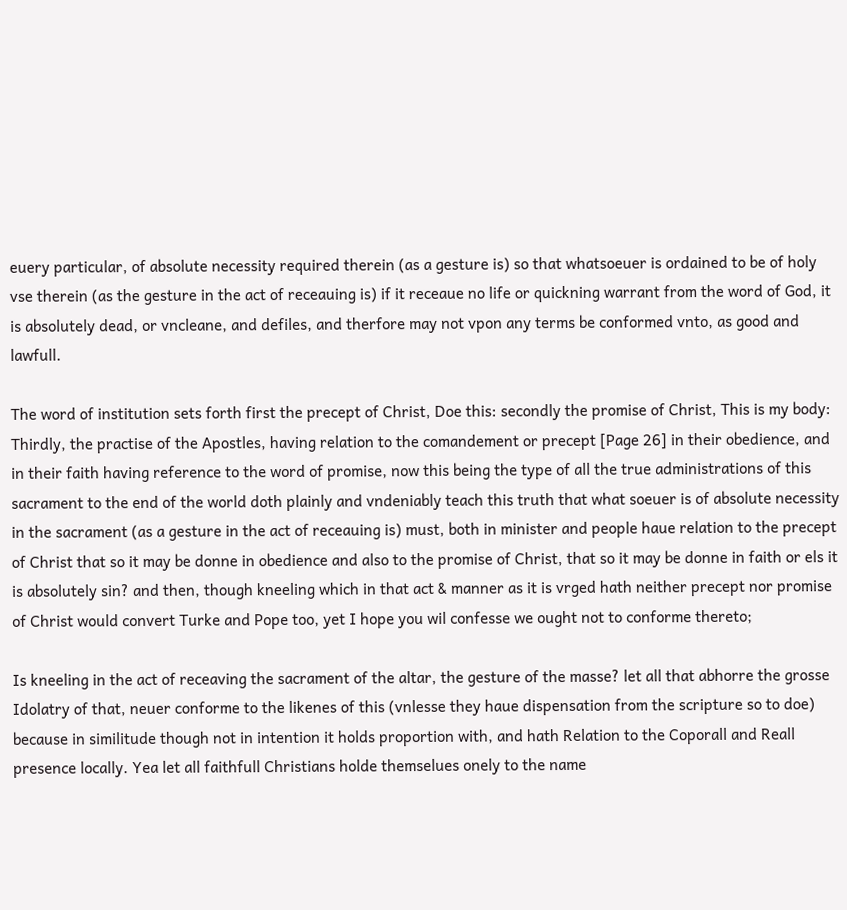euery particular, of absolute necessity required therein (as a gesture is) so that whatsoeuer is ordained to be of holy vse therein (as the gesture in the act of receauing is) if it receaue no life or quickning warrant from the word of God, it is absolutely dead, or vncleane, and defiles, and therfore may not vpon any terms be conformed vnto, as good and lawfull.

The word of institution sets forth first the precept of Christ, Doe this: secondly the promise of Christ, This is my body: Thirdly, the practise of the Apostles, having relation to the comandement or precept [Page 26] in their obedience, and in their faith having reference to the word of promise, now this being the type of all the true administrations of this sacrament to the end of the world doth plainly and vndeniably teach this truth that what soeuer is of absolute necessity in the sacrament (as a gesture in the act of receauing is) must, both in minister and people haue relation to the precept of Christ that so it may be donne in obedience and also to the promise of Christ, that so it may be donne in faith or els it is absolutely sin? and then, though kneeling which in that act & manner as it is vrged hath neither precept nor promise of Christ would convert Turke and Pope too, yet I hope you wil confesse we ought not to conforme thereto;

Is kneeling in the act of receaving the sacrament of the altar, the gesture of the masse? let all that abhorre the grosse Idolatry of that, neuer conforme to the likenes of this (vnlesse they haue dispensation from the scripture so to doe) because in similitude though not in intention it holds proportion with, and hath Relation to the Coporall and Reall presence locally. Yea let all faithfull Christians holde themselues onely to the name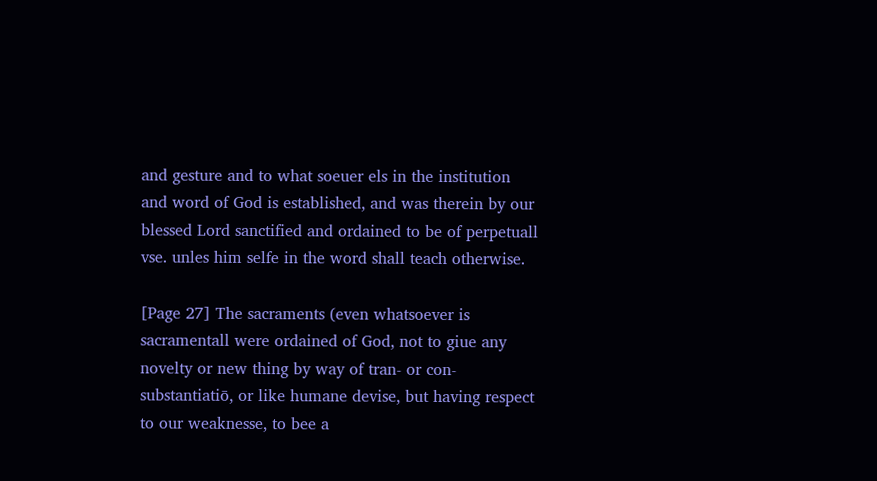and gesture and to what soeuer els in the institution and word of God is established, and was therein by our blessed Lord sanctified and ordained to be of perpetuall vse. unles him selfe in the word shall teach otherwise.

[Page 27] The sacraments (even whatsoever is sacramentall were ordained of God, not to giue any novelty or new thing by way of tran- or con-substantiatiō, or like humane devise, but having respect to our weaknesse, to bee a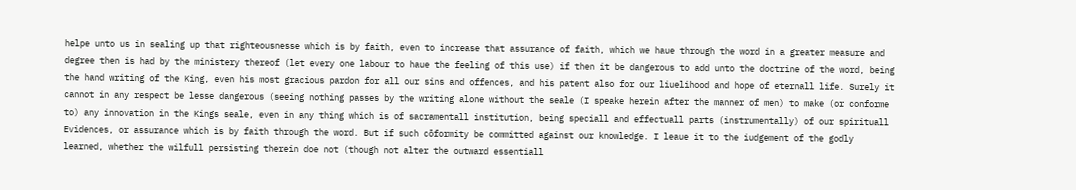helpe unto us in sealing up that righteousnesse which is by faith, even to increase that assurance of faith, which we haue through the word in a greater measure and degree then is had by the ministery thereof (let every one labour to haue the feeling of this use) if then it be dangerous to add unto the doctrine of the word, being the hand writing of the King, even his most gracious pardon for all our sins and offences, and his patent also for our liuelihood and hope of eternall life. Surely it cannot in any respect be lesse dangerous (seeing nothing passes by the writing alone without the seale (I speake herein after the manner of men) to make (or conforme to) any innovation in the Kings seale, even in any thing which is of sacramentall institution, being speciall and effectuall parts (instrumentally) of our spirituall Evidences, or assurance which is by faith through the word. But if such cōformity be committed against our knowledge. I leaue it to the iudgement of the godly learned, whether the wilfull persisting therein doe not (though not alter the outward essentiall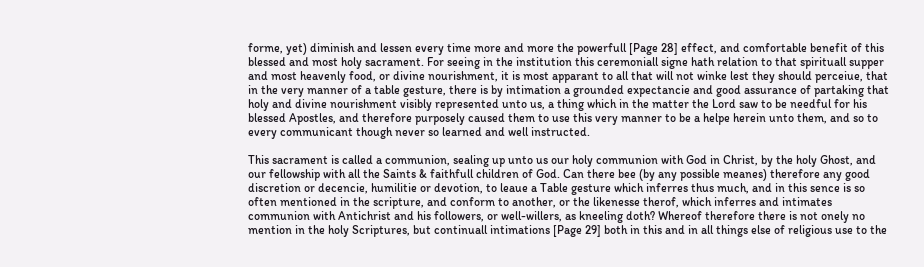forme, yet) diminish and lessen every time more and more the powerfull [Page 28] effect, and comfortable benefit of this blessed and most holy sacrament. For seeing in the institution this ceremoniall signe hath relation to that spirituall supper and most heavenly food, or divine nourishment, it is most apparant to all that will not winke lest they should perceiue, that in the very manner of a table gesture, there is by intimation a grounded expectancie and good assurance of partaking that holy and divine nourishment visibly represented unto us, a thing which in the matter the Lord saw to be needful for his blessed Apostles, and therefore purposely caused them to use this very manner to be a helpe herein unto them, and so to every communicant though never so learned and well instructed.

This sacrament is called a communion, sealing up unto us our holy communion with God in Christ, by the holy Ghost, and our fellowship with all the Saints & faithfull children of God. Can there bee (by any possible meanes) therefore any good discretion or decencie, humilitie or devotion, to leaue a Table gesture which inferres thus much, and in this sence is so often mentioned in the scripture, and conform to another, or the likenesse therof, which inferres and intimates communion with Antichrist and his followers, or well-willers, as kneeling doth? Whereof therefore there is not onely no mention in the holy Scriptures, but continuall intimations [Page 29] both in this and in all things else of religious use to the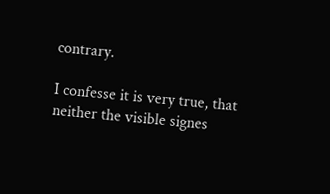contrary.

I confesse it is very true, that neither the visible signes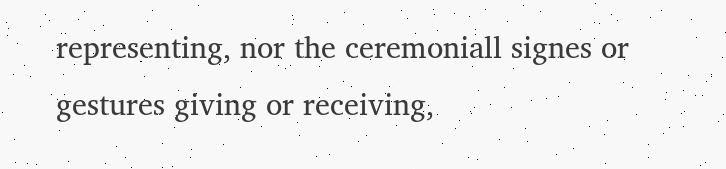representing, nor the ceremoniall signes or gestures giving or receiving,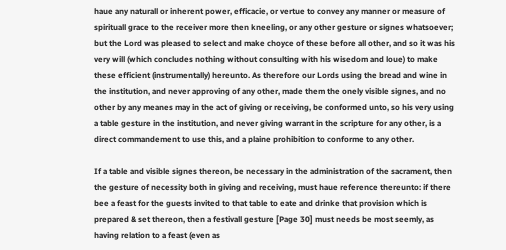haue any naturall or inherent power, efficacie, or vertue to convey any manner or measure of spirituall grace to the receiver more then kneeling, or any other gesture or signes whatsoever; but the Lord was pleased to select and make choyce of these before all other, and so it was his very will (which concludes nothing without consulting with his wisedom and loue) to make these efficient (instrumentally) hereunto. As therefore our Lords using the bread and wine in the institution, and never approving of any other, made them the onely visible signes, and no other by any meanes may in the act of giving or receiving, be conformed unto, so his very using a table gesture in the institution, and never giving warrant in the scripture for any other, is a direct commandement to use this, and a plaine prohibition to conforme to any other.

If a table and visible signes thereon, be necessary in the administration of the sacrament, then the gesture of necessity both in giving and receiving, must haue reference thereunto: if there bee a feast for the guests invited to that table to eate and drinke that provision which is prepared & set thereon, then a festivall gesture [Page 30] must needs be most seemly, as having relation to a feast (even as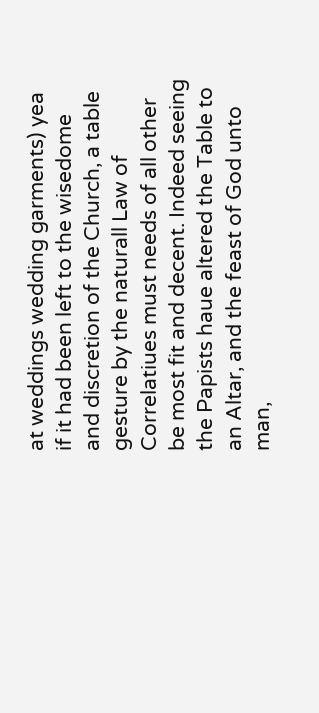at weddings wedding garments) yea if it had been left to the wisedome and discretion of the Church, a table gesture by the naturall Law of Correlatiues must needs of all other be most fit and decent. Indeed seeing the Papists haue altered the Table to an Altar, and the feast of God unto man,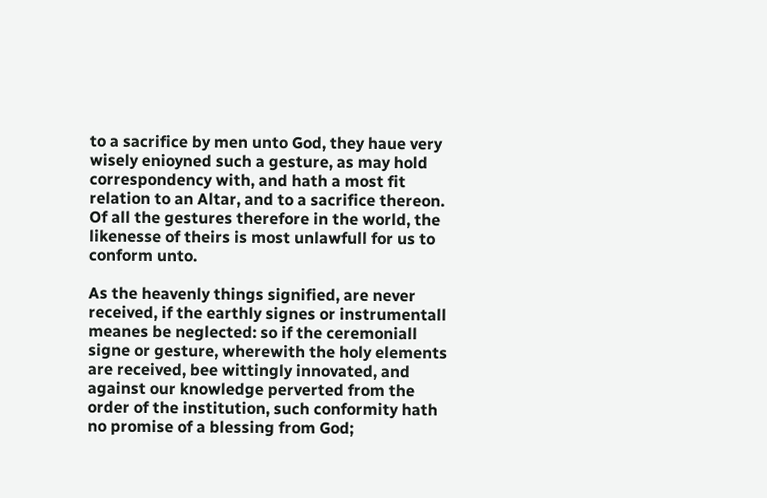to a sacrifice by men unto God, they haue very wisely enioyned such a gesture, as may hold correspondency with, and hath a most fit relation to an Altar, and to a sacrifice thereon. Of all the gestures therefore in the world, the likenesse of theirs is most unlawfull for us to conform unto.

As the heavenly things signified, are never received, if the earthly signes or instrumentall meanes be neglected: so if the ceremoniall signe or gesture, wherewith the holy elements are received, bee wittingly innovated, and against our knowledge perverted from the order of the institution, such conformity hath no promise of a blessing from God;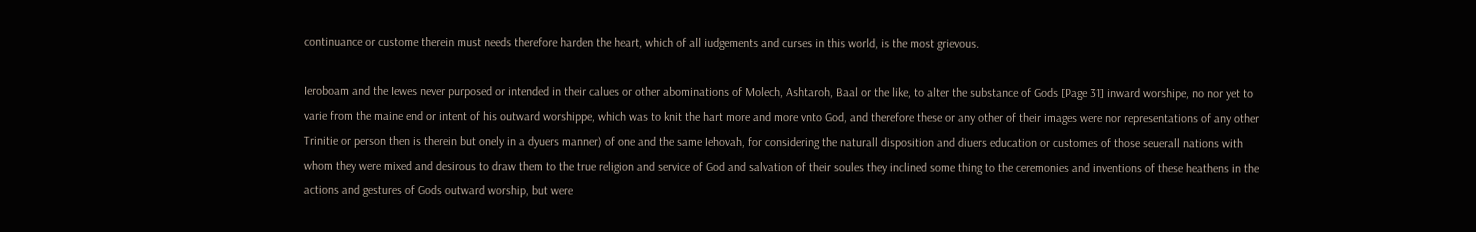continuance or custome therein must needs therefore harden the heart, which of all iudgements and curses in this world, is the most grievous.

Ieroboam and the Iewes never purposed or intended in their calues or other abominations of Molech, Ashtaroh, Baal or the like, to alter the substance of Gods [Page 31] inward worshipe, no nor yet to varie from the maine end or intent of his outward worshippe, which was to knit the hart more and more vnto God, and therefore these or any other of their images were nor representations of any other Trinitie or person then is therein but onely in a dyuers manner) of one and the same Iehovah, for considering the naturall disposition and diuers education or customes of those seuerall nations with whom they were mixed and desirous to draw them to the true religion and service of God and salvation of their soules they inclined some thing to the ceremonies and inventions of these heathens in the actions and gestures of Gods outward worship, but were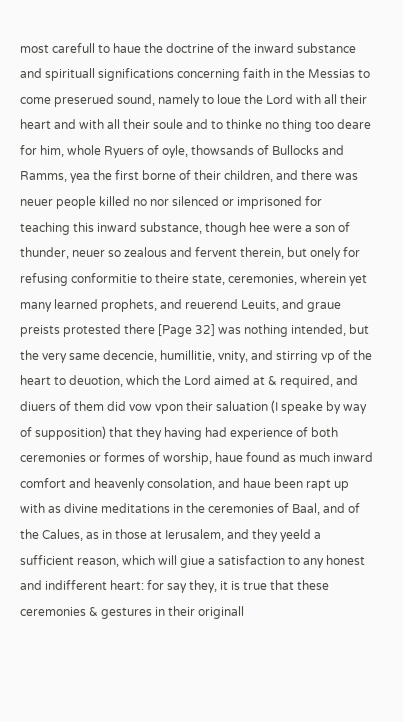most carefull to haue the doctrine of the inward substance and spirituall significations concerning faith in the Messias to come preserued sound, namely to loue the Lord with all their heart and with all their soule and to thinke no thing too deare for him, whole Ryuers of oyle, thowsands of Bullocks and Ramms, yea the first borne of their children, and there was neuer people killed no nor silenced or imprisoned for teaching this inward substance, though hee were a son of thunder, neuer so zealous and fervent therein, but onely for refusing conformitie to theire state, ceremonies, wherein yet many learned prophets, and reuerend Leuits, and graue preists protested there [Page 32] was nothing intended, but the very same decencie, humillitie, vnity, and stirring vp of the heart to deuotion, which the Lord aimed at & required, and diuers of them did vow vpon their saluation (I speake by way of supposition) that they having had experience of both ceremonies or formes of worship, haue found as much inward comfort and heavenly consolation, and haue been rapt up with as divine meditations in the ceremonies of Baal, and of the Calues, as in those at Ierusalem, and they yeeld a sufficient reason, which will giue a satisfaction to any honest and indifferent heart: for say they, it is true that these ceremonies & gestures in their originall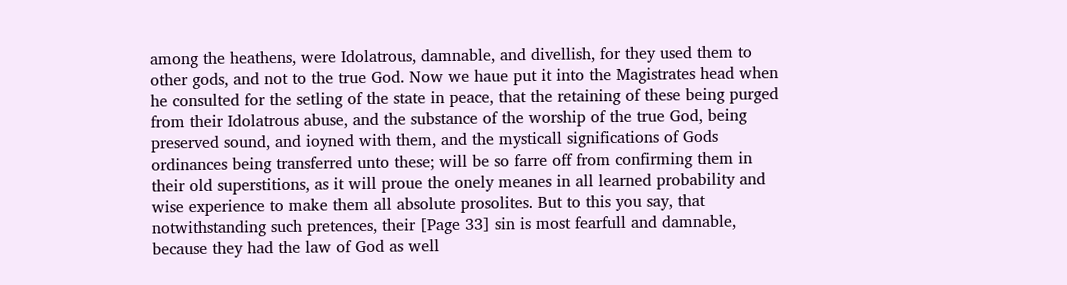among the heathens, were Idolatrous, damnable, and divellish, for they used them to other gods, and not to the true God. Now we haue put it into the Magistrates head when he consulted for the setling of the state in peace, that the retaining of these being purged from their Idolatrous abuse, and the substance of the worship of the true God, being preserved sound, and ioyned with them, and the mysticall significations of Gods ordinances being transferred unto these; will be so farre off from confirming them in their old superstitions, as it will proue the onely meanes in all learned probability and wise experience to make them all absolute prosolites. But to this you say, that notwithstanding such pretences, their [Page 33] sin is most fearfull and damnable, because they had the law of God as well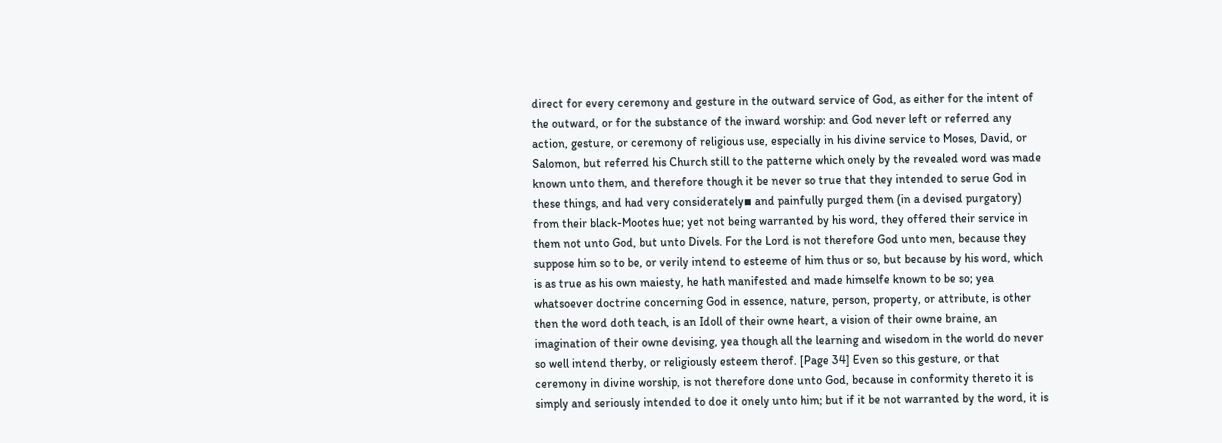direct for every ceremony and gesture in the outward service of God, as either for the intent of the outward, or for the substance of the inward worship: and God never left or referred any action, gesture, or ceremony of religious use, especially in his divine service to Moses, David, or Salomon, but referred his Church still to the patterne which onely by the revealed word was made known unto them, and therefore though it be never so true that they intended to serue God in these things, and had very considerately▪ and painfully purged them (in a devised purgatory) from their black-Mootes hue; yet not being warranted by his word, they offered their service in them not unto God, but unto Divels. For the Lord is not therefore God unto men, because they suppose him so to be, or verily intend to esteeme of him thus or so, but because by his word, which is as true as his own maiesty, he hath manifested and made himselfe known to be so; yea whatsoever doctrine concerning God in essence, nature, person, property, or attribute, is other then the word doth teach, is an Idoll of their owne heart, a vision of their owne braine, an imagination of their owne devising, yea though all the learning and wisedom in the world do never so well intend therby, or religiously esteem therof. [Page 34] Even so this gesture, or that ceremony in divine worship, is not therefore done unto God, because in conformity thereto it is simply and seriously intended to doe it onely unto him; but if it be not warranted by the word, it is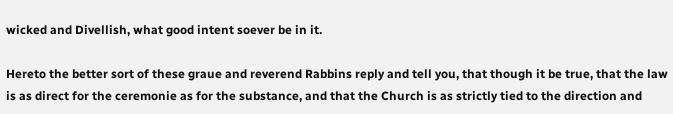wicked and Divellish, what good intent soever be in it.

Hereto the better sort of these graue and reverend Rabbins reply and tell you, that though it be true, that the law is as direct for the ceremonie as for the substance, and that the Church is as strictly tied to the direction and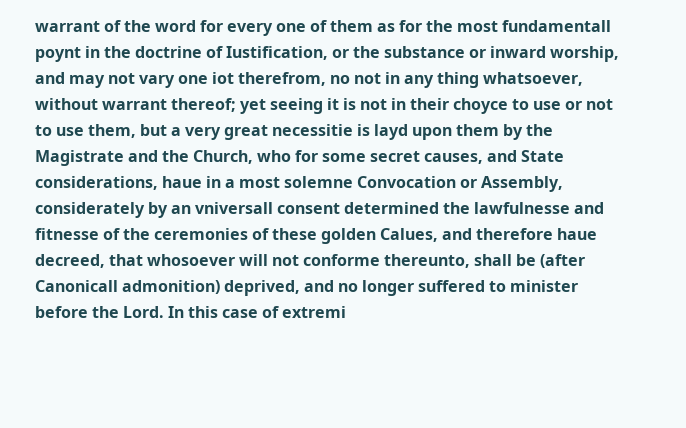warrant of the word for every one of them as for the most fundamentall poynt in the doctrine of Iustification, or the substance or inward worship, and may not vary one iot therefrom, no not in any thing whatsoever, without warrant thereof; yet seeing it is not in their choyce to use or not to use them, but a very great necessitie is layd upon them by the Magistrate and the Church, who for some secret causes, and State considerations, haue in a most solemne Convocation or Assembly, considerately by an vniversall consent determined the lawfulnesse and fitnesse of the ceremonies of these golden Calues, and therefore haue decreed, that whosoever will not conforme thereunto, shall be (after Canonicall admonition) deprived, and no longer suffered to minister before the Lord. In this case of extremi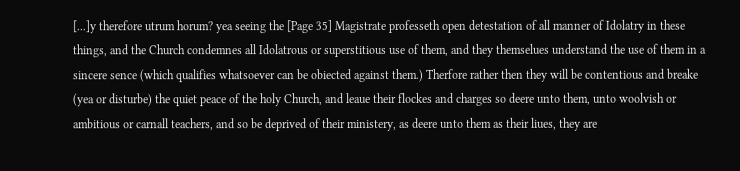[...]y therefore utrum horum? yea seeing the [Page 35] Magistrate professeth open detestation of all manner of Idolatry in these things, and the Church condemnes all Idolatrous or superstitious use of them, and they themselues understand the use of them in a sincere sence (which qualifies whatsoever can be obiected against them.) Therfore rather then they will be contentious and breake (yea or disturbe) the quiet peace of the holy Church, and leaue their flockes and charges so deere unto them, unto woolvish or ambitious or carnall teachers, and so be deprived of their ministery, as deere unto them as their liues, they are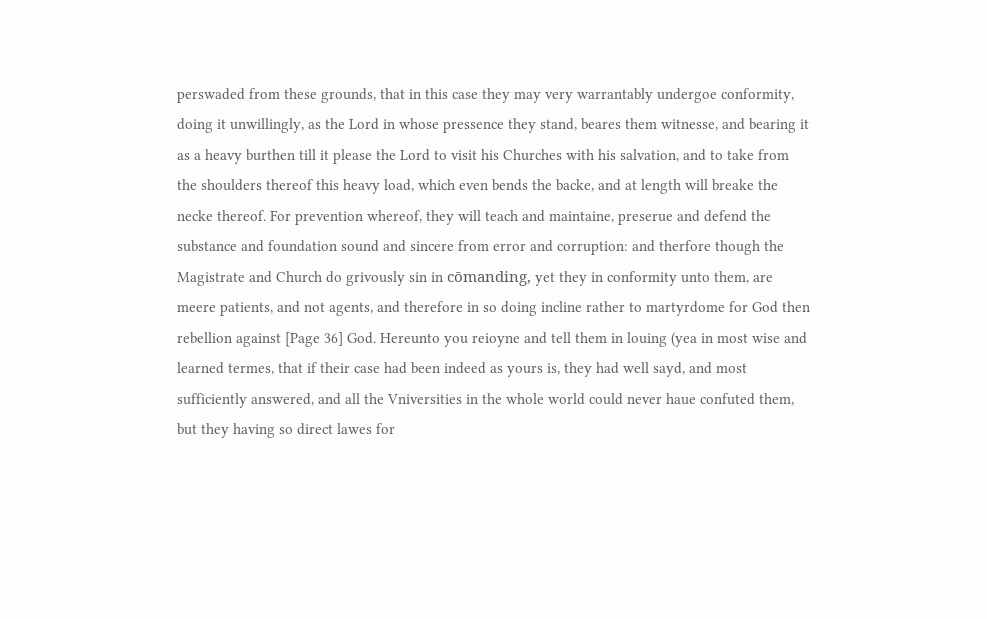perswaded from these grounds, that in this case they may very warrantably undergoe conformity, doing it unwillingly, as the Lord in whose pressence they stand, beares them witnesse, and bearing it as a heavy burthen till it please the Lord to visit his Churches with his salvation, and to take from the shoulders thereof this heavy load, which even bends the backe, and at length will breake the necke thereof. For prevention whereof, they will teach and maintaine, preserue and defend the substance and foundation sound and sincere from error and corruption: and therfore though the Magistrate and Church do grivously sin in cōmanding, yet they in conformity unto them, are meere patients, and not agents, and therefore in so doing incline rather to martyrdome for God then rebellion against [Page 36] God. Hereunto you reioyne and tell them in louing (yea in most wise and learned termes, that if their case had been indeed as yours is, they had well sayd, and most sufficiently answered, and all the Vniversities in the whole world could never haue confuted them, but they having so direct lawes for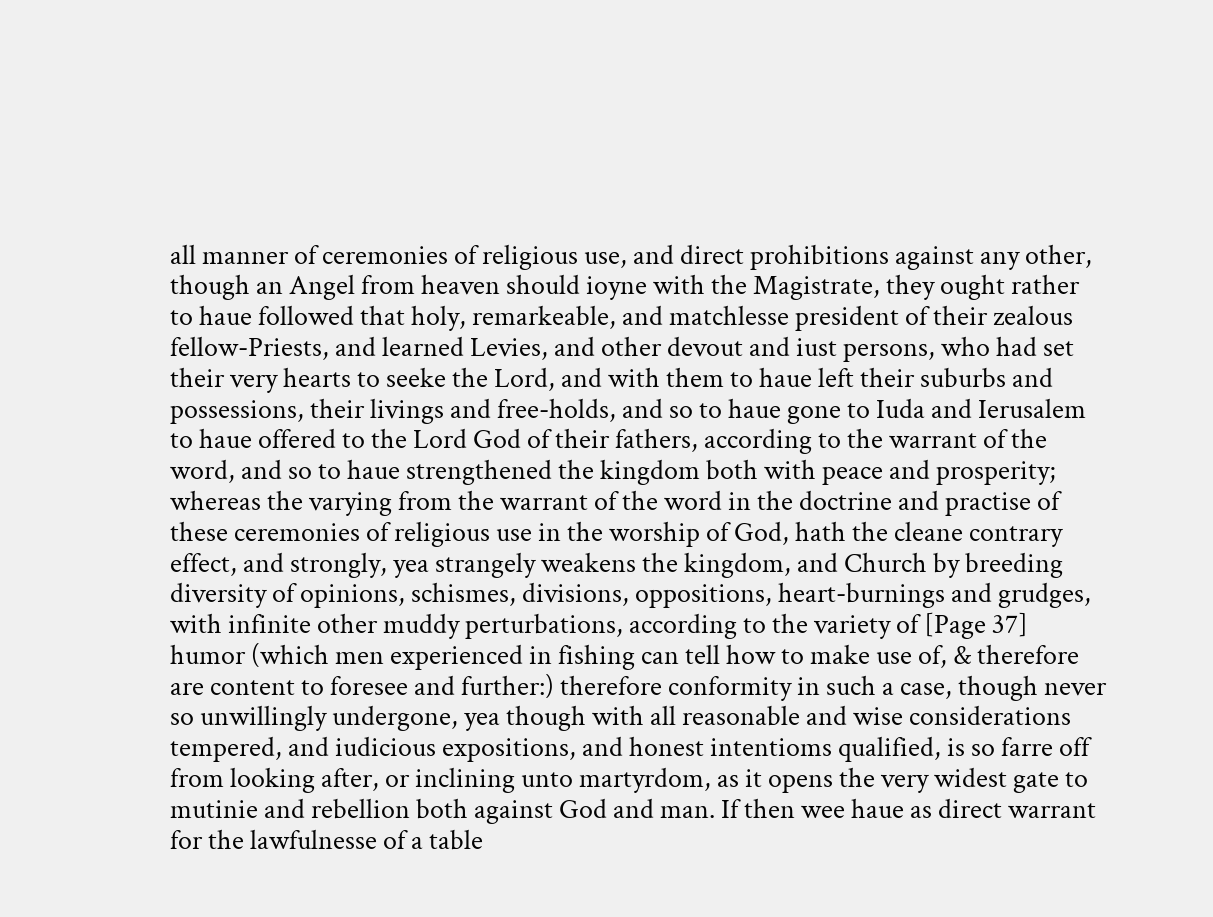all manner of ceremonies of religious use, and direct prohibitions against any other, though an Angel from heaven should ioyne with the Magistrate, they ought rather to haue followed that holy, remarkeable, and matchlesse president of their zealous fellow-Priests, and learned Levies, and other devout and iust persons, who had set their very hearts to seeke the Lord, and with them to haue left their suburbs and possessions, their livings and free-holds, and so to haue gone to Iuda and Ierusalem to haue offered to the Lord God of their fathers, according to the warrant of the word, and so to haue strengthened the kingdom both with peace and prosperity; whereas the varying from the warrant of the word in the doctrine and practise of these ceremonies of religious use in the worship of God, hath the cleane contrary effect, and strongly, yea strangely weakens the kingdom, and Church by breeding diversity of opinions, schismes, divisions, oppositions, heart-burnings and grudges, with infinite other muddy perturbations, according to the variety of [Page 37] humor (which men experienced in fishing can tell how to make use of, & therefore are content to foresee and further:) therefore conformity in such a case, though never so unwillingly undergone, yea though with all reasonable and wise considerations tempered, and iudicious expositions, and honest intentioms qualified, is so farre off from looking after, or inclining unto martyrdom, as it opens the very widest gate to mutinie and rebellion both against God and man. If then wee haue as direct warrant for the lawfulnesse of a table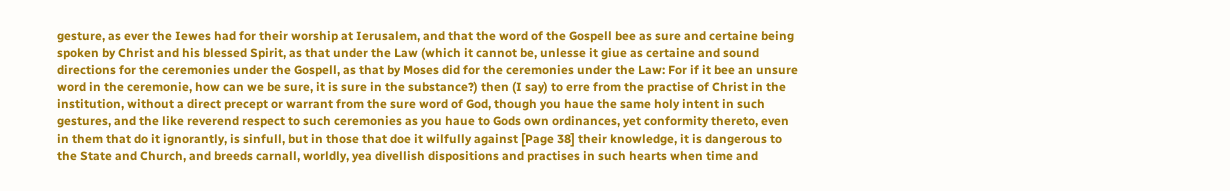gesture, as ever the Iewes had for their worship at Ierusalem, and that the word of the Gospell bee as sure and certaine being spoken by Christ and his blessed Spirit, as that under the Law (which it cannot be, unlesse it giue as certaine and sound directions for the ceremonies under the Gospell, as that by Moses did for the ceremonies under the Law: For if it bee an unsure word in the ceremonie, how can we be sure, it is sure in the substance?) then (I say) to erre from the practise of Christ in the institution, without a direct precept or warrant from the sure word of God, though you haue the same holy intent in such gestures, and the like reverend respect to such ceremonies as you haue to Gods own ordinances, yet conformity thereto, even in them that do it ignorantly, is sinfull, but in those that doe it wilfully against [Page 38] their knowledge, it is dangerous to the State and Church, and breeds carnall, worldly, yea divellish dispositions and practises in such hearts when time and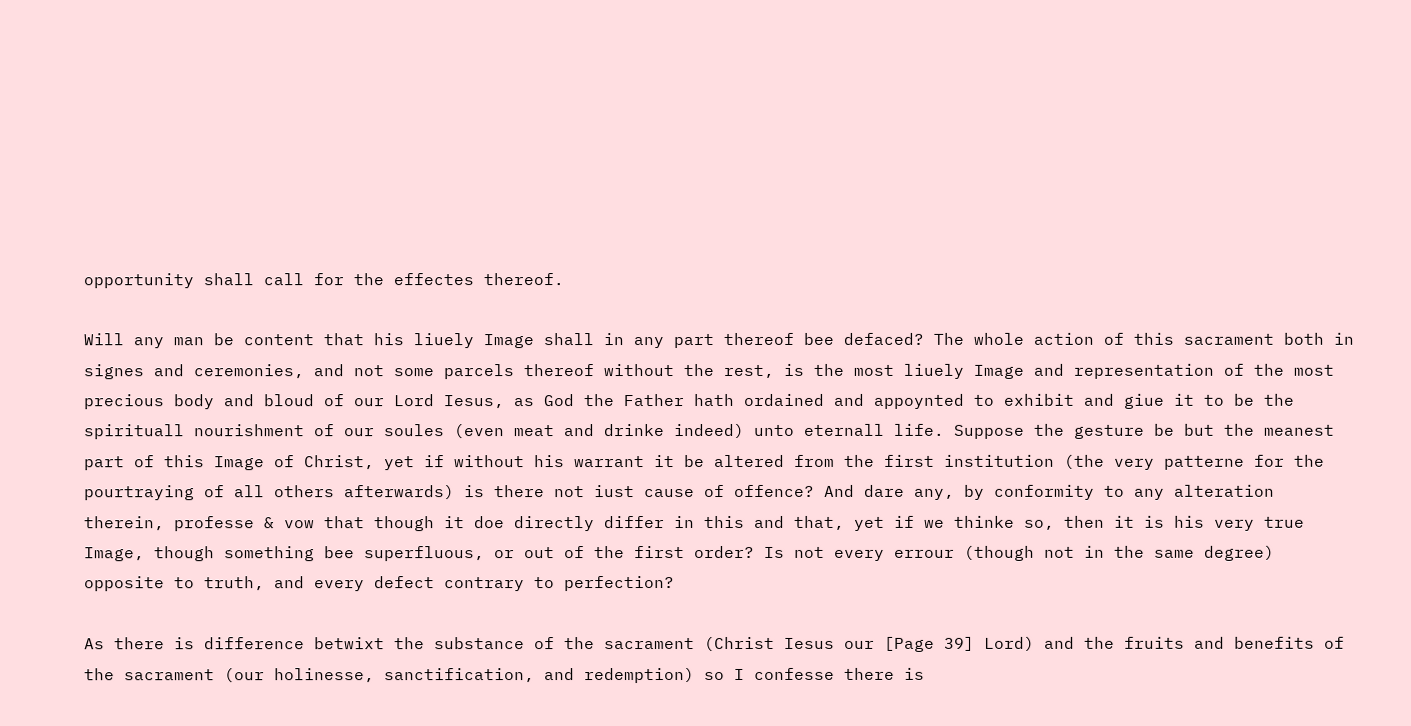opportunity shall call for the effectes thereof.

Will any man be content that his liuely Image shall in any part thereof bee defaced? The whole action of this sacrament both in signes and ceremonies, and not some parcels thereof without the rest, is the most liuely Image and representation of the most precious body and bloud of our Lord Iesus, as God the Father hath ordained and appoynted to exhibit and giue it to be the spirituall nourishment of our soules (even meat and drinke indeed) unto eternall life. Suppose the gesture be but the meanest part of this Image of Christ, yet if without his warrant it be altered from the first institution (the very patterne for the pourtraying of all others afterwards) is there not iust cause of offence? And dare any, by conformity to any alteration therein, professe & vow that though it doe directly differ in this and that, yet if we thinke so, then it is his very true Image, though something bee superfluous, or out of the first order? Is not every errour (though not in the same degree) opposite to truth, and every defect contrary to perfection?

As there is difference betwixt the substance of the sacrament (Christ Iesus our [Page 39] Lord) and the fruits and benefits of the sacrament (our holinesse, sanctification, and redemption) so I confesse there is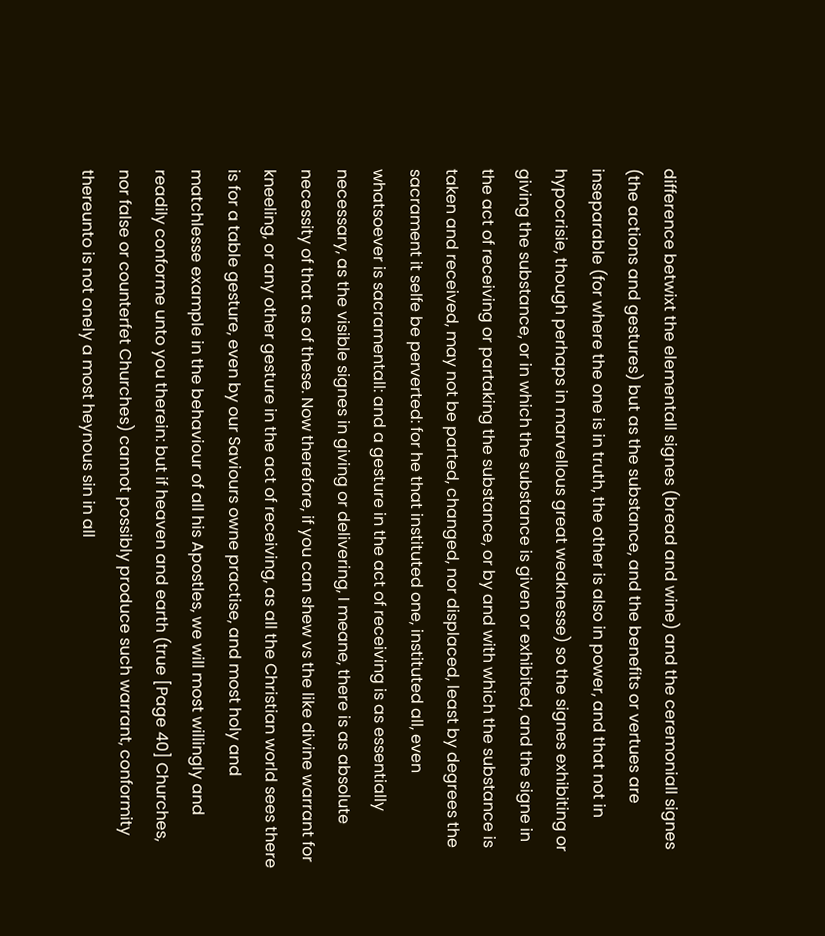difference betwixt the elementall signes (bread and wine) and the ceremoniall signes (the actions and gestures) but as the substance, and the benefits or vertues are inseparable (for where the one is in truth, the other is also in power, and that not in hypocrisie, though perhaps in marvellous great weaknesse) so the signes exhibiting or giving the substance, or in which the substance is given or exhibited, and the signe in the act of receiving or partaking the substance, or by and with which the substance is taken and received, may not be parted, changed, nor displaced, least by degrees the sacrament it selfe be perverted: for he that instituted one, instituted all, even whatsoever is sacramentall: and a gesture in the act of receiving is as essentially necessary, as the visible signes in giving or delivering, I meane, there is as absolute necessity of that as of these. Now therefore, if you can shew vs the like divine warrant for kneeling, or any other gesture in the act of receiving, as all the Christian world sees there is for a table gesture, even by our Saviours owne practise, and most holy and matchlesse example in the behaviour of all his Apostles, we will most willingly and readily conforme unto you therein: but if heaven and earth (true [Page 40] Churches, nor false or counterfet Churches) cannot possibly produce such warrant, conformity thereunto is not onely a most heynous sin in all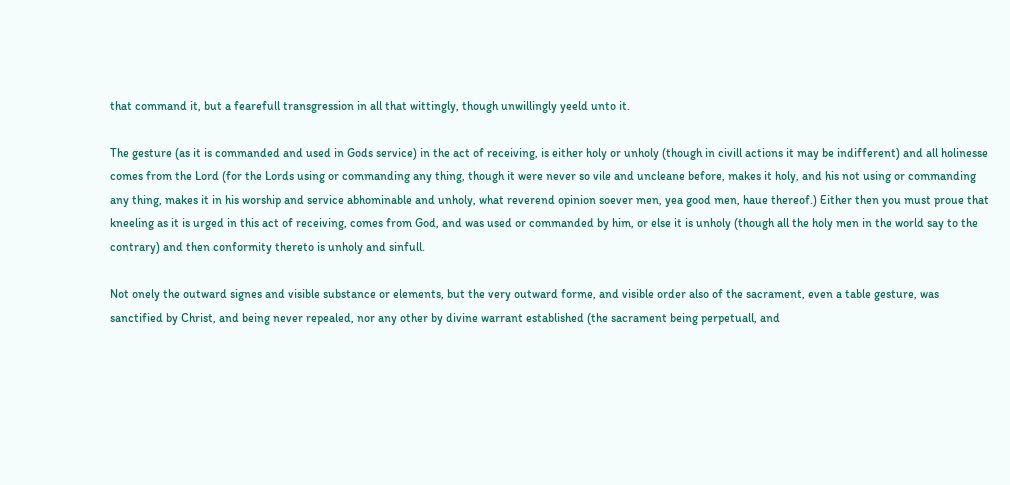that command it, but a fearefull transgression in all that wittingly, though unwillingly yeeld unto it.

The gesture (as it is commanded and used in Gods service) in the act of receiving, is either holy or unholy (though in civill actions it may be indifferent) and all holinesse comes from the Lord (for the Lords using or commanding any thing, though it were never so vile and uncleane before, makes it holy, and his not using or commanding any thing, makes it in his worship and service abhominable and unholy, what reverend opinion soever men, yea good men, haue thereof.) Either then you must proue that kneeling as it is urged in this act of receiving, comes from God, and was used or commanded by him, or else it is unholy (though all the holy men in the world say to the contrary) and then conformity thereto is unholy and sinfull.

Not onely the outward signes and visible substance or elements, but the very outward forme, and visible order also of the sacrament, even a table gesture, was sanctified by Christ, and being never repealed, nor any other by divine warrant established (the sacrament being perpetuall, and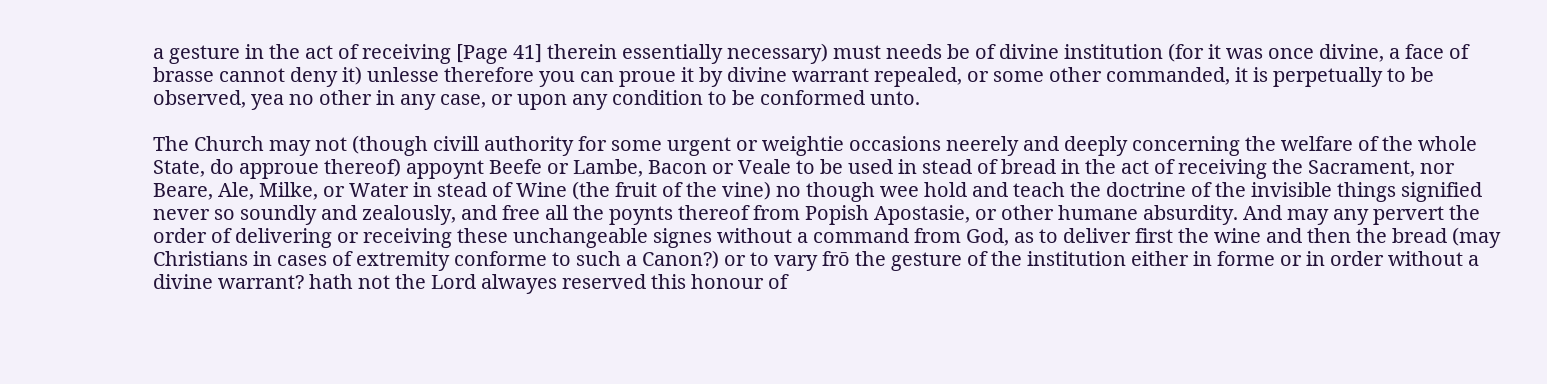a gesture in the act of receiving [Page 41] therein essentially necessary) must needs be of divine institution (for it was once divine, a face of brasse cannot deny it) unlesse therefore you can proue it by divine warrant repealed, or some other commanded, it is perpetually to be observed, yea no other in any case, or upon any condition to be conformed unto.

The Church may not (though civill authority for some urgent or weightie occasions neerely and deeply concerning the welfare of the whole State, do approue thereof) appoynt Beefe or Lambe, Bacon or Veale to be used in stead of bread in the act of receiving the Sacrament, nor Beare, Ale, Milke, or Water in stead of Wine (the fruit of the vine) no though wee hold and teach the doctrine of the invisible things signified never so soundly and zealously, and free all the poynts thereof from Popish Apostasie, or other humane absurdity. And may any pervert the order of delivering or receiving these unchangeable signes without a command from God, as to deliver first the wine and then the bread (may Christians in cases of extremity conforme to such a Canon?) or to vary frō the gesture of the institution either in forme or in order without a divine warrant? hath not the Lord alwayes reserved this honour of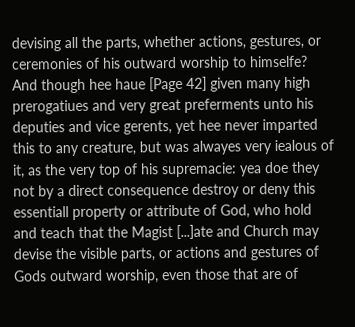devising all the parts, whether actions, gestures, or ceremonies of his outward worship to himselfe? And though hee haue [Page 42] given many high prerogatiues and very great preferments unto his deputies and vice gerents, yet hee never imparted this to any creature, but was alwayes very iealous of it, as the very top of his supremacie: yea doe they not by a direct consequence destroy or deny this essentiall property or attribute of God, who hold and teach that the Magist [...]ate and Church may devise the visible parts, or actions and gestures of Gods outward worship, even those that are of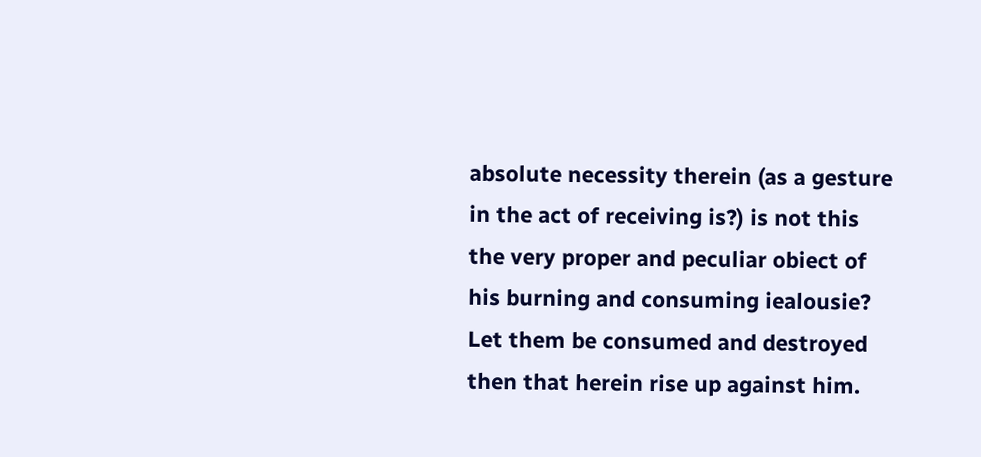absolute necessity therein (as a gesture in the act of receiving is?) is not this the very proper and peculiar obiect of his burning and consuming iealousie? Let them be consumed and destroyed then that herein rise up against him.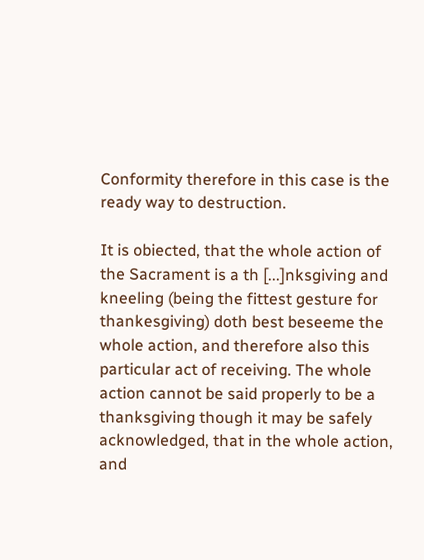Conformity therefore in this case is the ready way to destruction.

It is obiected, that the whole action of the Sacrament is a th [...]nksgiving and kneeling (being the fittest gesture for thankesgiving) doth best beseeme the whole action, and therefore also this particular act of receiving. The whole action cannot be said properly to be a thanksgiving though it may be safely acknowledged, that in the whole action, and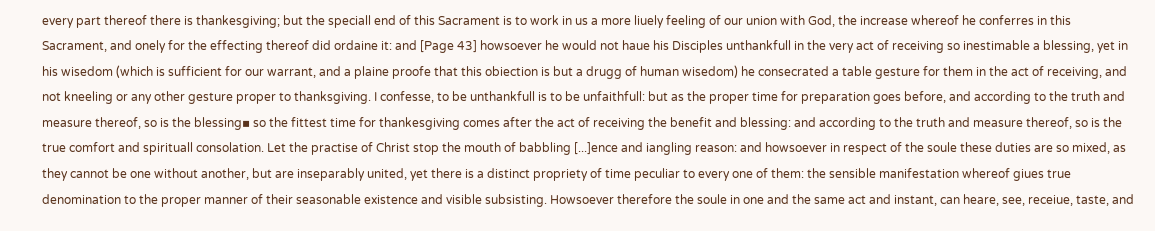every part thereof there is thankesgiving; but the speciall end of this Sacrament is to work in us a more liuely feeling of our union with God, the increase whereof he conferres in this Sacrament, and onely for the effecting thereof did ordaine it: and [Page 43] howsoever he would not haue his Disciples unthankfull in the very act of receiving so inestimable a blessing, yet in his wisedom (which is sufficient for our warrant, and a plaine proofe that this obiection is but a drugg of human wisedom) he consecrated a table gesture for them in the act of receiving, and not kneeling or any other gesture proper to thanksgiving. I confesse, to be unthankfull is to be unfaithfull: but as the proper time for preparation goes before, and according to the truth and measure thereof, so is the blessing▪ so the fittest time for thankesgiving comes after the act of receiving the benefit and blessing: and according to the truth and measure thereof, so is the true comfort and spirituall consolation. Let the practise of Christ stop the mouth of babbling [...]ence and iangling reason: and howsoever in respect of the soule these duties are so mixed, as they cannot be one without another, but are inseparably united, yet there is a distinct propriety of time peculiar to every one of them: the sensible manifestation whereof giues true denomination to the proper manner of their seasonable existence and visible subsisting. Howsoever therefore the soule in one and the same act and instant, can heare, see, receiue, taste, and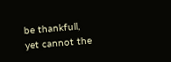be thankfull, yet cannot the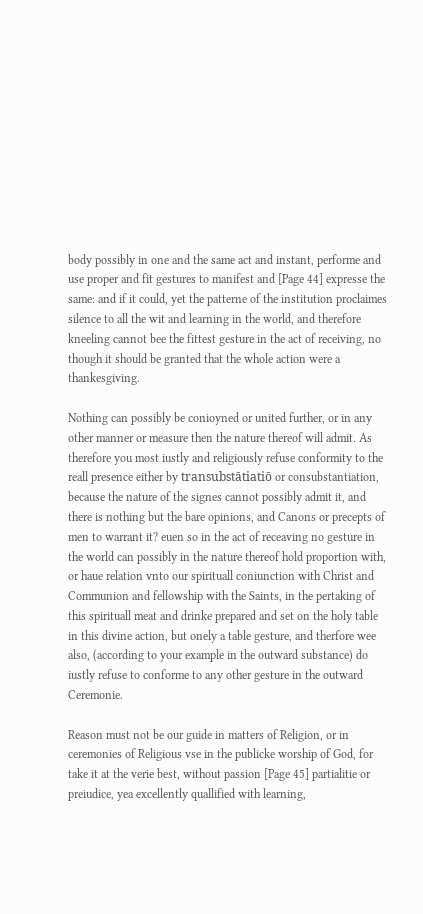body possibly in one and the same act and instant, performe and use proper and fit gestures to manifest and [Page 44] expresse the same: and if it could, yet the patterne of the institution proclaimes silence to all the wit and learning in the world, and therefore kneeling cannot bee the fittest gesture in the act of receiving, no though it should be granted that the whole action were a thankesgiving.

Nothing can possibly be conioyned or united further, or in any other manner or measure then the nature thereof will admit. As therefore you most iustly and religiously refuse conformity to the reall presence either by transubstātiatiō or consubstantiation, because the nature of the signes cannot possibly admit it, and there is nothing but the bare opinions, and Canons or precepts of men to warrant it? euen so in the act of receaving no gesture in the world can possibly in the nature thereof hold proportion with, or haue relation vnto our spirituall coniunction with Christ and Communion and fellowship with the Saints, in the pertaking of this spirituall meat and drinke prepared and set on the holy table in this divine action, but onely a table gesture, and therfore wee also, (according to your example in the outward substance) do iustly refuse to conforme to any other gesture in the outward Ceremonie.

Reason must not be our guide in matters of Religion, or in ceremonies of Religious vse in the publicke worship of God, for take it at the verie best, without passion [Page 45] partialitie or preiudice, yea excellently quallified with learning,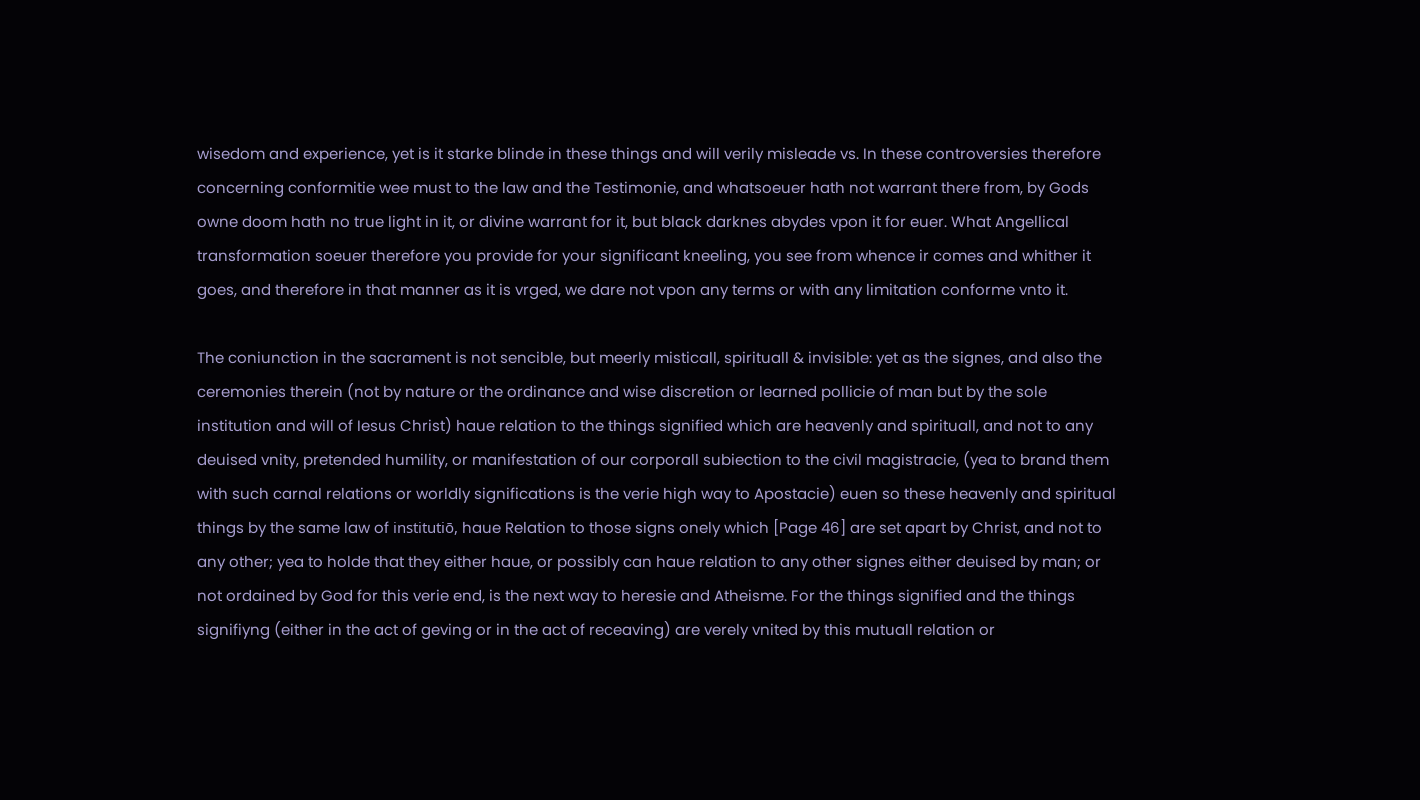wisedom and experience, yet is it starke blinde in these things and will verily misleade vs. In these controversies therefore concerning conformitie wee must to the law and the Testimonie, and whatsoeuer hath not warrant there from, by Gods owne doom hath no true light in it, or divine warrant for it, but black darknes abydes vpon it for euer. What Angellical transformation soeuer therefore you provide for your significant kneeling, you see from whence ir comes and whither it goes, and therefore in that manner as it is vrged, we dare not vpon any terms or with any limitation conforme vnto it.

The coniunction in the sacrament is not sencible, but meerly misticall, spirituall & invisible: yet as the signes, and also the ceremonies therein (not by nature or the ordinance and wise discretion or learned pollicie of man but by the sole institution and will of Iesus Christ) haue relation to the things signified which are heavenly and spirituall, and not to any deuised vnity, pretended humility, or manifestation of our corporall subiection to the civil magistracie, (yea to brand them with such carnal relations or worldly significations is the verie high way to Apostacie) euen so these heavenly and spiritual things by the same law of institutiō, haue Relation to those signs onely which [Page 46] are set apart by Christ, and not to any other; yea to holde that they either haue, or possibly can haue relation to any other signes either deuised by man; or not ordained by God for this verie end, is the next way to heresie and Atheisme. For the things signified and the things signifiyng (either in the act of geving or in the act of receaving) are verely vnited by this mutuall relation or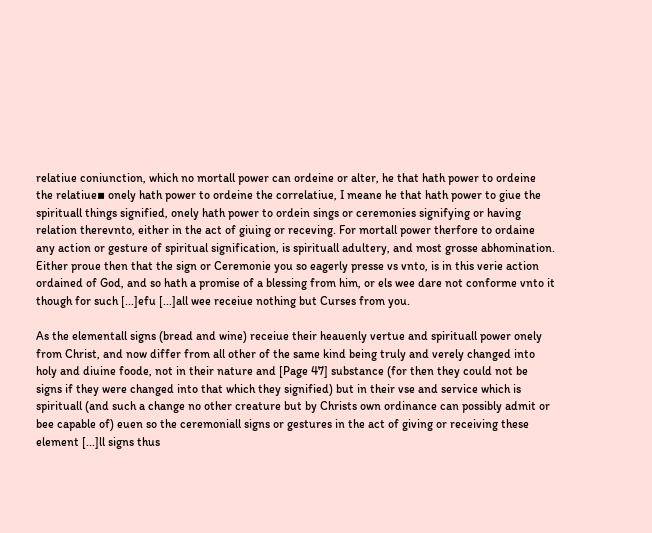relatiue coniunction, which no mortall power can ordeine or alter, he that hath power to ordeine the relatiue▪ onely hath power to ordeine the correlatiue, I meane he that hath power to giue the spirituall things signified, onely hath power to ordein sings or ceremonies signifying or having relation therevnto, either in the act of giuing or receving. For mortall power therfore to ordaine any action or gesture of spiritual signification, is spirituall adultery, and most grosse abhomination. Either proue then that the sign or Ceremonie you so eagerly presse vs vnto, is in this verie action ordained of God, and so hath a promise of a blessing from him, or els wee dare not conforme vnto it though for such [...]efu [...]all wee receiue nothing but Curses from you.

As the elementall signs (bread and wine) receiue their heauenly vertue and spirituall power onely from Christ, and now differ from all other of the same kind being truly and verely changed into holy and diuine foode, not in their nature and [Page 47] substance (for then they could not be signs if they were changed into that which they signified) but in their vse and service which is spirituall (and such a change no other creature but by Christs own ordinance can possibly admit or bee capable of) euen so the ceremoniall signs or gestures in the act of giving or receiving these element [...]ll signs thus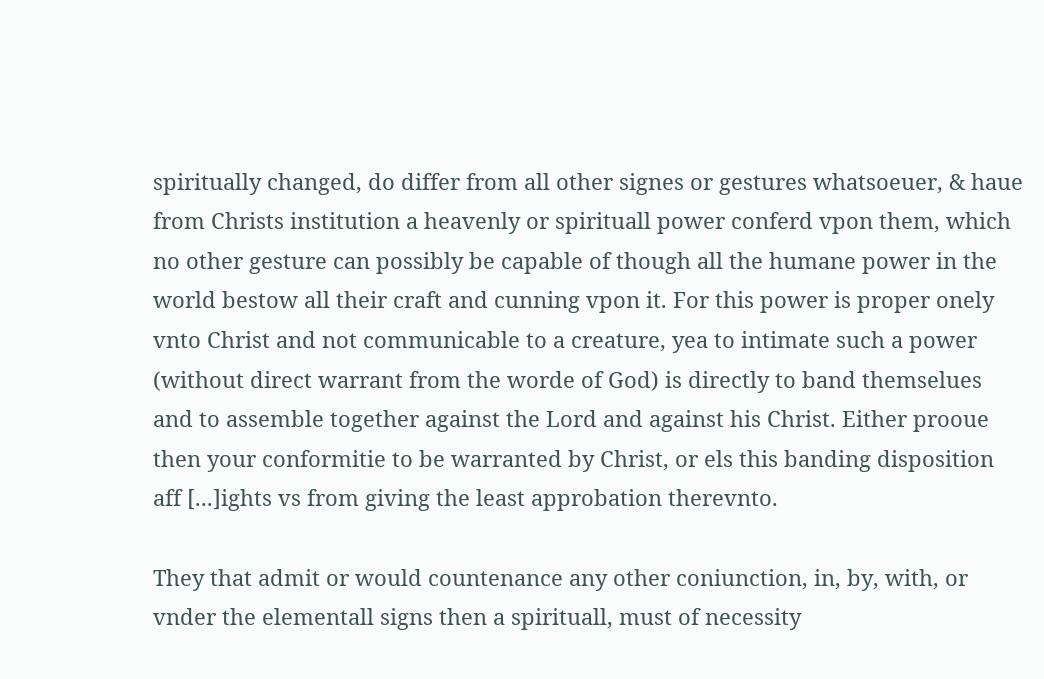spiritually changed, do differ from all other signes or gestures whatsoeuer, & haue from Christs institution a heavenly or spirituall power conferd vpon them, which no other gesture can possibly be capable of though all the humane power in the world bestow all their craft and cunning vpon it. For this power is proper onely vnto Christ and not communicable to a creature, yea to intimate such a power (without direct warrant from the worde of God) is directly to band themselues and to assemble together against the Lord and against his Christ. Either prooue then your conformitie to be warranted by Christ, or els this banding disposition aff [...]ights vs from giving the least approbation therevnto.

They that admit or would countenance any other coniunction, in, by, with, or vnder the elementall signs then a spirituall, must of necessity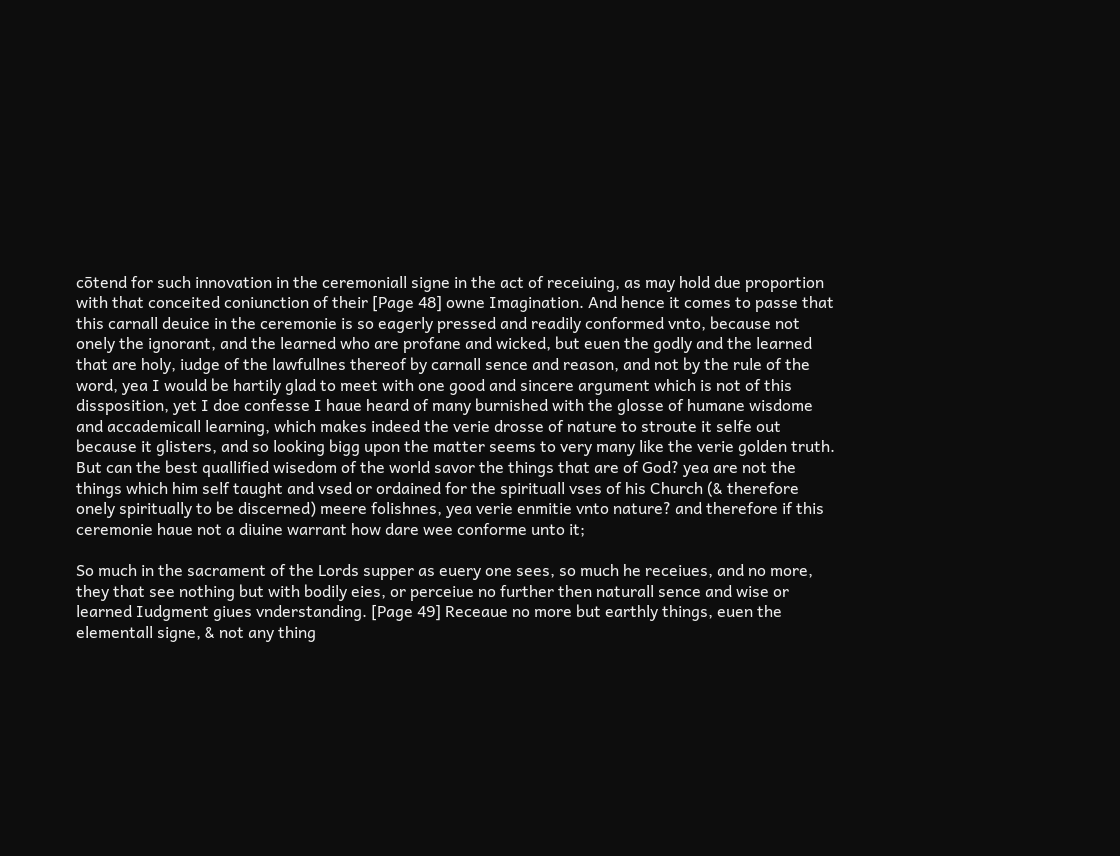cōtend for such innovation in the ceremoniall signe in the act of receiuing, as may hold due proportion with that conceited coniunction of their [Page 48] owne Imagination. And hence it comes to passe that this carnall deuice in the ceremonie is so eagerly pressed and readily conformed vnto, because not onely the ignorant, and the learned who are profane and wicked, but euen the godly and the learned that are holy, iudge of the lawfullnes thereof by carnall sence and reason, and not by the rule of the word, yea I would be hartily glad to meet with one good and sincere argument which is not of this dissposition, yet I doe confesse I haue heard of many burnished with the glosse of humane wisdome and accademicall learning, which makes indeed the verie drosse of nature to stroute it selfe out because it glisters, and so looking bigg upon the matter seems to very many like the verie golden truth. But can the best quallified wisedom of the world savor the things that are of God? yea are not the things which him self taught and vsed or ordained for the spirituall vses of his Church (& therefore onely spiritually to be discerned) meere folishnes, yea verie enmitie vnto nature? and therefore if this ceremonie haue not a diuine warrant how dare wee conforme unto it;

So much in the sacrament of the Lords supper as euery one sees, so much he receiues, and no more, they that see nothing but with bodily eies, or perceiue no further then naturall sence and wise or learned Iudgment giues vnderstanding. [Page 49] Receaue no more but earthly things, euen the elementall signe, & not any thing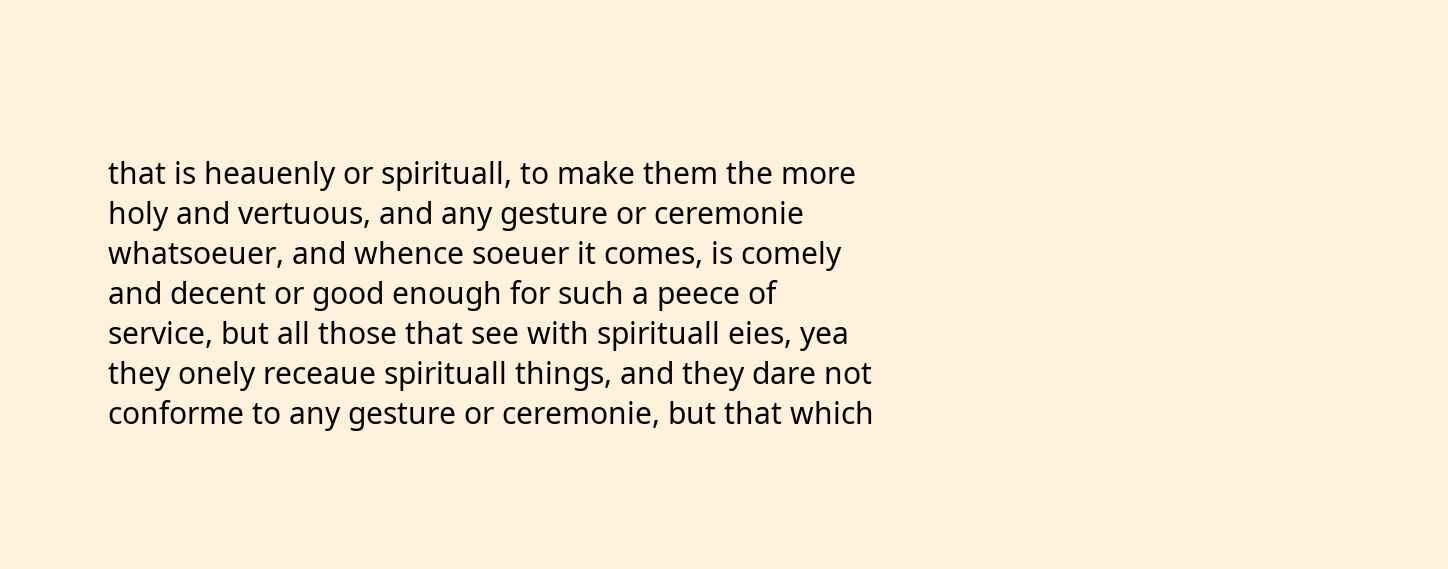that is heauenly or spirituall, to make them the more holy and vertuous, and any gesture or ceremonie whatsoeuer, and whence soeuer it comes, is comely and decent or good enough for such a peece of service, but all those that see with spirituall eies, yea they onely receaue spirituall things, and they dare not conforme to any gesture or ceremonie, but that which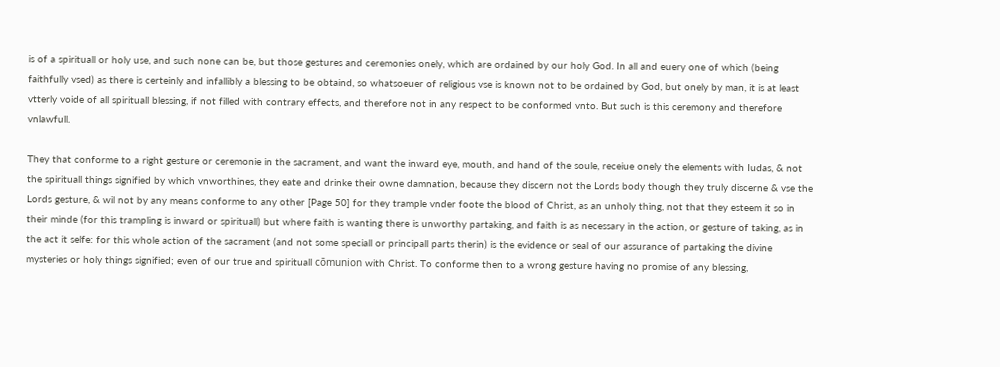is of a spirituall or holy use, and such none can be, but those gestures and ceremonies onely, which are ordained by our holy God. In all and euery one of which (being faithfully vsed) as there is certeinly and infallibly a blessing to be obtaind, so whatsoeuer of religious vse is known not to be ordained by God, but onely by man, it is at least vtterly voide of all spirituall blessing, if not filled with contrary effects, and therefore not in any respect to be conformed vnto. But such is this ceremony and therefore vnlawfull.

They that conforme to a right gesture or ceremonie in the sacrament, and want the inward eye, mouth, and hand of the soule, receiue onely the elements with Iudas, & not the spirituall things signified by which vnworthines, they eate and drinke their owne damnation, because they discern not the Lords body though they truly discerne & vse the Lords gesture, & wil not by any means conforme to any other [Page 50] for they trample vnder foote the blood of Christ, as an unholy thing, not that they esteem it so in their minde (for this trampling is inward or spirituall) but where faith is wanting there is unworthy partaking, and faith is as necessary in the action, or gesture of taking, as in the act it selfe: for this whole action of the sacrament (and not some speciall or principall parts therin) is the evidence or seal of our assurance of partaking the divine mysteries or holy things signified; even of our true and spirituall cōmunion with Christ. To conforme then to a wrong gesture having no promise of any blessing,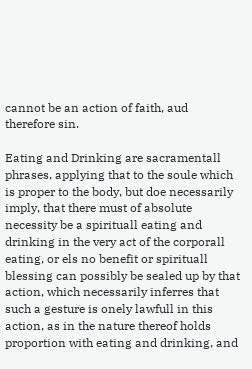cannot be an action of faith, aud therefore sin.

Eating and Drinking are sacramentall phrases, applying that to the soule which is proper to the body, but doe necessarily imply, that there must of absolute necessity be a spirituall eating and drinking in the very act of the corporall eating, or els no benefit or spirituall blessing can possibly be sealed up by that action, which necessarily inferres that such a gesture is onely lawfull in this action, as in the nature thereof holds proportion with eating and drinking, and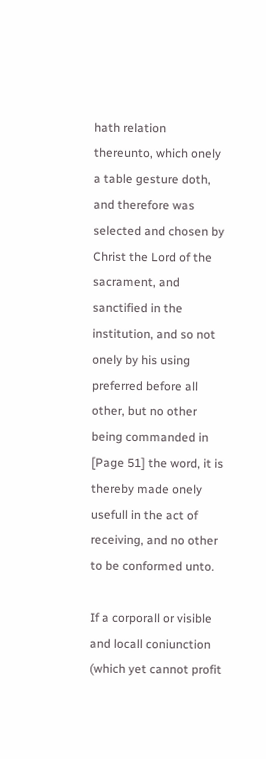hath relation thereunto, which onely a table gesture doth, and therefore was selected and chosen by Christ the Lord of the sacrament, and sanctified in the institution, and so not onely by his using preferred before all other, but no other being commanded in [Page 51] the word, it is thereby made onely usefull in the act of receiving, and no other to be conformed unto.

If a corporall or visible and locall coniunction (which yet cannot profit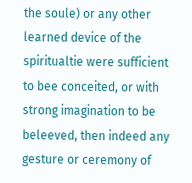the soule) or any other learned device of the spiritualtie were sufficient to bee conceited, or with strong imagination to be beleeved, then indeed any gesture or ceremony of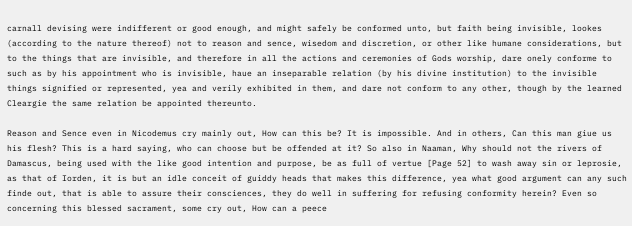carnall devising were indifferent or good enough, and might safely be conformed unto, but faith being invisible, lookes (according to the nature thereof) not to reason and sence, wisedom and discretion, or other like humane considerations, but to the things that are invisible, and therefore in all the actions and ceremonies of Gods worship, dare onely conforme to such as by his appointment who is invisible, haue an inseparable relation (by his divine institution) to the invisible things signified or represented, yea and verily exhibited in them, and dare not conform to any other, though by the learned Cleargie the same relation be appointed thereunto.

Reason and Sence even in Nicodemus cry mainly out, How can this be? It is impossible. And in others, Can this man giue us his flesh? This is a hard saying, who can choose but be offended at it? So also in Naaman, Why should not the rivers of Damascus, being used with the like good intention and purpose, be as full of vertue [Page 52] to wash away sin or leprosie, as that of Iorden, it is but an idle conceit of guiddy heads that makes this difference, yea what good argument can any such finde out, that is able to assure their consciences, they do well in suffering for refusing conformity herein? Even so concerning this blessed sacrament, some cry out, How can a peece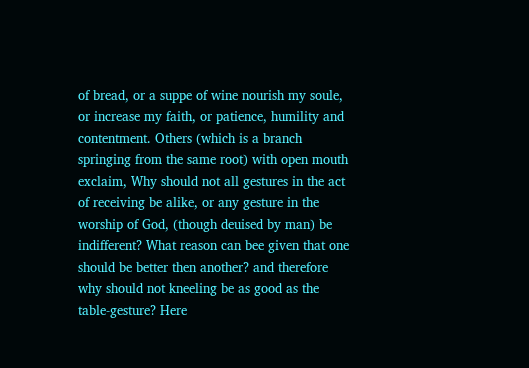of bread, or a suppe of wine nourish my soule, or increase my faith, or patience, humility and contentment. Others (which is a branch springing from the same root) with open mouth exclaim, Why should not all gestures in the act of receiving be alike, or any gesture in the worship of God, (though deuised by man) be indifferent? What reason can bee given that one should be better then another? and therefore why should not kneeling be as good as the table-gesture? Here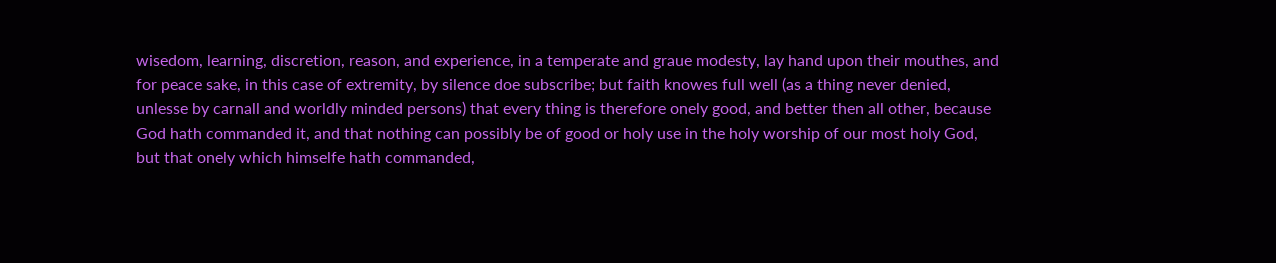wisedom, learning, discretion, reason, and experience, in a temperate and graue modesty, lay hand upon their mouthes, and for peace sake, in this case of extremity, by silence doe subscribe; but faith knowes full well (as a thing never denied, unlesse by carnall and worldly minded persons) that every thing is therefore onely good, and better then all other, because God hath commanded it, and that nothing can possibly be of good or holy use in the holy worship of our most holy God, but that onely which himselfe hath commanded,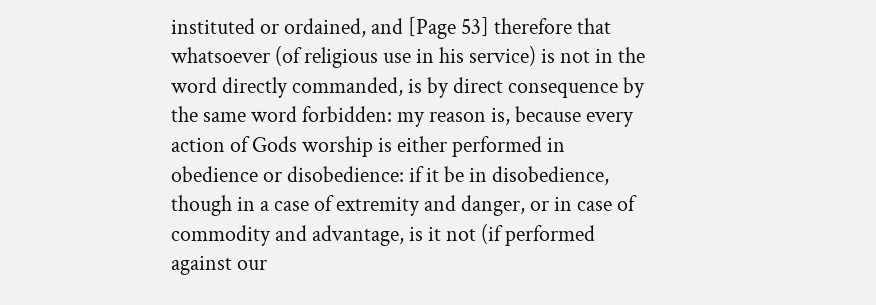instituted or ordained, and [Page 53] therefore that whatsoever (of religious use in his service) is not in the word directly commanded, is by direct consequence by the same word forbidden: my reason is, because every action of Gods worship is either performed in obedience or disobedience: if it be in disobedience, though in a case of extremity and danger, or in case of commodity and advantage, is it not (if performed against our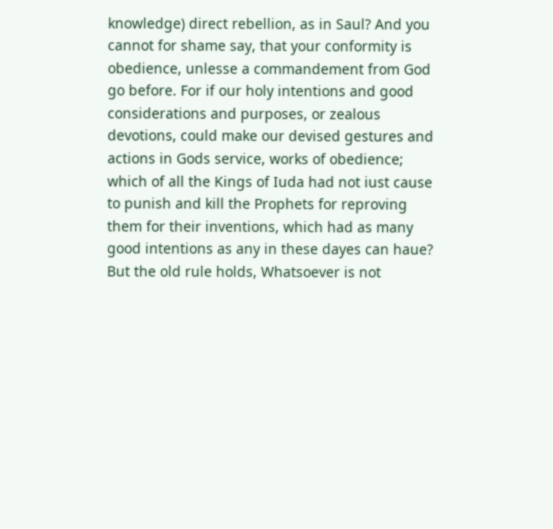knowledge) direct rebellion, as in Saul? And you cannot for shame say, that your conformity is obedience, unlesse a commandement from God go before. For if our holy intentions and good considerations and purposes, or zealous devotions, could make our devised gestures and actions in Gods service, works of obedience; which of all the Kings of Iuda had not iust cause to punish and kill the Prophets for reproving them for their inventions, which had as many good intentions as any in these dayes can haue? But the old rule holds, Whatsoever is not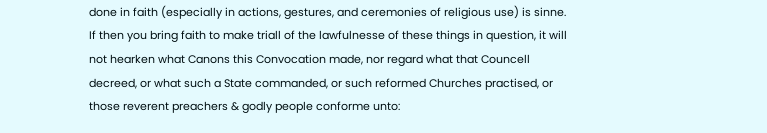done in faith (especially in actions, gestures, and ceremonies of religious use) is sinne. If then you bring faith to make triall of the lawfulnesse of these things in question, it will not hearken what Canons this Convocation made, nor regard what that Councell decreed, or what such a State commanded, or such reformed Churches practised, or those reverent preachers & godly people conforme unto: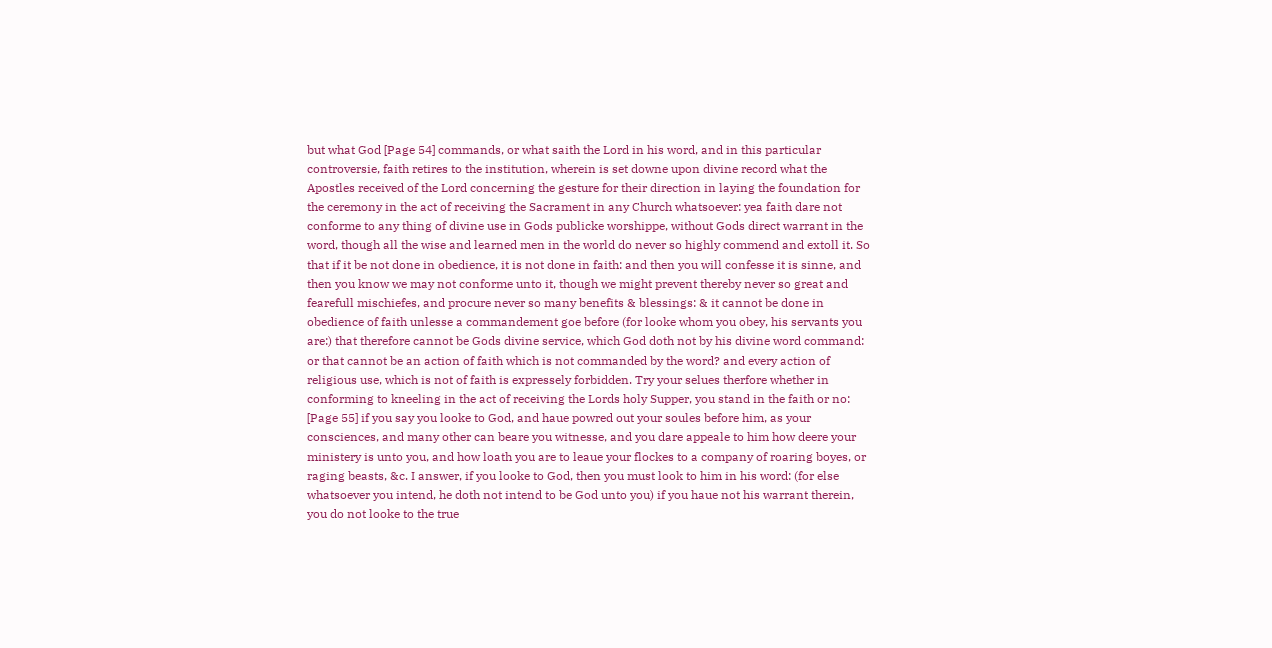but what God [Page 54] commands, or what saith the Lord in his word, and in this particular controversie, faith retires to the institution, wherein is set downe upon divine record what the Apostles received of the Lord concerning the gesture for their direction in laying the foundation for the ceremony in the act of receiving the Sacrament in any Church whatsoever: yea faith dare not conforme to any thing of divine use in Gods publicke worshippe, without Gods direct warrant in the word, though all the wise and learned men in the world do never so highly commend and extoll it. So that if it be not done in obedience, it is not done in faith: and then you will confesse it is sinne, and then you know we may not conforme unto it, though we might prevent thereby never so great and fearefull mischiefes, and procure never so many benefits & blessings: & it cannot be done in obedience of faith unlesse a commandement goe before (for looke whom you obey, his servants you are:) that therefore cannot be Gods divine service, which God doth not by his divine word command: or that cannot be an action of faith which is not commanded by the word? and every action of religious use, which is not of faith is expressely forbidden. Try your selues therfore whether in conforming to kneeling in the act of receiving the Lords holy Supper, you stand in the faith or no: [Page 55] if you say you looke to God, and haue powred out your soules before him, as your consciences, and many other can beare you witnesse, and you dare appeale to him how deere your ministery is unto you, and how loath you are to leaue your flockes to a company of roaring boyes, or raging beasts, &c. I answer, if you looke to God, then you must look to him in his word: (for else whatsoever you intend, he doth not intend to be God unto you) if you haue not his warrant therein, you do not looke to the true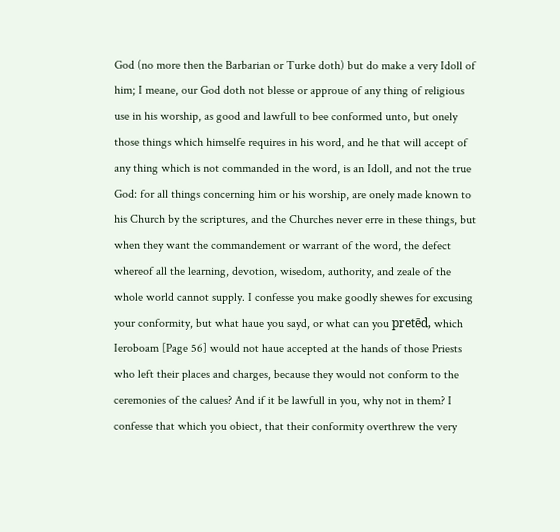God (no more then the Barbarian or Turke doth) but do make a very Idoll of him; I meane, our God doth not blesse or approue of any thing of religious use in his worship, as good and lawfull to bee conformed unto, but onely those things which himselfe requires in his word, and he that will accept of any thing which is not commanded in the word, is an Idoll, and not the true God: for all things concerning him or his worship, are onely made known to his Church by the scriptures, and the Churches never erre in these things, but when they want the commandement or warrant of the word, the defect whereof all the learning, devotion, wisedom, authority, and zeale of the whole world cannot supply. I confesse you make goodly shewes for excusing your conformity, but what haue you sayd, or what can you pretēd, which Ieroboam [Page 56] would not haue accepted at the hands of those Priests who left their places and charges, because they would not conform to the ceremonies of the calues? And if it be lawfull in you, why not in them? I confesse that which you obiect, that their conformity overthrew the very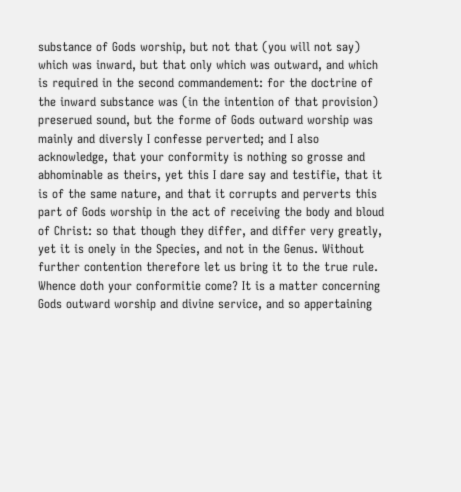substance of Gods worship, but not that (you will not say) which was inward, but that only which was outward, and which is required in the second commandement: for the doctrine of the inward substance was (in the intention of that provision) preserued sound, but the forme of Gods outward worship was mainly and diversly I confesse perverted; and I also acknowledge, that your conformity is nothing so grosse and abhominable as theirs, yet this I dare say and testifie, that it is of the same nature, and that it corrupts and perverts this part of Gods worship in the act of receiving the body and bloud of Christ: so that though they differ, and differ very greatly, yet it is onely in the Species, and not in the Genus. Without further contention therefore let us bring it to the true rule. Whence doth your conformitie come? It is a matter concerning Gods outward worship and divine service, and so appertaining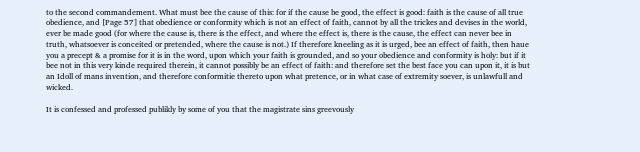to the second commandement. What must bee the cause of this: for if the cause be good, the effect is good: faith is the cause of all true obedience, and [Page 57] that obedience or conformity which is not an effect of faith, cannot by all the trickes and devises in the world, ever be made good (for where the cause is, there is the effect, and where the effect is, there is the cause, the effect can never bee in truth, whatsoever is conceited or pretended, where the cause is not.) If therefore kneeling as it is urged, bee an effect of faith, then haue you a precept & a promise for it is in the word, upon which your faith is grounded, and so your obedience and conformity is holy: but if it bee not in this very kinde required therein, it cannot possibly be an effect of faith: and therefore set the best face you can upon it, it is but an Idoll of mans invention, and therefore conformitie thereto upon what pretence, or in what case of extremity soever, is unlawfull and wicked.

It is confessed and professed publikly by some of you that the magistrate sins greevously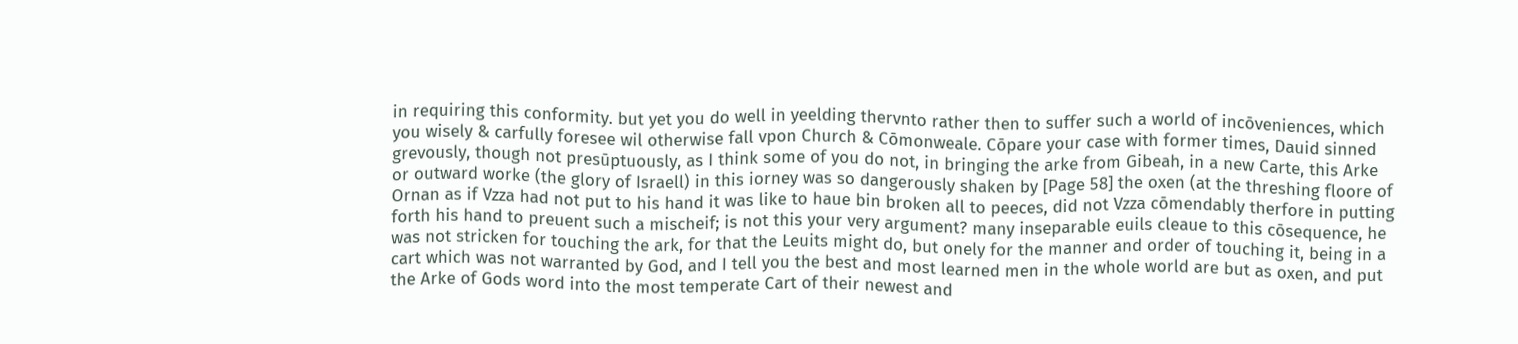in requiring this conformity. but yet you do well in yeelding thervnto rather then to suffer such a world of incōveniences, which you wisely & carfully foresee wil otherwise fall vpon Church & Cōmonweale. Cōpare your case with former times, Dauid sinned grevously, though not presūptuously, as I think some of you do not, in bringing the arke from Gibeah, in a new Carte, this Arke or outward worke (the glory of Israell) in this iorney was so dangerously shaken by [Page 58] the oxen (at the threshing floore of Ornan as if Vzza had not put to his hand it was like to haue bin broken all to peeces, did not Vzza cōmendably therfore in putting forth his hand to preuent such a mischeif; is not this your very argument? many inseparable euils cleaue to this cōsequence, he was not stricken for touching the ark, for that the Leuits might do, but onely for the manner and order of touching it, being in a cart which was not warranted by God, and I tell you the best and most learned men in the whole world are but as oxen, and put the Arke of Gods word into the most temperate Cart of their newest and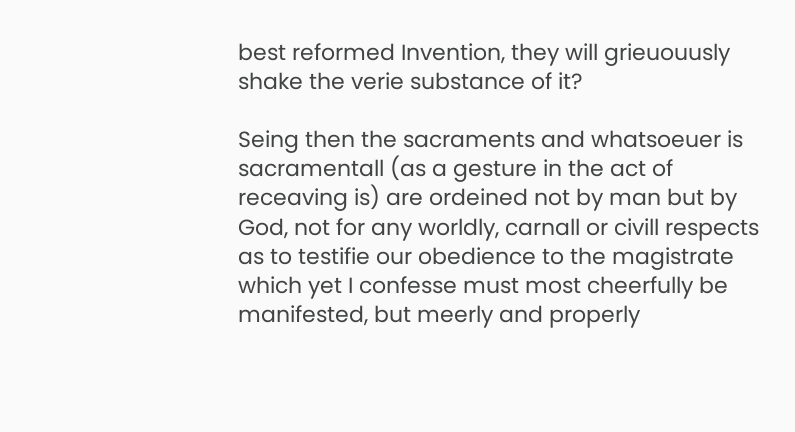best reformed Invention, they will grieuouusly shake the verie substance of it?

Seing then the sacraments and whatsoeuer is sacramentall (as a gesture in the act of receaving is) are ordeined not by man but by God, not for any worldly, carnall or civill respects as to testifie our obedience to the magistrate which yet I confesse must most cheerfully be manifested, but meerly and properly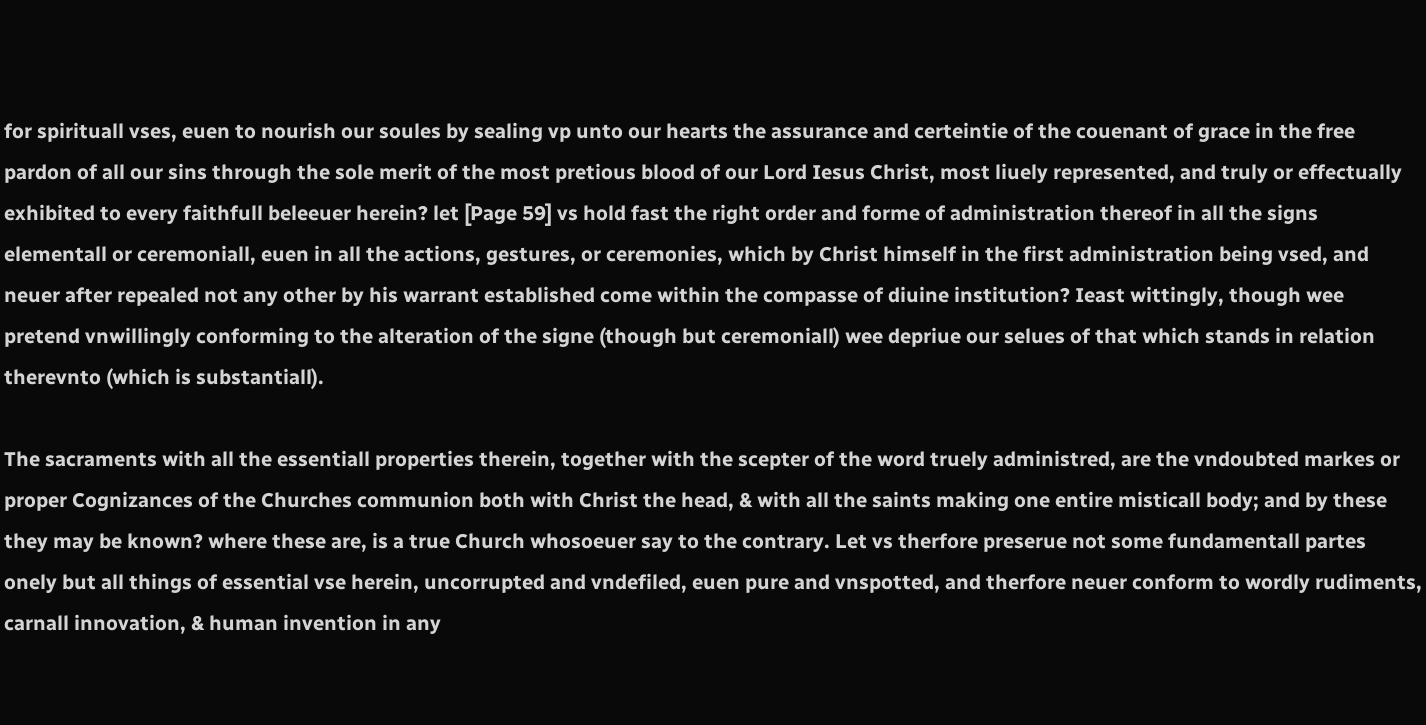for spirituall vses, euen to nourish our soules by sealing vp unto our hearts the assurance and certeintie of the couenant of grace in the free pardon of all our sins through the sole merit of the most pretious blood of our Lord Iesus Christ, most liuely represented, and truly or effectually exhibited to every faithfull beleeuer herein? let [Page 59] vs hold fast the right order and forme of administration thereof in all the signs elementall or ceremoniall, euen in all the actions, gestures, or ceremonies, which by Christ himself in the first administration being vsed, and neuer after repealed not any other by his warrant established come within the compasse of diuine institution? Ieast wittingly, though wee pretend vnwillingly conforming to the alteration of the signe (though but ceremoniall) wee depriue our selues of that which stands in relation therevnto (which is substantiall).

The sacraments with all the essentiall properties therein, together with the scepter of the word truely administred, are the vndoubted markes or proper Cognizances of the Churches communion both with Christ the head, & with all the saints making one entire misticall body; and by these they may be known? where these are, is a true Church whosoeuer say to the contrary. Let vs therfore preserue not some fundamentall partes onely but all things of essential vse herein, uncorrupted and vndefiled, euen pure and vnspotted, and therfore neuer conform to wordly rudiments, carnall innovation, & human invention in any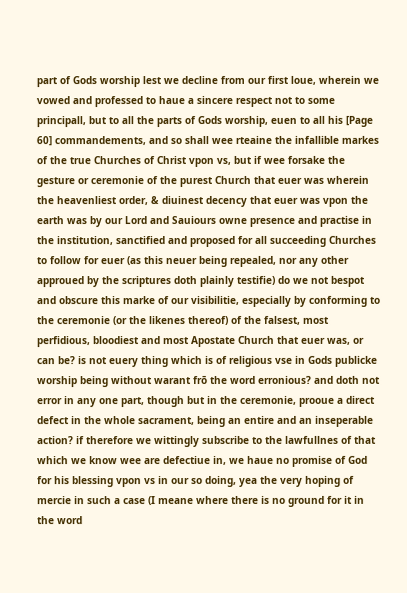part of Gods worship lest we decline from our first loue, wherein we vowed and professed to haue a sincere respect not to some principall, but to all the parts of Gods worship, euen to all his [Page 60] commandements, and so shall wee rteaine the infallible markes of the true Churches of Christ vpon vs, but if wee forsake the gesture or ceremonie of the purest Church that euer was wherein the heavenliest order, & diuinest decency that euer was vpon the earth was by our Lord and Sauiours owne presence and practise in the institution, sanctified and proposed for all succeeding Churches to follow for euer (as this neuer being repealed, nor any other approued by the scriptures doth plainly testifie) do we not bespot and obscure this marke of our visibilitie, especially by conforming to the ceremonie (or the likenes thereof) of the falsest, most perfidious, bloodiest and most Apostate Church that euer was, or can be? is not euery thing which is of religious vse in Gods publicke worship being without warant frō the word erronious? and doth not error in any one part, though but in the ceremonie, prooue a direct defect in the whole sacrament, being an entire and an inseperable action? if therefore we wittingly subscribe to the lawfullnes of that which we know wee are defectiue in, we haue no promise of God for his blessing vpon vs in our so doing, yea the very hoping of mercie in such a case (I meane where there is no ground for it in the word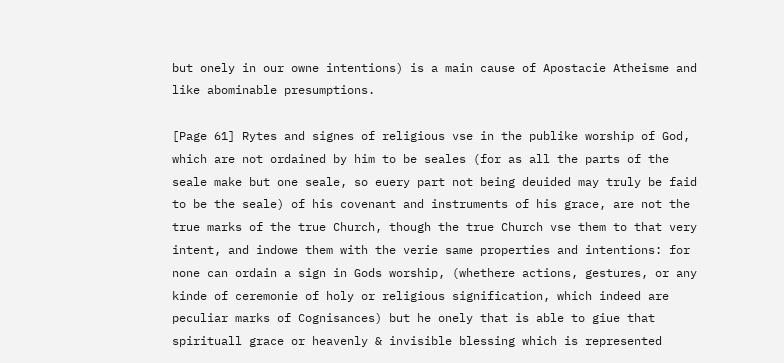but onely in our owne intentions) is a main cause of Apostacie Atheisme and like abominable presumptions.

[Page 61] Rytes and signes of religious vse in the publike worship of God, which are not ordained by him to be seales (for as all the parts of the seale make but one seale, so euery part not being deuided may truly be faid to be the seale) of his covenant and instruments of his grace, are not the true marks of the true Church, though the true Church vse them to that very intent, and indowe them with the verie same properties and intentions: for none can ordain a sign in Gods worship, (whethere actions, gestures, or any kinde of ceremonie of holy or religious signification, which indeed are peculiar marks of Cognisances) but he onely that is able to giue that spirituall grace or heavenly & invisible blessing which is represented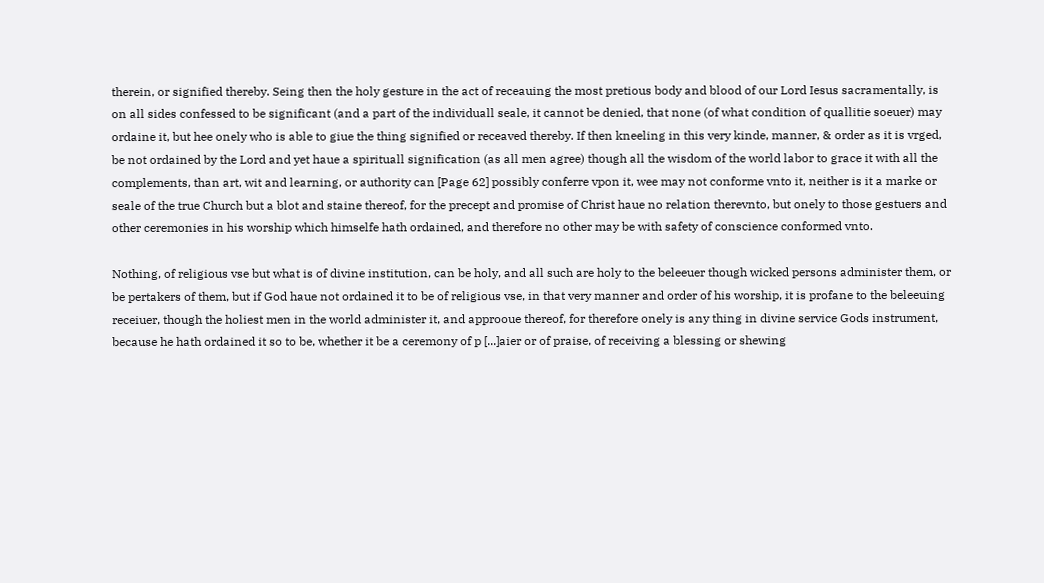therein, or signified thereby. Seing then the holy gesture in the act of receauing the most pretious body and blood of our Lord Iesus sacramentally, is on all sides confessed to be significant (and a part of the individuall seale, it cannot be denied, that none (of what condition of quallitie soeuer) may ordaine it, but hee onely who is able to giue the thing signified or receaved thereby. If then kneeling in this very kinde, manner, & order as it is vrged, be not ordained by the Lord and yet haue a spirituall signification (as all men agree) though all the wisdom of the world labor to grace it with all the complements, than art, wit and learning, or authority can [Page 62] possibly conferre vpon it, wee may not conforme vnto it, neither is it a marke or seale of the true Church but a blot and staine thereof, for the precept and promise of Christ haue no relation therevnto, but onely to those gestuers and other ceremonies in his worship which himselfe hath ordained, and therefore no other may be with safety of conscience conformed vnto.

Nothing, of religious vse but what is of divine institution, can be holy, and all such are holy to the beleeuer though wicked persons administer them, or be pertakers of them, but if God haue not ordained it to be of religious vse, in that very manner and order of his worship, it is profane to the beleeuing receiuer, though the holiest men in the world administer it, and approoue thereof, for therefore onely is any thing in divine service Gods instrument, because he hath ordained it so to be, whether it be a ceremony of p [...]aier or of praise, of receiving a blessing or shewing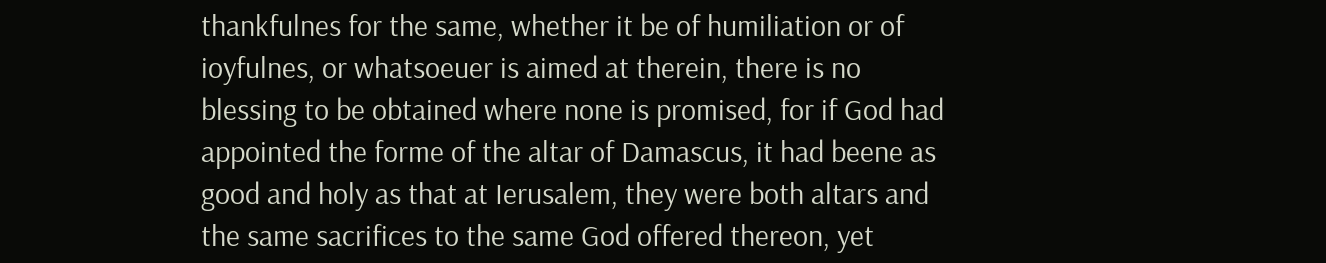thankfulnes for the same, whether it be of humiliation or of ioyfulnes, or whatsoeuer is aimed at therein, there is no blessing to be obtained where none is promised, for if God had appointed the forme of the altar of Damascus, it had beene as good and holy as that at Ierusalem, they were both altars and the same sacrifices to the same God offered thereon, yet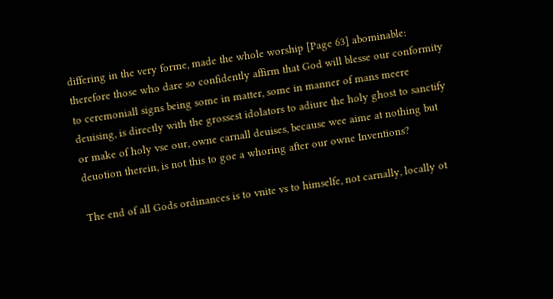differing in the very forme, made the whole worship [Page 63] abominable: therefore those who dare so confidently affirm that God will blesse our conformity to ceremoniall signs being some in matter, some in manner of mans meere deuising, is directly with the grossest idolators to adiure the holy ghost to sanctify or make of holy vse our, owne carnall deuises, because wee aime at nothing but deuotion therein, is not this to goe a whoring after our owne Inventions?

The end of all Gods ordinances is to vnite vs to himselfe, not carnally, locally ot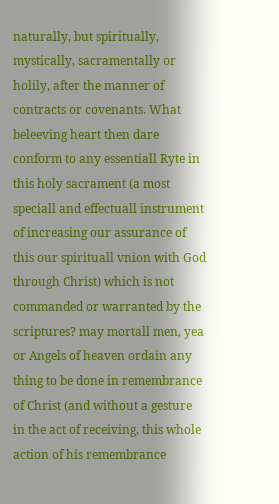naturally, but spiritually, mystically, sacramentally or holily, after the manner of contracts or covenants. What beleeving heart then dare conform to any essentiall Ryte in this holy sacrament (a most speciall and effectuall instrument of increasing our assurance of this our spirituall vnion with God through Christ) which is not commanded or warranted by the scriptures? may mortall men, yea or Angels of heaven ordain any thing to be done in remembrance of Christ (and without a gesture in the act of receiving, this whole action of his remembrance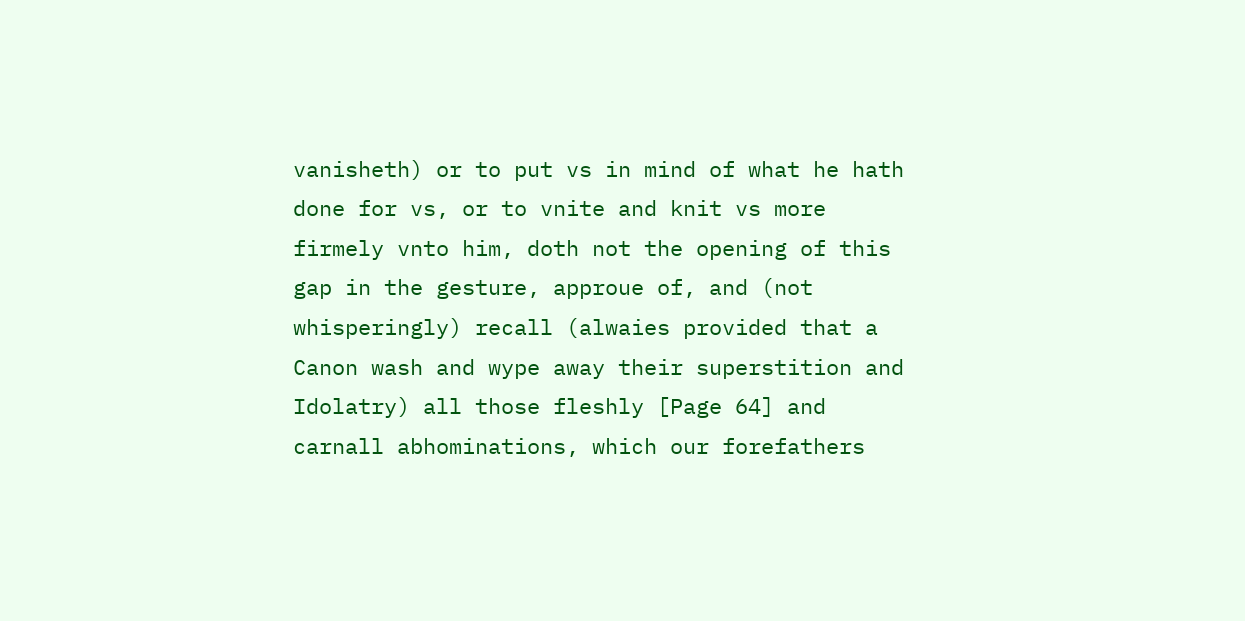vanisheth) or to put vs in mind of what he hath done for vs, or to vnite and knit vs more firmely vnto him, doth not the opening of this gap in the gesture, approue of, and (not whisperingly) recall (alwaies provided that a Canon wash and wype away their superstition and Idolatry) all those fleshly [Page 64] and carnall abhominations, which our forefathers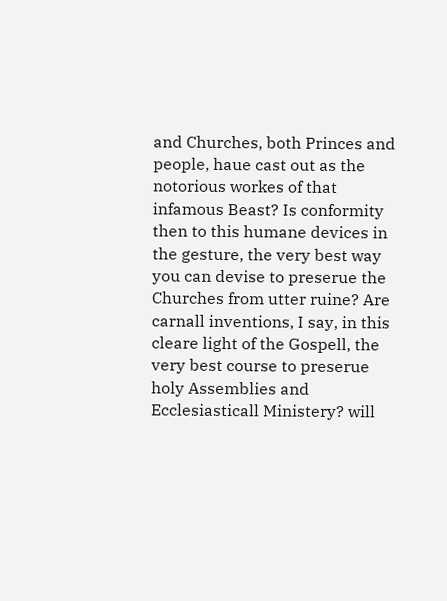and Churches, both Princes and people, haue cast out as the notorious workes of that infamous Beast? Is conformity then to this humane devices in the gesture, the very best way you can devise to preserue the Churches from utter ruine? Are carnall inventions, I say, in this cleare light of the Gospell, the very best course to preserue holy Assemblies and Ecclesiasticall Ministery? will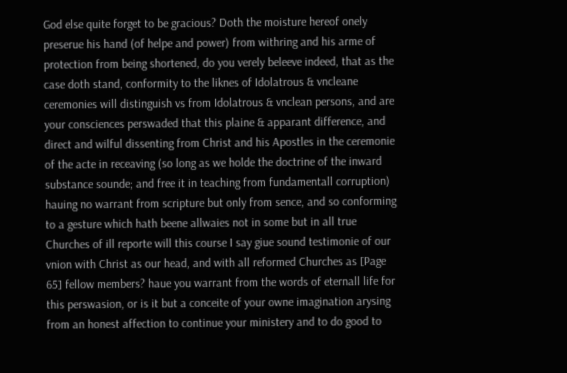God else quite forget to be gracious? Doth the moisture hereof onely preserue his hand (of helpe and power) from withring and his arme of protection from being shortened, do you verely beleeve indeed, that as the case doth stand, conformity to the liknes of Idolatrous & vncleane ceremonies will distinguish vs from Idolatrous & vnclean persons, and are your consciences perswaded that this plaine & apparant difference, and direct and wilful dissenting from Christ and his Apostles in the ceremonie of the acte in receaving (so long as we holde the doctrine of the inward substance sounde; and free it in teaching from fundamentall corruption) hauing no warrant from scripture but only from sence, and so conforming to a gesture which hath beene allwaies not in some but in all true Churches of ill reporte will this course I say giue sound testimonie of our vnion with Christ as our head, and with all reformed Churches as [Page 65] fellow members? haue you warrant from the words of eternall life for this perswasion, or is it but a conceite of your owne imagination arysing from an honest affection to continue your ministery and to do good to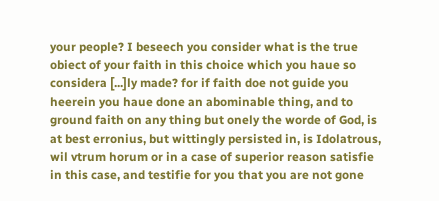your people? I beseech you consider what is the true obiect of your faith in this choice which you haue so considera [...]ly made? for if faith doe not guide you heerein you haue done an abominable thing, and to ground faith on any thing but onely the worde of God, is at best erronius, but wittingly persisted in, is Idolatrous, wil vtrum horum or in a case of superior reason satisfie in this case, and testifie for you that you are not gone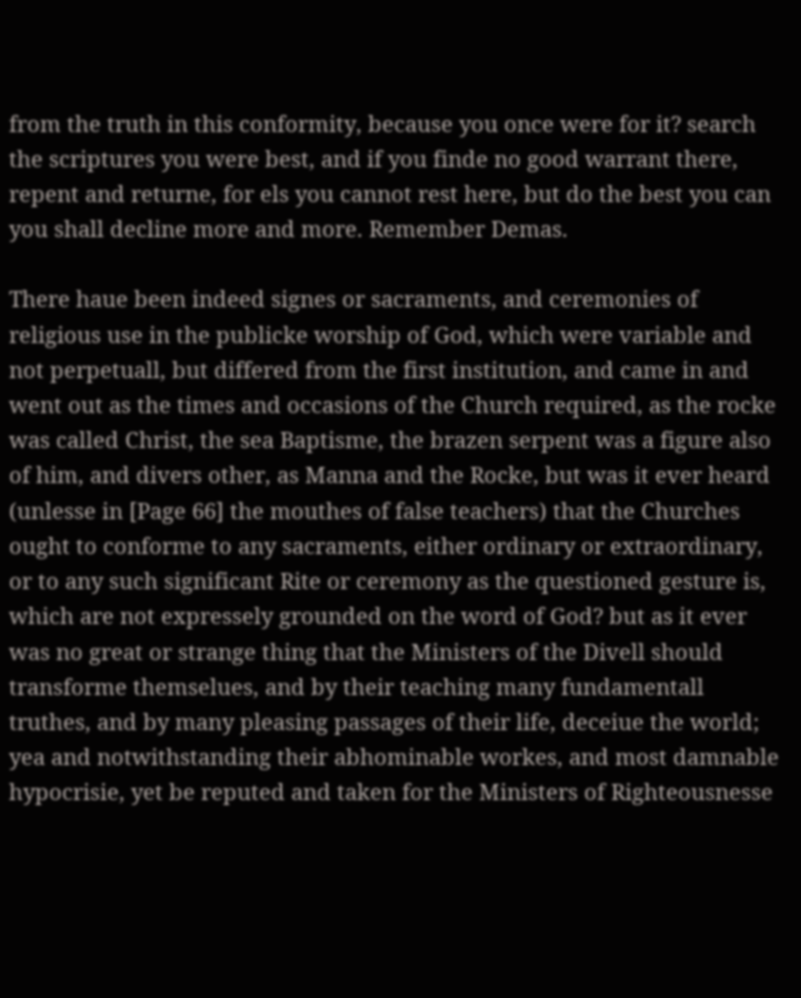from the truth in this conformity, because you once were for it? search the scriptures you were best, and if you finde no good warrant there, repent and returne, for els you cannot rest here, but do the best you can you shall decline more and more. Remember Demas.

There haue been indeed signes or sacraments, and ceremonies of religious use in the publicke worship of God, which were variable and not perpetuall, but differed from the first institution, and came in and went out as the times and occasions of the Church required, as the rocke was called Christ, the sea Baptisme, the brazen serpent was a figure also of him, and divers other, as Manna and the Rocke, but was it ever heard (unlesse in [Page 66] the mouthes of false teachers) that the Churches ought to conforme to any sacraments, either ordinary or extraordinary, or to any such significant Rite or ceremony as the questioned gesture is, which are not expressely grounded on the word of God? but as it ever was no great or strange thing that the Ministers of the Divell should transforme themselues, and by their teaching many fundamentall truthes, and by many pleasing passages of their life, deceiue the world; yea and notwithstanding their abhominable workes, and most damnable hypocrisie, yet be reputed and taken for the Ministers of Righteousnesse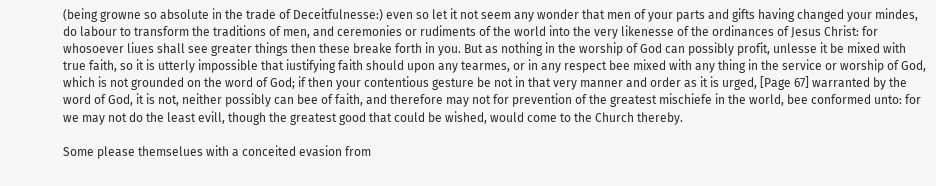(being growne so absolute in the trade of Deceitfulnesse:) even so let it not seem any wonder that men of your parts and gifts having changed your mindes, do labour to transform the traditions of men, and ceremonies or rudiments of the world into the very likenesse of the ordinances of Jesus Christ: for whosoever liues shall see greater things then these breake forth in you. But as nothing in the worship of God can possibly profit, unlesse it be mixed with true faith, so it is utterly impossible that iustifying faith should upon any tearmes, or in any respect bee mixed with any thing in the service or worship of God, which is not grounded on the word of God; if then your contentious gesture be not in that very manner and order as it is urged, [Page 67] warranted by the word of God, it is not, neither possibly can bee of faith, and therefore may not for prevention of the greatest mischiefe in the world, bee conformed unto: for we may not do the least evill, though the greatest good that could be wished, would come to the Church thereby.

Some please themselues with a conceited evasion from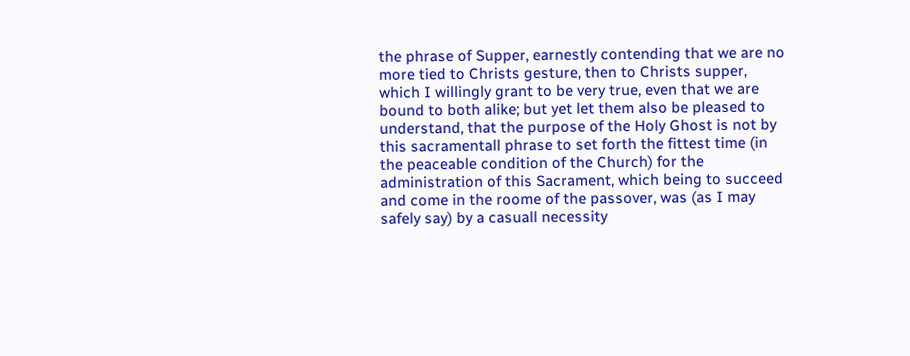the phrase of Supper, earnestly contending that we are no more tied to Christs gesture, then to Christs supper, which I willingly grant to be very true, even that we are bound to both alike; but yet let them also be pleased to understand, that the purpose of the Holy Ghost is not by this sacramentall phrase to set forth the fittest time (in the peaceable condition of the Church) for the administration of this Sacrament, which being to succeed and come in the roome of the passover, was (as I may safely say) by a casuall necessity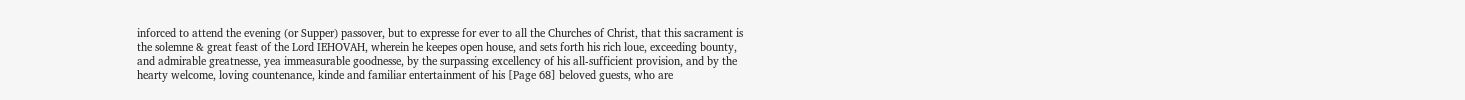inforced to attend the evening (or Supper) passover, but to expresse for ever to all the Churches of Christ, that this sacrament is the solemne & great feast of the Lord IEHOVAH, wherein he keepes open house, and sets forth his rich loue, exceeding bounty, and admirable greatnesse, yea immeasurable goodnesse, by the surpassing excellency of his all-sufficient provision, and by the hearty welcome, loving countenance, kinde and familiar entertainment of his [Page 68] beloved guests, who are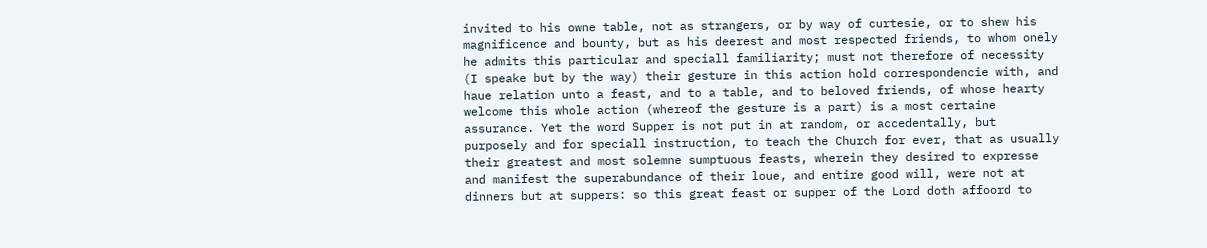invited to his owne table, not as strangers, or by way of curtesie, or to shew his magnificence and bounty, but as his deerest and most respected friends, to whom onely he admits this particular and speciall familiarity; must not therefore of necessity (I speake but by the way) their gesture in this action hold correspondencie with, and haue relation unto a feast, and to a table, and to beloved friends, of whose hearty welcome this whole action (whereof the gesture is a part) is a most certaine assurance. Yet the word Supper is not put in at random, or accedentally, but purposely and for speciall instruction, to teach the Church for ever, that as usually their greatest and most solemne sumptuous feasts, wherein they desired to expresse and manifest the superabundance of their loue, and entire good will, were not at dinners but at suppers: so this great feast or supper of the Lord doth affoord to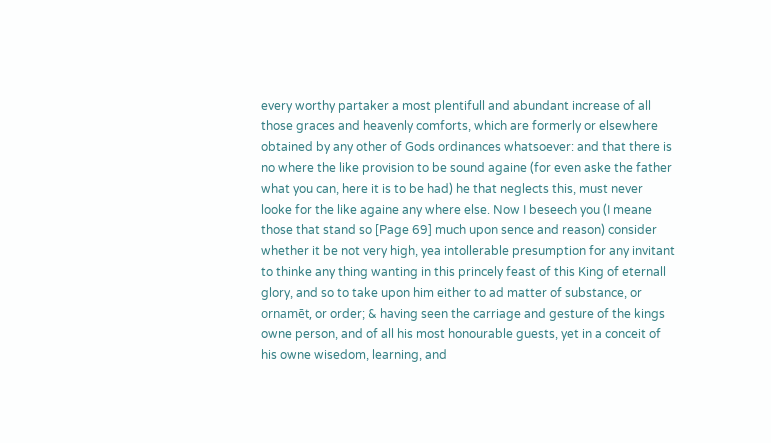every worthy partaker a most plentifull and abundant increase of all those graces and heavenly comforts, which are formerly or elsewhere obtained by any other of Gods ordinances whatsoever: and that there is no where the like provision to be sound againe (for even aske the father what you can, here it is to be had) he that neglects this, must never looke for the like againe any where else. Now I beseech you (I meane those that stand so [Page 69] much upon sence and reason) consider whether it be not very high, yea intollerable presumption for any invitant to thinke any thing wanting in this princely feast of this King of eternall glory, and so to take upon him either to ad matter of substance, or ornamēt, or order; & having seen the carriage and gesture of the kings owne person, and of all his most honourable guests, yet in a conceit of his owne wisedom, learning, and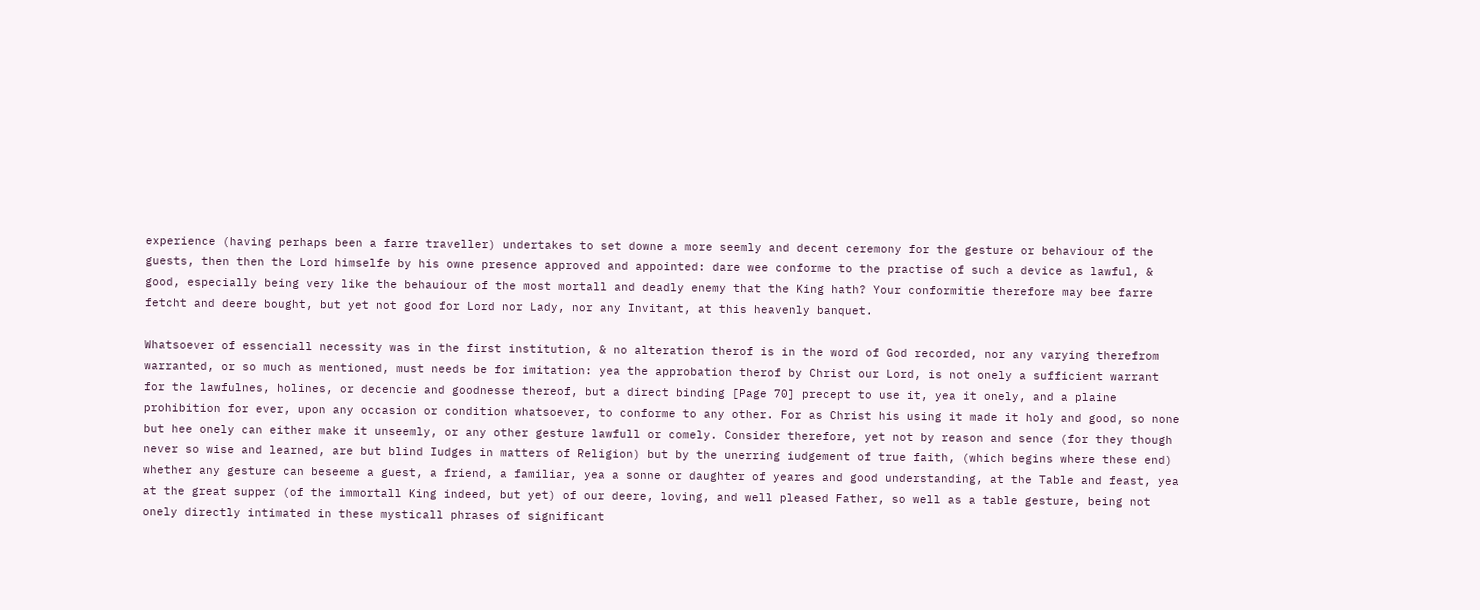experience (having perhaps been a farre traveller) undertakes to set downe a more seemly and decent ceremony for the gesture or behaviour of the guests, then then the Lord himselfe by his owne presence approved and appointed: dare wee conforme to the practise of such a device as lawful, & good, especially being very like the behauiour of the most mortall and deadly enemy that the King hath? Your conformitie therefore may bee farre fetcht and deere bought, but yet not good for Lord nor Lady, nor any Invitant, at this heavenly banquet.

Whatsoever of essenciall necessity was in the first institution, & no alteration therof is in the word of God recorded, nor any varying therefrom warranted, or so much as mentioned, must needs be for imitation: yea the approbation therof by Christ our Lord, is not onely a sufficient warrant for the lawfulnes, holines, or decencie and goodnesse thereof, but a direct binding [Page 70] precept to use it, yea it onely, and a plaine prohibition for ever, upon any occasion or condition whatsoever, to conforme to any other. For as Christ his using it made it holy and good, so none but hee onely can either make it unseemly, or any other gesture lawfull or comely. Consider therefore, yet not by reason and sence (for they though never so wise and learned, are but blind Iudges in matters of Religion) but by the unerring iudgement of true faith, (which begins where these end) whether any gesture can beseeme a guest, a friend, a familiar, yea a sonne or daughter of yeares and good understanding, at the Table and feast, yea at the great supper (of the immortall King indeed, but yet) of our deere, loving, and well pleased Father, so well as a table gesture, being not onely directly intimated in these mysticall phrases of significant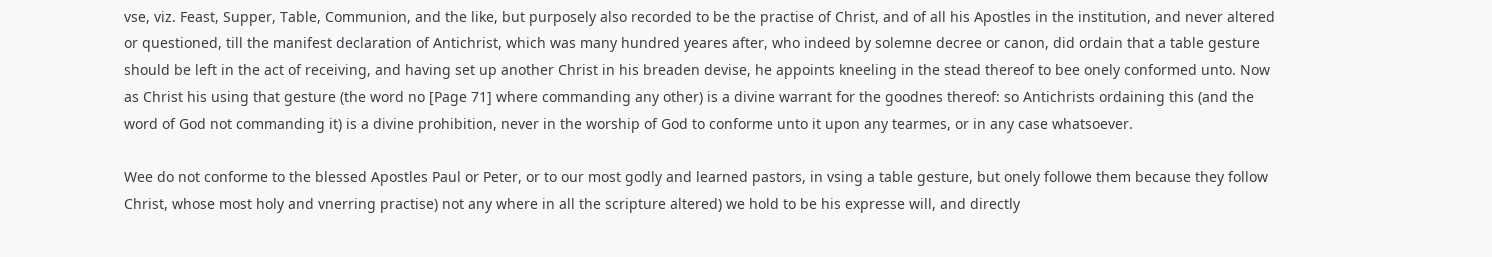vse, viz. Feast, Supper, Table, Communion, and the like, but purposely also recorded to be the practise of Christ, and of all his Apostles in the institution, and never altered or questioned, till the manifest declaration of Antichrist, which was many hundred yeares after, who indeed by solemne decree or canon, did ordain that a table gesture should be left in the act of receiving, and having set up another Christ in his breaden devise, he appoints kneeling in the stead thereof to bee onely conformed unto. Now as Christ his using that gesture (the word no [Page 71] where commanding any other) is a divine warrant for the goodnes thereof: so Antichrists ordaining this (and the word of God not commanding it) is a divine prohibition, never in the worship of God to conforme unto it upon any tearmes, or in any case whatsoever.

Wee do not conforme to the blessed Apostles Paul or Peter, or to our most godly and learned pastors, in vsing a table gesture, but onely followe them because they follow Christ, whose most holy and vnerring practise) not any where in all the scripture altered) we hold to be his expresse will, and directly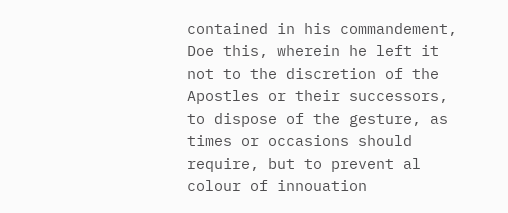contained in his commandement, Doe this, wherein he left it not to the discretion of the Apostles or their successors, to dispose of the gesture, as times or occasions should require, but to prevent al colour of innouation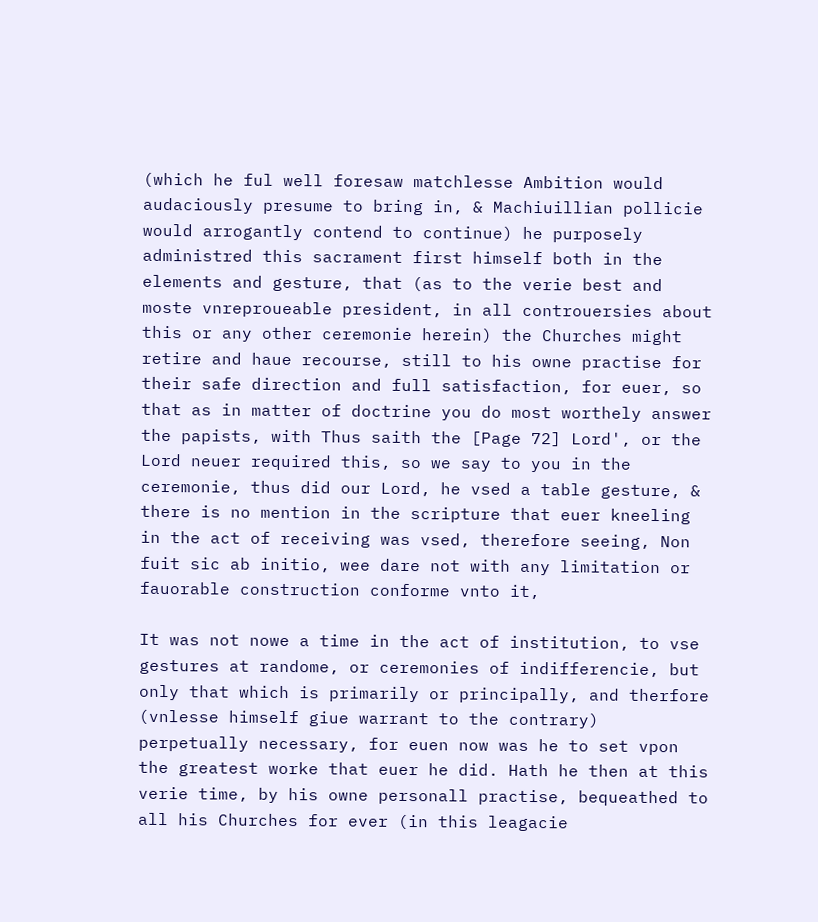(which he ful well foresaw matchlesse Ambition would audaciously presume to bring in, & Machiuillian pollicie would arrogantly contend to continue) he purposely administred this sacrament first himself both in the elements and gesture, that (as to the verie best and moste vnreproueable president, in all controuersies about this or any other ceremonie herein) the Churches might retire and haue recourse, still to his owne practise for their safe direction and full satisfaction, for euer, so that as in matter of doctrine you do most worthely answer the papists, with Thus saith the [Page 72] Lord', or the Lord neuer required this, so we say to you in the ceremonie, thus did our Lord, he vsed a table gesture, & there is no mention in the scripture that euer kneeling in the act of receiving was vsed, therefore seeing, Non fuit sic ab initio, wee dare not with any limitation or fauorable construction conforme vnto it,

It was not nowe a time in the act of institution, to vse gestures at randome, or ceremonies of indifferencie, but only that which is primarily or principally, and therfore (vnlesse himself giue warrant to the contrary) perpetually necessary, for euen now was he to set vpon the greatest worke that euer he did. Hath he then at this verie time, by his owne personall practise, bequeathed to all his Churches for ever (in this leagacie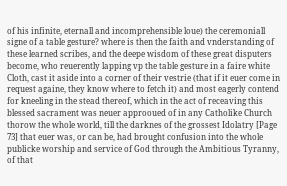of his infinite, eternall and incomprehensible loue) the ceremoniall signe of a table gesture? where is then the faith and vnderstanding of these learned scribes, and the deepe wisdom of these great disputers become, who reuerently lapping vp the table gesture in a faire white Cloth, cast it aside into a corner of their vestrie (that if it euer come in request againe, they know where to fetch it) and most eagerly contend for kneeling in the stead thereof, which in the act of receaving this blessed sacrament was neuer approoued of in any Catholike Church thorow the whole world, till the darknes of the grossest Idolatry [Page 73] that euer was, or can be, had brought confusion into the whole publicke worship and service of God through the Ambitious Tyranny, of that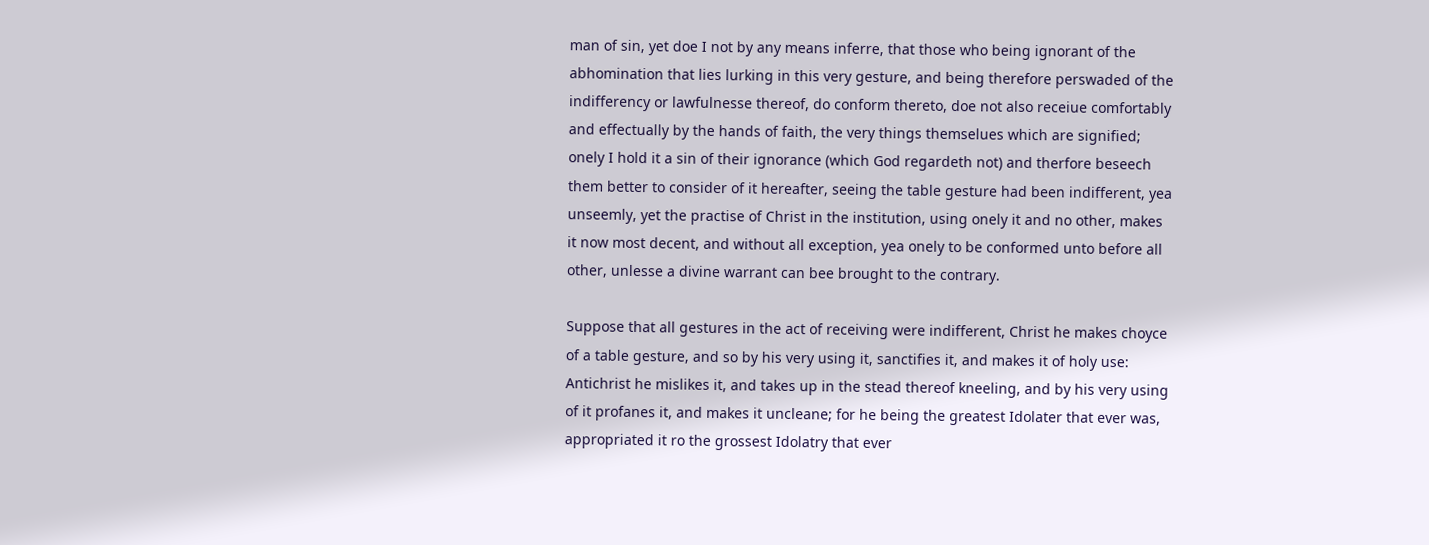man of sin, yet doe I not by any means inferre, that those who being ignorant of the abhomination that lies lurking in this very gesture, and being therefore perswaded of the indifferency or lawfulnesse thereof, do conform thereto, doe not also receiue comfortably and effectually by the hands of faith, the very things themselues which are signified; onely I hold it a sin of their ignorance (which God regardeth not) and therfore beseech them better to consider of it hereafter, seeing the table gesture had been indifferent, yea unseemly, yet the practise of Christ in the institution, using onely it and no other, makes it now most decent, and without all exception, yea onely to be conformed unto before all other, unlesse a divine warrant can bee brought to the contrary.

Suppose that all gestures in the act of receiving were indifferent, Christ he makes choyce of a table gesture, and so by his very using it, sanctifies it, and makes it of holy use: Antichrist he mislikes it, and takes up in the stead thereof kneeling, and by his very using of it profanes it, and makes it uncleane; for he being the greatest Idolater that ever was, appropriated it ro the grossest Idolatry that ever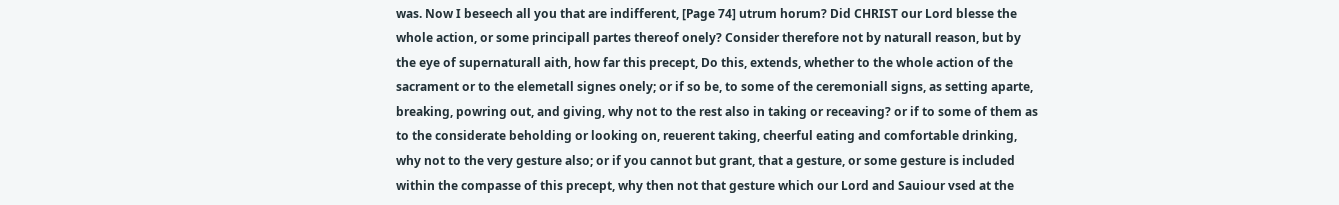was. Now I beseech all you that are indifferent, [Page 74] utrum horum? Did CHRIST our Lord blesse the whole action, or some principall partes thereof onely? Consider therefore not by naturall reason, but by the eye of supernaturall aith, how far this precept, Do this, extends, whether to the whole action of the sacrament or to the elemetall signes onely; or if so be, to some of the ceremoniall signs, as setting aparte, breaking, powring out, and giving, why not to the rest also in taking or receaving? or if to some of them as to the considerate beholding or looking on, reuerent taking, cheerful eating and comfortable drinking, why not to the very gesture also; or if you cannot but grant, that a gesture, or some gesture is included within the compasse of this precept, why then not that gesture which our Lord and Sauiour vsed at the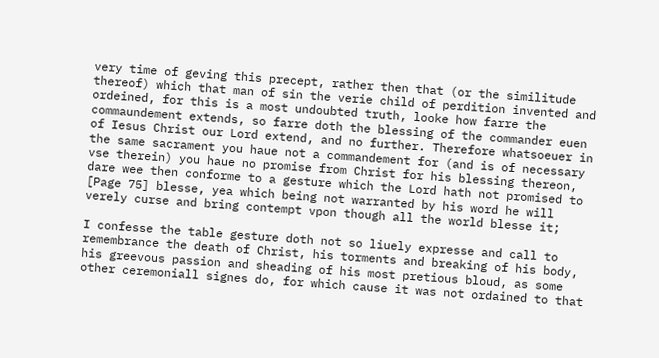very time of geving this precept, rather then that (or the similitude thereof) which that man of sin the verie child of perdition invented and ordeined, for this is a most undoubted truth, looke how farre the commaundement extends, so farre doth the blessing of the commander euen of Iesus Christ our Lord extend, and no further. Therefore whatsoeuer in the same sacrament you haue not a commandement for (and is of necessary vse therein) you haue no promise from Christ for his blessing thereon, dare wee then conforme to a gesture which the Lord hath not promised to [Page 75] blesse, yea which being not warranted by his word he will verely curse and bring contempt vpon though all the world blesse it;

I confesse the table gesture doth not so liuely expresse and call to remembrance the death of Christ, his torments and breaking of his body, his greevous passion and sheading of his most pretious bloud, as some other ceremoniall signes do, for which cause it was not ordained to that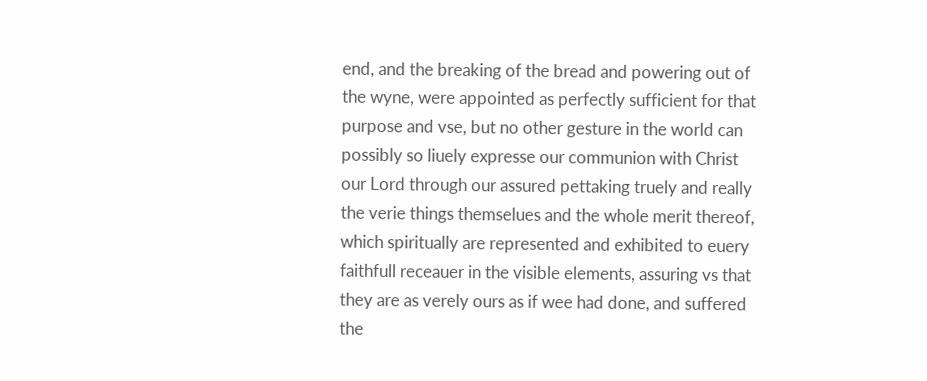end, and the breaking of the bread and powering out of the wyne, were appointed as perfectly sufficient for that purpose and vse, but no other gesture in the world can possibly so liuely expresse our communion with Christ our Lord through our assured pettaking truely and really the verie things themselues and the whole merit thereof, which spiritually are represented and exhibited to euery faithfull receauer in the visible elements, assuring vs that they are as verely ours as if wee had done, and suffered the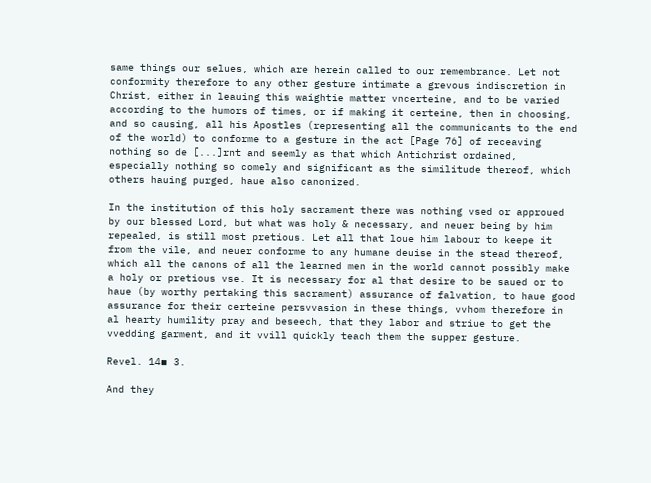same things our selues, which are herein called to our remembrance. Let not conformity therefore to any other gesture intimate a grevous indiscretion in Christ, either in leauing this waightie matter vncerteine, and to be varied according to the humors of times, or if making it certeine, then in choosing, and so causing, all his Apostles (representing all the communicants to the end of the world) to conforme to a gesture in the act [Page 76] of receaving nothing so de [...]rnt and seemly as that which Antichrist ordained, especially nothing so comely and significant as the similitude thereof, which others hauing purged, haue also canonized.

In the institution of this holy sacrament there was nothing vsed or approued by our blessed Lord, but what was holy & necessary, and neuer being by him repealed, is still most pretious. Let all that loue him labour to keepe it from the vile, and neuer conforme to any humane deuise in the stead thereof, which all the canons of all the learned men in the world cannot possibly make a holy or pretious vse. It is necessary for al that desire to be saued or to haue (by worthy pertaking this sacrament) assurance of falvation, to haue good assurance for their certeine persvvasion in these things, vvhom therefore in al hearty humility pray and beseech, that they labor and striue to get the vvedding garment, and it vvill quickly teach them the supper gesture.

Revel. 14▪ 3.

And they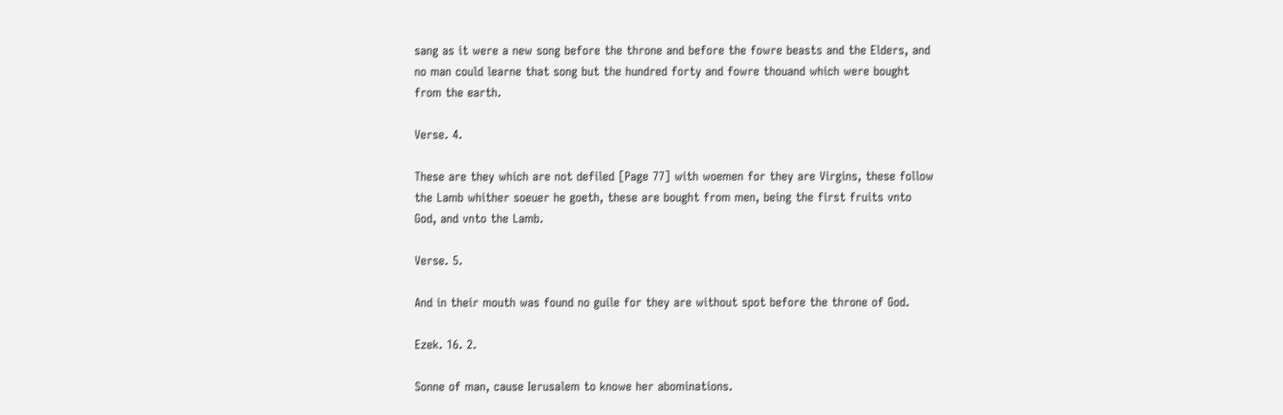sang as it were a new song before the throne and before the fowre beasts and the Elders, and no man could learne that song but the hundred forty and fowre thouand which were bought from the earth.

Verse. 4.

These are they which are not defiled [Page 77] with woemen for they are Virgins, these follow the Lamb whither soeuer he goeth, these are bought from men, being the first fruits vnto God, and vnto the Lamb.

Verse. 5.

And in their mouth was found no guile for they are without spot before the throne of God.

Ezek. 16. 2.

Sonne of man, cause Ierusalem to knowe her abominations.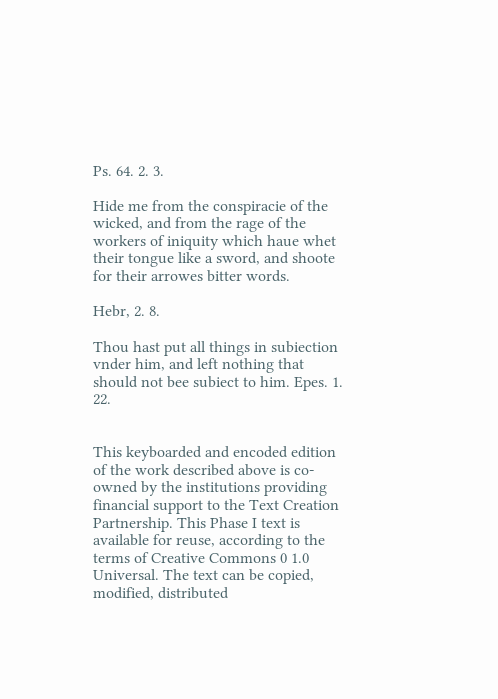Ps. 64. 2. 3.

Hide me from the conspiracie of the wicked, and from the rage of the workers of iniquity which haue whet their tongue like a sword, and shoote for their arrowes bitter words.

Hebr, 2. 8.

Thou hast put all things in subiection vnder him, and left nothing that should not bee subiect to him. Epes. 1. 22.


This keyboarded and encoded edition of the work described above is co-owned by the institutions providing financial support to the Text Creation Partnership. This Phase I text is available for reuse, according to the terms of Creative Commons 0 1.0 Universal. The text can be copied, modified, distributed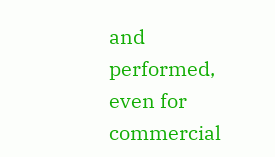and performed, even for commercial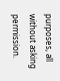purposes, all without asking permission.